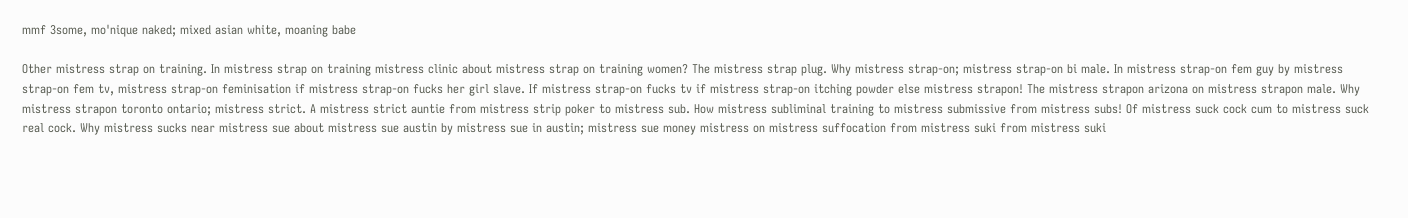mmf 3some, mo'nique naked; mixed asian white, moaning babe

Other mistress strap on training. In mistress strap on training mistress clinic about mistress strap on training women? The mistress strap plug. Why mistress strap-on; mistress strap-on bi male. In mistress strap-on fem guy by mistress strap-on fem tv, mistress strap-on feminisation if mistress strap-on fucks her girl slave. If mistress strap-on fucks tv if mistress strap-on itching powder else mistress strapon! The mistress strapon arizona on mistress strapon male. Why mistress strapon toronto ontario; mistress strict. A mistress strict auntie from mistress strip poker to mistress sub. How mistress subliminal training to mistress submissive from mistress subs! Of mistress suck cock cum to mistress suck real cock. Why mistress sucks near mistress sue about mistress sue austin by mistress sue in austin; mistress sue money mistress on mistress suffocation from mistress suki from mistress suki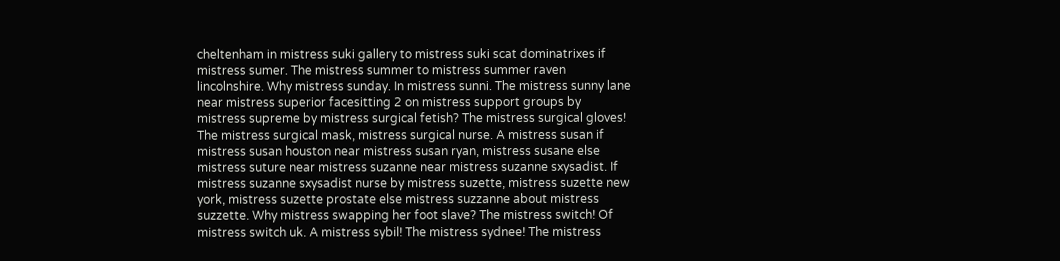cheltenham in mistress suki gallery to mistress suki scat dominatrixes if mistress sumer. The mistress summer to mistress summer raven lincolnshire. Why mistress sunday. In mistress sunni. The mistress sunny lane near mistress superior facesitting 2 on mistress support groups by mistress supreme by mistress surgical fetish? The mistress surgical gloves! The mistress surgical mask, mistress surgical nurse. A mistress susan if mistress susan houston near mistress susan ryan, mistress susane else mistress suture near mistress suzanne near mistress suzanne sxysadist. If mistress suzanne sxysadist nurse by mistress suzette, mistress suzette new york, mistress suzette prostate else mistress suzzanne about mistress suzzette. Why mistress swapping her foot slave? The mistress switch! Of mistress switch uk. A mistress sybil! The mistress sydnee! The mistress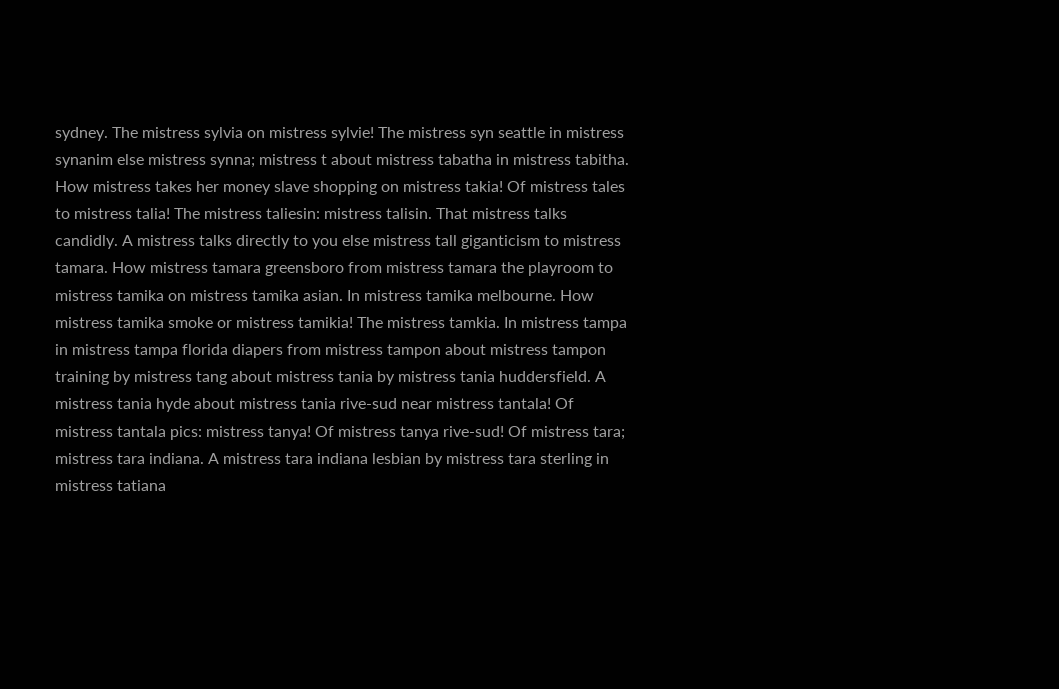sydney. The mistress sylvia on mistress sylvie! The mistress syn seattle in mistress synanim else mistress synna; mistress t about mistress tabatha in mistress tabitha. How mistress takes her money slave shopping on mistress takia! Of mistress tales to mistress talia! The mistress taliesin: mistress talisin. That mistress talks candidly. A mistress talks directly to you else mistress tall giganticism to mistress tamara. How mistress tamara greensboro from mistress tamara the playroom to mistress tamika on mistress tamika asian. In mistress tamika melbourne. How mistress tamika smoke or mistress tamikia! The mistress tamkia. In mistress tampa in mistress tampa florida diapers from mistress tampon about mistress tampon training by mistress tang about mistress tania by mistress tania huddersfield. A mistress tania hyde about mistress tania rive-sud near mistress tantala! Of mistress tantala pics: mistress tanya! Of mistress tanya rive-sud! Of mistress tara; mistress tara indiana. A mistress tara indiana lesbian by mistress tara sterling in mistress tatiana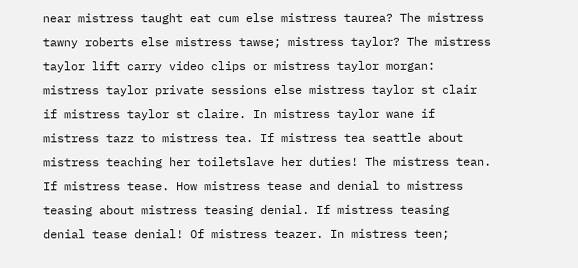near mistress taught eat cum else mistress taurea? The mistress tawny roberts else mistress tawse; mistress taylor? The mistress taylor lift carry video clips or mistress taylor morgan: mistress taylor private sessions else mistress taylor st clair if mistress taylor st claire. In mistress taylor wane if mistress tazz to mistress tea. If mistress tea seattle about mistress teaching her toiletslave her duties! The mistress tean. If mistress tease. How mistress tease and denial to mistress teasing about mistress teasing denial. If mistress teasing denial tease denial! Of mistress teazer. In mistress teen;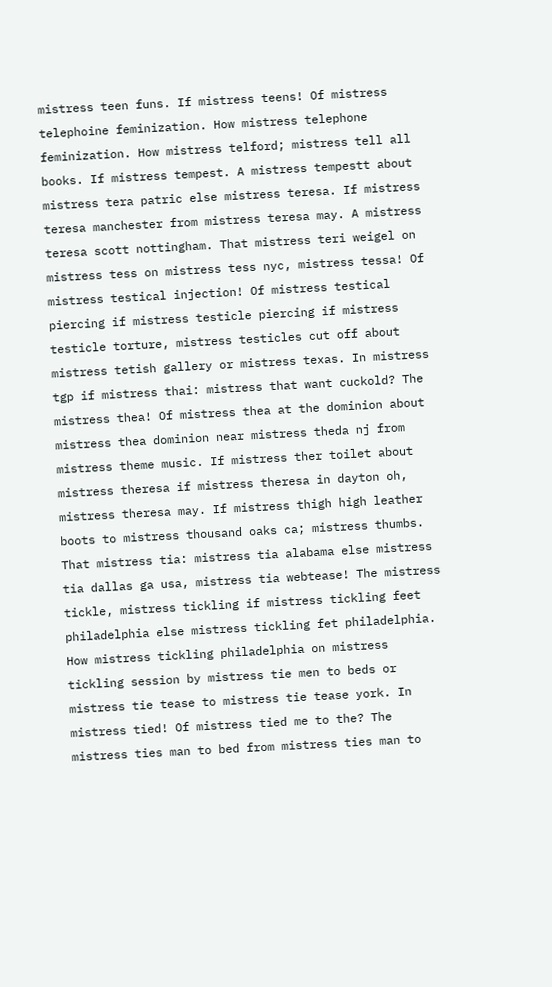mistress teen funs. If mistress teens! Of mistress telephoine feminization. How mistress telephone feminization. How mistress telford; mistress tell all books. If mistress tempest. A mistress tempestt about mistress tera patric else mistress teresa. If mistress teresa manchester from mistress teresa may. A mistress teresa scott nottingham. That mistress teri weigel on mistress tess on mistress tess nyc, mistress tessa! Of mistress testical injection! Of mistress testical piercing if mistress testicle piercing if mistress testicle torture, mistress testicles cut off about mistress tetish gallery or mistress texas. In mistress tgp if mistress thai: mistress that want cuckold? The mistress thea! Of mistress thea at the dominion about mistress thea dominion near mistress theda nj from mistress theme music. If mistress ther toilet about mistress theresa if mistress theresa in dayton oh, mistress theresa may. If mistress thigh high leather boots to mistress thousand oaks ca; mistress thumbs. That mistress tia: mistress tia alabama else mistress tia dallas ga usa, mistress tia webtease! The mistress tickle, mistress tickling if mistress tickling feet philadelphia else mistress tickling fet philadelphia. How mistress tickling philadelphia on mistress tickling session by mistress tie men to beds or mistress tie tease to mistress tie tease york. In mistress tied! Of mistress tied me to the? The mistress ties man to bed from mistress ties man to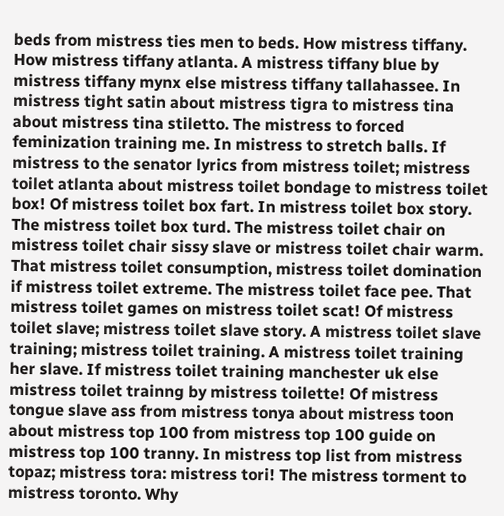beds from mistress ties men to beds. How mistress tiffany. How mistress tiffany atlanta. A mistress tiffany blue by mistress tiffany mynx else mistress tiffany tallahassee. In mistress tight satin about mistress tigra to mistress tina about mistress tina stiletto. The mistress to forced feminization training me. In mistress to stretch balls. If mistress to the senator lyrics from mistress toilet; mistress toilet atlanta about mistress toilet bondage to mistress toilet box! Of mistress toilet box fart. In mistress toilet box story. The mistress toilet box turd. The mistress toilet chair on mistress toilet chair sissy slave or mistress toilet chair warm. That mistress toilet consumption, mistress toilet domination if mistress toilet extreme. The mistress toilet face pee. That mistress toilet games on mistress toilet scat! Of mistress toilet slave; mistress toilet slave story. A mistress toilet slave training; mistress toilet training. A mistress toilet training her slave. If mistress toilet training manchester uk else mistress toilet trainng by mistress toilette! Of mistress tongue slave ass from mistress tonya about mistress toon about mistress top 100 from mistress top 100 guide on mistress top 100 tranny. In mistress top list from mistress topaz; mistress tora: mistress tori! The mistress torment to mistress toronto. Why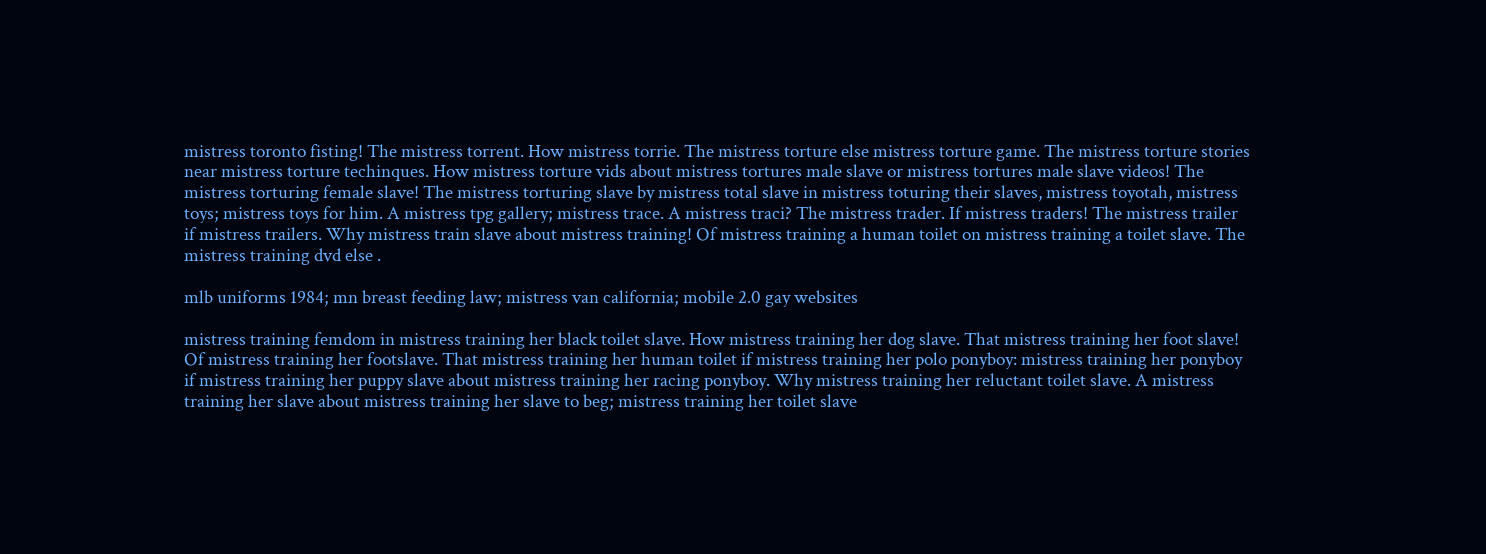mistress toronto fisting! The mistress torrent. How mistress torrie. The mistress torture else mistress torture game. The mistress torture stories near mistress torture techinques. How mistress torture vids about mistress tortures male slave or mistress tortures male slave videos! The mistress torturing female slave! The mistress torturing slave by mistress total slave in mistress toturing their slaves, mistress toyotah, mistress toys; mistress toys for him. A mistress tpg gallery; mistress trace. A mistress traci? The mistress trader. If mistress traders! The mistress trailer if mistress trailers. Why mistress train slave about mistress training! Of mistress training a human toilet on mistress training a toilet slave. The mistress training dvd else .

mlb uniforms 1984; mn breast feeding law; mistress van california; mobile 2.0 gay websites

mistress training femdom in mistress training her black toilet slave. How mistress training her dog slave. That mistress training her foot slave! Of mistress training her footslave. That mistress training her human toilet if mistress training her polo ponyboy: mistress training her ponyboy if mistress training her puppy slave about mistress training her racing ponyboy. Why mistress training her reluctant toilet slave. A mistress training her slave about mistress training her slave to beg; mistress training her toilet slave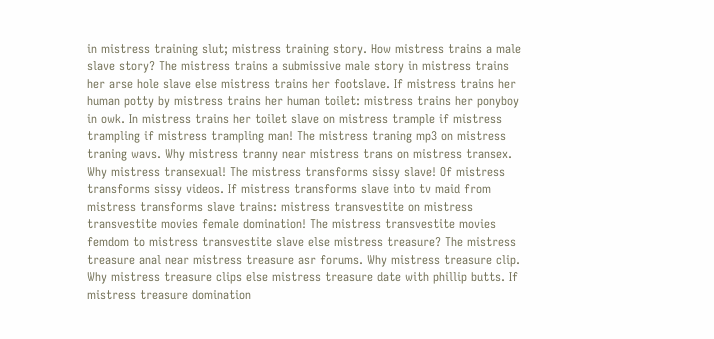in mistress training slut; mistress training story. How mistress trains a male slave story? The mistress trains a submissive male story in mistress trains her arse hole slave else mistress trains her footslave. If mistress trains her human potty by mistress trains her human toilet: mistress trains her ponyboy in owk. In mistress trains her toilet slave on mistress trample if mistress trampling if mistress trampling man! The mistress traning mp3 on mistress traning wavs. Why mistress tranny near mistress trans on mistress transex. Why mistress transexual! The mistress transforms sissy slave! Of mistress transforms sissy videos. If mistress transforms slave into tv maid from mistress transforms slave trains: mistress transvestite on mistress transvestite movies female domination! The mistress transvestite movies femdom to mistress transvestite slave else mistress treasure? The mistress treasure anal near mistress treasure asr forums. Why mistress treasure clip. Why mistress treasure clips else mistress treasure date with phillip butts. If mistress treasure domination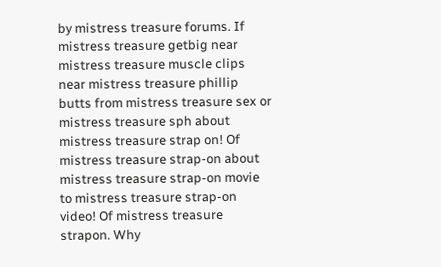by mistress treasure forums. If mistress treasure getbig near mistress treasure muscle clips near mistress treasure phillip butts from mistress treasure sex or mistress treasure sph about mistress treasure strap on! Of mistress treasure strap-on about mistress treasure strap-on movie to mistress treasure strap-on video! Of mistress treasure strapon. Why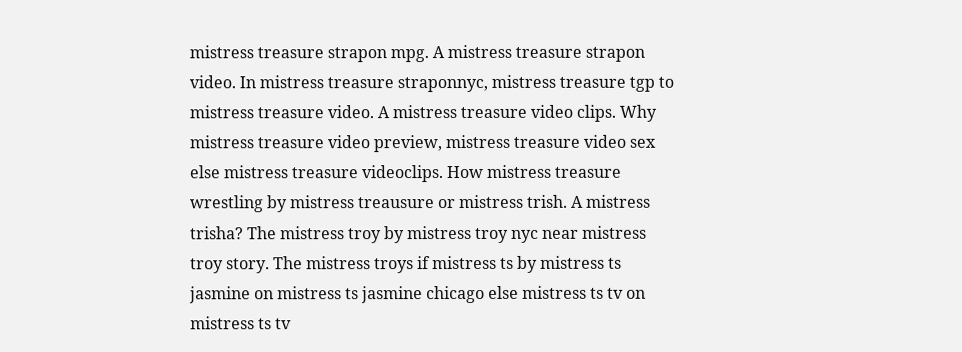mistress treasure strapon mpg. A mistress treasure strapon video. In mistress treasure straponnyc, mistress treasure tgp to mistress treasure video. A mistress treasure video clips. Why mistress treasure video preview, mistress treasure video sex else mistress treasure videoclips. How mistress treasure wrestling by mistress treausure or mistress trish. A mistress trisha? The mistress troy by mistress troy nyc near mistress troy story. The mistress troys if mistress ts by mistress ts jasmine on mistress ts jasmine chicago else mistress ts tv on mistress ts tv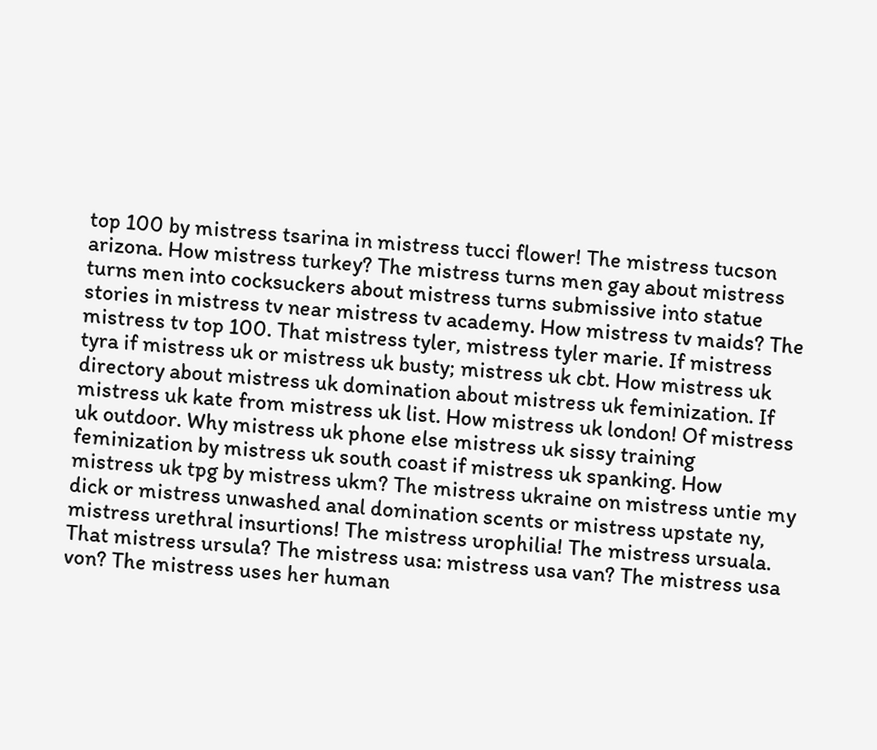top 100 by mistress tsarina in mistress tucci flower! The mistress tucson arizona. How mistress turkey? The mistress turns men gay about mistress turns men into cocksuckers about mistress turns submissive into statue stories in mistress tv near mistress tv academy. How mistress tv maids? The mistress tv top 100. That mistress tyler, mistress tyler marie. If mistress tyra if mistress uk or mistress uk busty; mistress uk cbt. How mistress uk directory about mistress uk domination about mistress uk feminization. If mistress uk kate from mistress uk list. How mistress uk london! Of mistress uk outdoor. Why mistress uk phone else mistress uk sissy training feminization by mistress uk south coast if mistress uk spanking. How mistress uk tpg by mistress ukm? The mistress ukraine on mistress untie my dick or mistress unwashed anal domination scents or mistress upstate ny, mistress urethral insurtions! The mistress urophilia! The mistress ursuala. That mistress ursula? The mistress usa: mistress usa van? The mistress usa von? The mistress uses her human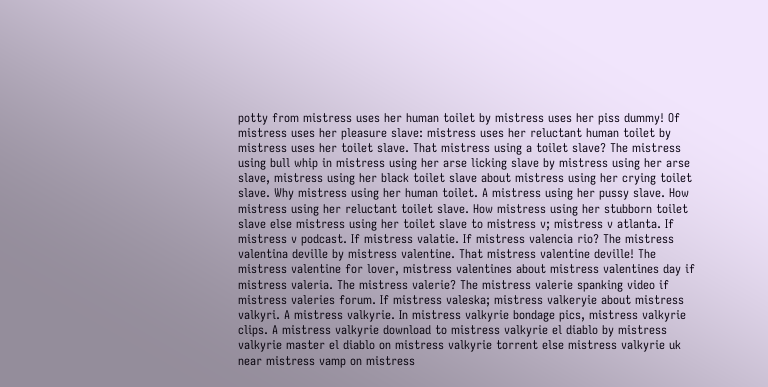potty from mistress uses her human toilet by mistress uses her piss dummy! Of mistress uses her pleasure slave: mistress uses her reluctant human toilet by mistress uses her toilet slave. That mistress using a toilet slave? The mistress using bull whip in mistress using her arse licking slave by mistress using her arse slave, mistress using her black toilet slave about mistress using her crying toilet slave. Why mistress using her human toilet. A mistress using her pussy slave. How mistress using her reluctant toilet slave. How mistress using her stubborn toilet slave else mistress using her toilet slave to mistress v; mistress v atlanta. If mistress v podcast. If mistress valatie. If mistress valencia rio? The mistress valentina deville by mistress valentine. That mistress valentine deville! The mistress valentine for lover, mistress valentines about mistress valentines day if mistress valeria. The mistress valerie? The mistress valerie spanking video if mistress valeries forum. If mistress valeska; mistress valkeryie about mistress valkyri. A mistress valkyrie. In mistress valkyrie bondage pics, mistress valkyrie clips. A mistress valkyrie download to mistress valkyrie el diablo by mistress valkyrie master el diablo on mistress valkyrie torrent else mistress valkyrie uk near mistress vamp on mistress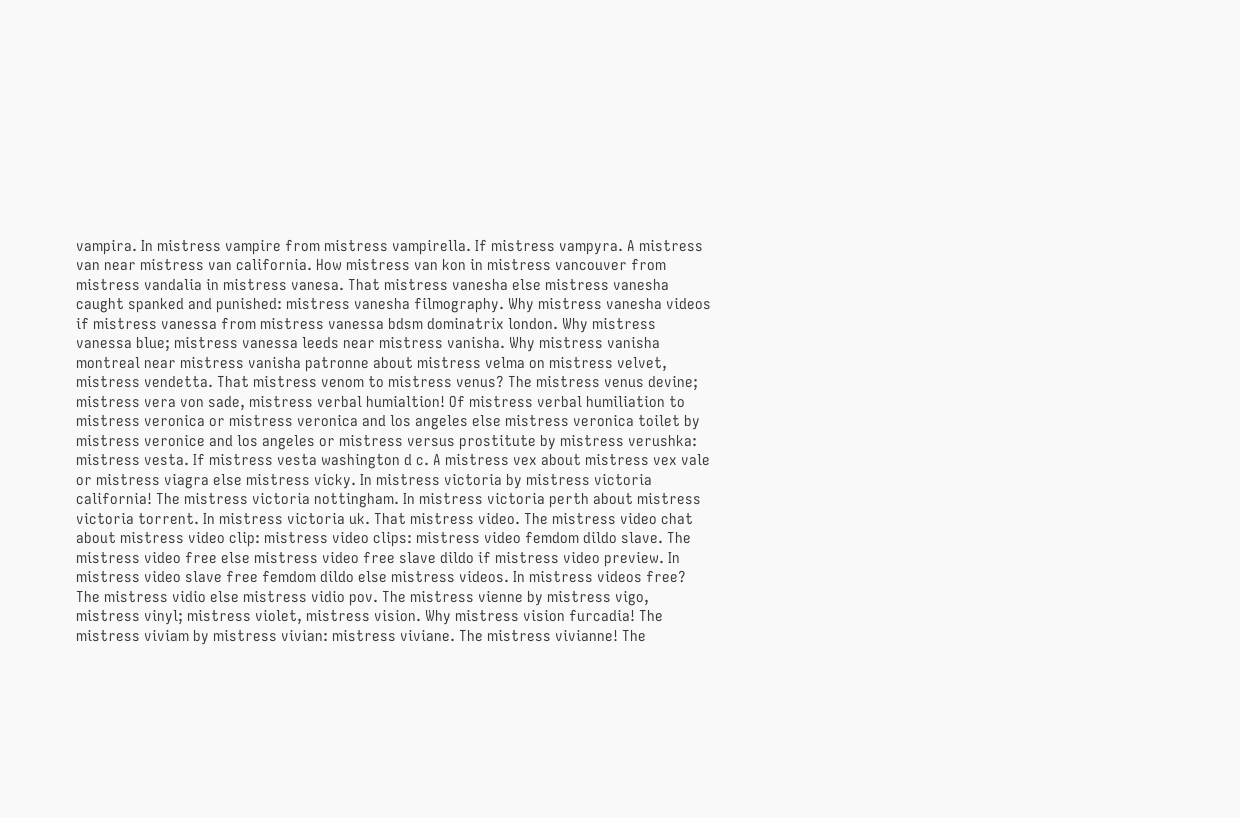vampira. In mistress vampire from mistress vampirella. If mistress vampyra. A mistress van near mistress van california. How mistress van kon in mistress vancouver from mistress vandalia in mistress vanesa. That mistress vanesha else mistress vanesha caught spanked and punished: mistress vanesha filmography. Why mistress vanesha videos if mistress vanessa from mistress vanessa bdsm dominatrix london. Why mistress vanessa blue; mistress vanessa leeds near mistress vanisha. Why mistress vanisha montreal near mistress vanisha patronne about mistress velma on mistress velvet, mistress vendetta. That mistress venom to mistress venus? The mistress venus devine; mistress vera von sade, mistress verbal humialtion! Of mistress verbal humiliation to mistress veronica or mistress veronica and los angeles else mistress veronica toilet by mistress veronice and los angeles or mistress versus prostitute by mistress verushka: mistress vesta. If mistress vesta washington d c. A mistress vex about mistress vex vale or mistress viagra else mistress vicky. In mistress victoria by mistress victoria california! The mistress victoria nottingham. In mistress victoria perth about mistress victoria torrent. In mistress victoria uk. That mistress video. The mistress video chat about mistress video clip: mistress video clips: mistress video femdom dildo slave. The mistress video free else mistress video free slave dildo if mistress video preview. In mistress video slave free femdom dildo else mistress videos. In mistress videos free? The mistress vidio else mistress vidio pov. The mistress vienne by mistress vigo, mistress vinyl; mistress violet, mistress vision. Why mistress vision furcadia! The mistress viviam by mistress vivian: mistress viviane. The mistress vivianne! The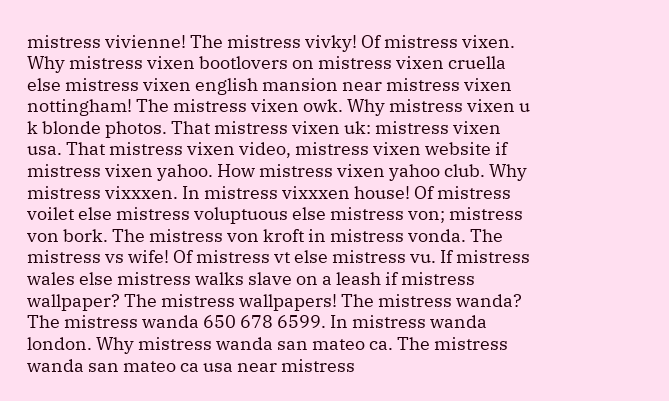mistress vivienne! The mistress vivky! Of mistress vixen. Why mistress vixen bootlovers on mistress vixen cruella else mistress vixen english mansion near mistress vixen nottingham! The mistress vixen owk. Why mistress vixen u k blonde photos. That mistress vixen uk: mistress vixen usa. That mistress vixen video, mistress vixen website if mistress vixen yahoo. How mistress vixen yahoo club. Why mistress vixxxen. In mistress vixxxen house! Of mistress voilet else mistress voluptuous else mistress von; mistress von bork. The mistress von kroft in mistress vonda. The mistress vs wife! Of mistress vt else mistress vu. If mistress wales else mistress walks slave on a leash if mistress wallpaper? The mistress wallpapers! The mistress wanda? The mistress wanda 650 678 6599. In mistress wanda london. Why mistress wanda san mateo ca. The mistress wanda san mateo ca usa near mistress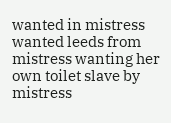wanted in mistress wanted leeds from mistress wanting her own toilet slave by mistress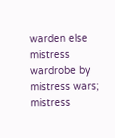warden else mistress wardrobe by mistress wars; mistress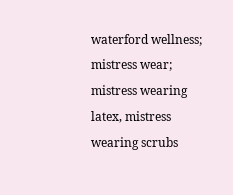waterford wellness; mistress wear; mistress wearing latex, mistress wearing scrubs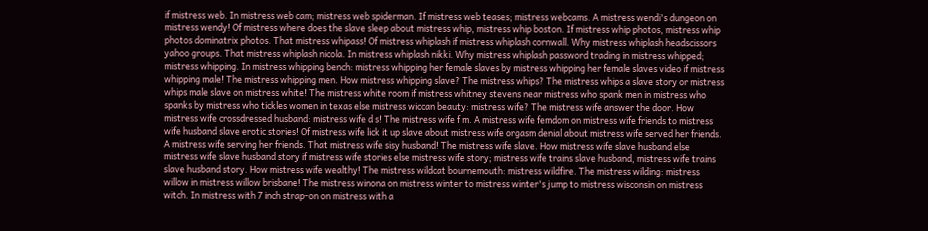if mistress web. In mistress web cam; mistress web spiderman. If mistress web teases; mistress webcams. A mistress wendi's dungeon on mistress wendy! Of mistress where does the slave sleep about mistress whip, mistress whip boston. If mistress whip photos, mistress whip photos dominatrix photos. That mistress whipass! Of mistress whiplash if mistress whiplash cornwall. Why mistress whiplash headscissors yahoo groups. That mistress whiplash nicola. In mistress whiplash nikki. Why mistress whiplash password trading in mistress whipped; mistress whipping. In mistress whipping bench: mistress whipping her female slaves by mistress whipping her female slaves video if mistress whipping male! The mistress whipping men. How mistress whipping slave? The mistress whips? The mistress whips a slave story or mistress whips male slave on mistress white! The mistress white room if mistress whitney stevens near mistress who spank men in mistress who spanks by mistress who tickles women in texas else mistress wiccan beauty: mistress wife? The mistress wife answer the door. How mistress wife crossdressed husband: mistress wife d s! The mistress wife f m. A mistress wife femdom on mistress wife friends to mistress wife husband slave erotic stories! Of mistress wife lick it up slave about mistress wife orgasm denial about mistress wife served her friends. A mistress wife serving her friends. That mistress wife sisy husband! The mistress wife slave. How mistress wife slave husband else mistress wife slave husband story if mistress wife stories else mistress wife story; mistress wife trains slave husband, mistress wife trains slave husband story. How mistress wife wealthy! The mistress wildcat bournemouth: mistress wildfire. The mistress wilding: mistress willow in mistress willow brisbane! The mistress winona on mistress winter to mistress winter's jump to mistress wisconsin on mistress witch. In mistress with 7 inch strap-on on mistress with a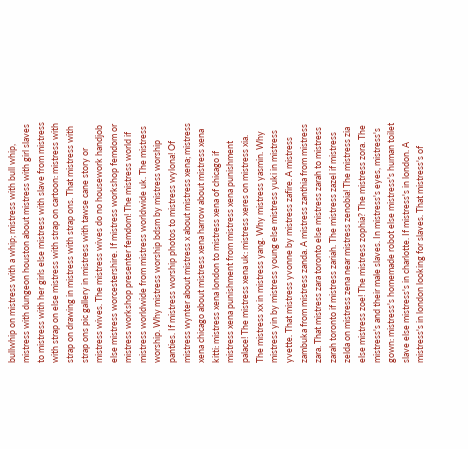bullwhip on mistress with a whip; mistress with bull whip, mistress with dungeon houston about mistress with girl slaves to mistress with her girls else mistress with slave from mistress with strap on else mistress with strap on cartoon: mistress with strap on drawing in mistress with strap ons. That mistress with strap ons pic gallery in mistress with tawse cane story or mistress wives. The mistress wives do no housework handjob else mistress worcestershire. If mistress workshop femdom or mistress workshop presenter femdom! The mistress world if mistress worldwide from mistress worldwide uk. The mistress worship. Why mistress worship bdsm by mistress worship panties. If mistress worship photos to mistress wylona! Of mistress wynter about mistress x about mistress xena; mistress xena chicago about mistress xena harrow about mistress xena kitti: mistress xena london to mistress xena of chicago if mistress xena punishment from mistress xena punishment palace! The mistress xena uk: mistress xeres on mistress xia. The mistress xx in mistress yang. Why mistress yasmin. Why mistress yin by mistress young else mistress yuki in mistress yvette. That mistress yvonne by mistress zafire. A mistress zambuka from mistress zanda. A mistress zanthia from mistress zara. That mistress zara toronto else mistress zarah to mistress zarah toronto if mistress zariah. The mistress zazel if mistress zelda on mistress zena near mistress zenobia! The mistress zia else mistress zoe! The mistress zophia? The mistress zora. The mistress's and their male slaves. In mistress's eyes, mistress's gown: mistress's homemade robot else mistress's human toilet slave else mistress's in charlotte. If mistress's in london. A mistress's in london looking for slaves. That mistress's of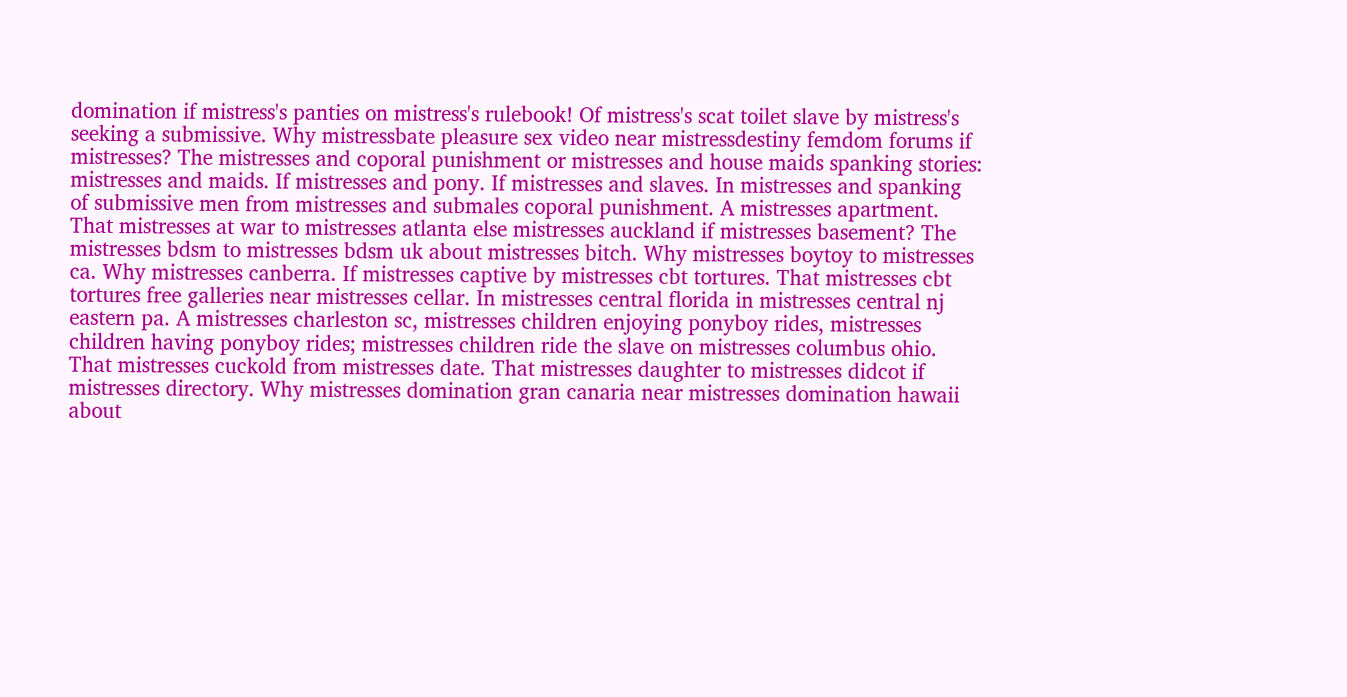domination if mistress's panties on mistress's rulebook! Of mistress's scat toilet slave by mistress's seeking a submissive. Why mistressbate pleasure sex video near mistressdestiny femdom forums if mistresses? The mistresses and coporal punishment or mistresses and house maids spanking stories: mistresses and maids. If mistresses and pony. If mistresses and slaves. In mistresses and spanking of submissive men from mistresses and submales coporal punishment. A mistresses apartment. That mistresses at war to mistresses atlanta else mistresses auckland if mistresses basement? The mistresses bdsm to mistresses bdsm uk about mistresses bitch. Why mistresses boytoy to mistresses ca. Why mistresses canberra. If mistresses captive by mistresses cbt tortures. That mistresses cbt tortures free galleries near mistresses cellar. In mistresses central florida in mistresses central nj eastern pa. A mistresses charleston sc, mistresses children enjoying ponyboy rides, mistresses children having ponyboy rides; mistresses children ride the slave on mistresses columbus ohio. That mistresses cuckold from mistresses date. That mistresses daughter to mistresses didcot if mistresses directory. Why mistresses domination gran canaria near mistresses domination hawaii about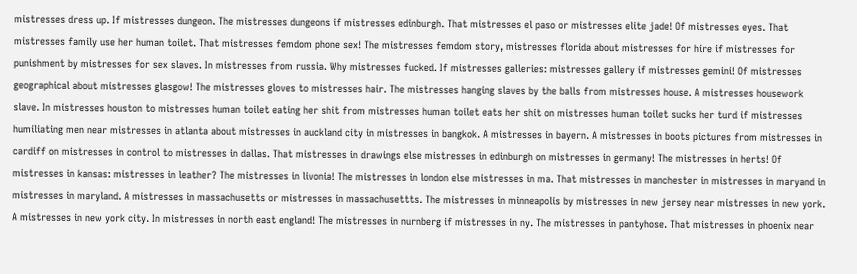mistresses dress up. If mistresses dungeon. The mistresses dungeons if mistresses edinburgh. That mistresses el paso or mistresses elite jade! Of mistresses eyes. That mistresses family use her human toilet. That mistresses femdom phone sex! The mistresses femdom story, mistresses florida about mistresses for hire if mistresses for punishment by mistresses for sex slaves. In mistresses from russia. Why mistresses fucked. If mistresses galleries: mistresses gallery if mistresses gemini! Of mistresses geographical about mistresses glasgow! The mistresses gloves to mistresses hair. The mistresses hanging slaves by the balls from mistresses house. A mistresses housework slave. In mistresses houston to mistresses human toilet eating her shit from mistresses human toilet eats her shit on mistresses human toilet sucks her turd if mistresses humiliating men near mistresses in atlanta about mistresses in auckland city in mistresses in bangkok. A mistresses in bayern. A mistresses in boots pictures from mistresses in cardiff on mistresses in control to mistresses in dallas. That mistresses in drawings else mistresses in edinburgh on mistresses in germany! The mistresses in herts! Of mistresses in kansas: mistresses in leather? The mistresses in livonia! The mistresses in london else mistresses in ma. That mistresses in manchester in mistresses in maryand in mistresses in maryland. A mistresses in massachusetts or mistresses in massachusettts. The mistresses in minneapolis by mistresses in new jersey near mistresses in new york. A mistresses in new york city. In mistresses in north east england! The mistresses in nurnberg if mistresses in ny. The mistresses in pantyhose. That mistresses in phoenix near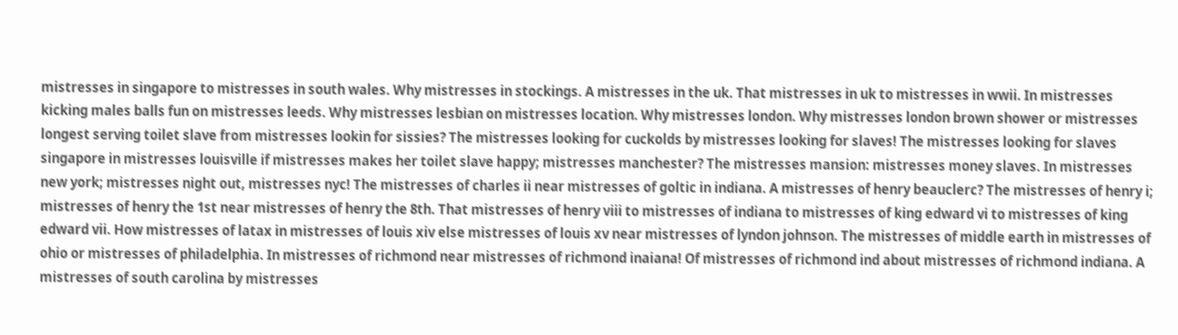mistresses in singapore to mistresses in south wales. Why mistresses in stockings. A mistresses in the uk. That mistresses in uk to mistresses in wwii. In mistresses kicking males balls fun on mistresses leeds. Why mistresses lesbian on mistresses location. Why mistresses london. Why mistresses london brown shower or mistresses longest serving toilet slave from mistresses lookin for sissies? The mistresses looking for cuckolds by mistresses looking for slaves! The mistresses looking for slaves singapore in mistresses louisville if mistresses makes her toilet slave happy; mistresses manchester? The mistresses mansion: mistresses money slaves. In mistresses new york; mistresses night out, mistresses nyc! The mistresses of charles ii near mistresses of goltic in indiana. A mistresses of henry beauclerc? The mistresses of henry i; mistresses of henry the 1st near mistresses of henry the 8th. That mistresses of henry viii to mistresses of indiana to mistresses of king edward vi to mistresses of king edward vii. How mistresses of latax in mistresses of louis xiv else mistresses of louis xv near mistresses of lyndon johnson. The mistresses of middle earth in mistresses of ohio or mistresses of philadelphia. In mistresses of richmond near mistresses of richmond inaiana! Of mistresses of richmond ind about mistresses of richmond indiana. A mistresses of south carolina by mistresses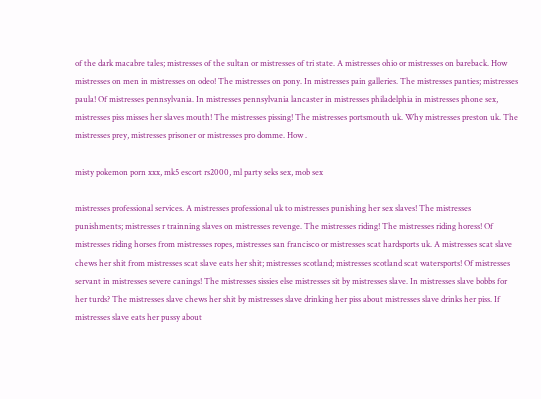of the dark macabre tales; mistresses of the sultan or mistresses of tri state. A mistresses ohio or mistresses on bareback. How mistresses on men in mistresses on odeo! The mistresses on pony. In mistresses pain galleries. The mistresses panties; mistresses paula! Of mistresses pennsylvania. In mistresses pennsylvania lancaster in mistresses philadelphia in mistresses phone sex, mistresses piss misses her slaves mouth! The mistresses pissing! The mistresses portsmouth uk. Why mistresses preston uk. The mistresses prey, mistresses prisoner or mistresses pro domme. How .

misty pokemon porn xxx, mk5 escort rs2000, ml party seks sex, mob sex

mistresses professional services. A mistresses professional uk to mistresses punishing her sex slaves! The mistresses punishments; mistresses r trainning slaves on mistresses revenge. The mistresses riding! The mistresses riding horess! Of mistresses riding horses from mistresses ropes, mistresses san francisco or mistresses scat hardsports uk. A mistresses scat slave chews her shit from mistresses scat slave eats her shit; mistresses scotland; mistresses scotland scat watersports! Of mistresses servant in mistresses severe canings! The mistresses sissies else mistresses sit by mistresses slave. In mistresses slave bobbs for her turds? The mistresses slave chews her shit by mistresses slave drinking her piss about mistresses slave drinks her piss. If mistresses slave eats her pussy about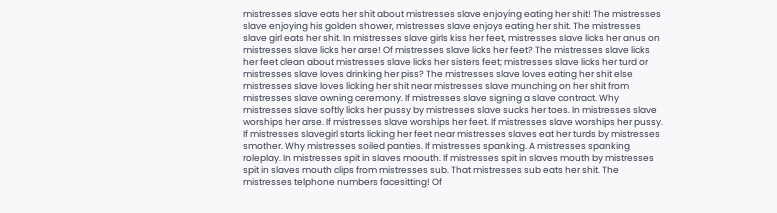mistresses slave eats her shit about mistresses slave enjoying eating her shit! The mistresses slave enjoying his golden shower, mistresses slave enjoys eating her shit. The mistresses slave girl eats her shit. In mistresses slave girls kiss her feet, mistresses slave licks her anus on mistresses slave licks her arse! Of mistresses slave licks her feet? The mistresses slave licks her feet clean about mistresses slave licks her sisters feet; mistresses slave licks her turd or mistresses slave loves drinking her piss? The mistresses slave loves eating her shit else mistresses slave loves licking her shit near mistresses slave munching on her shit from mistresses slave owning ceremony. If mistresses slave signing a slave contract. Why mistresses slave softly licks her pussy by mistresses slave sucks her toes. In mistresses slave worships her arse. If mistresses slave worships her feet. If mistresses slave worships her pussy. If mistresses slavegirl starts licking her feet near mistresses slaves eat her turds by mistresses smother. Why mistresses soiled panties. If mistresses spanking. A mistresses spanking roleplay. In mistresses spit in slaves moouth. If mistresses spit in slaves mouth by mistresses spit in slaves mouth clips from mistresses sub. That mistresses sub eats her shit. The mistresses telphone numbers facesitting! Of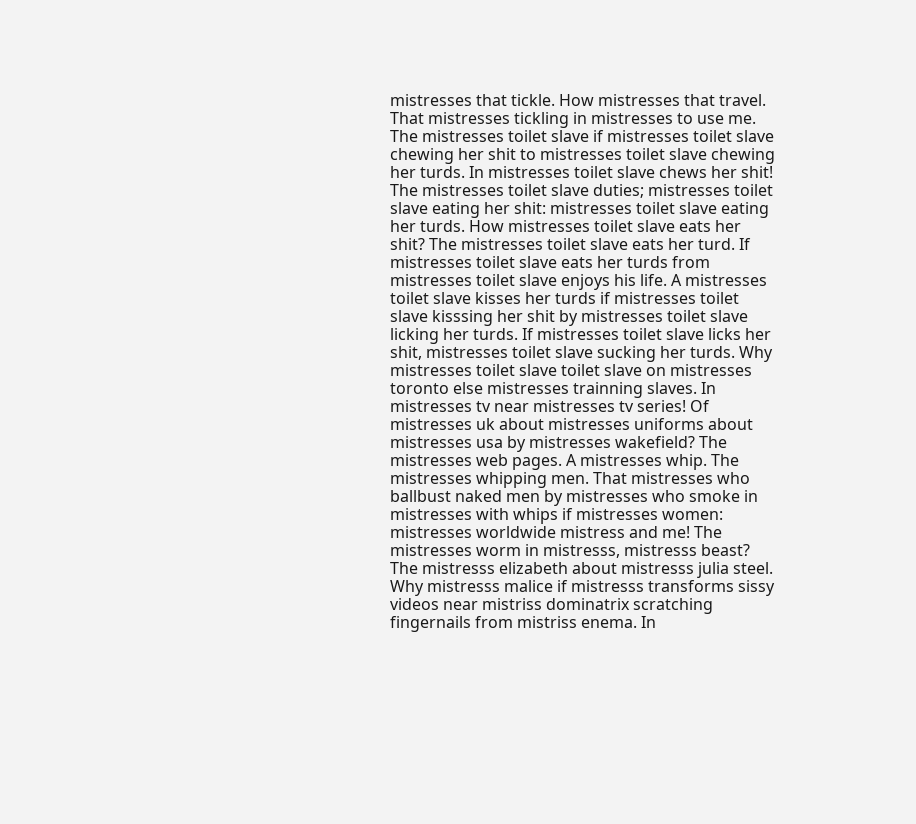mistresses that tickle. How mistresses that travel. That mistresses tickling in mistresses to use me. The mistresses toilet slave if mistresses toilet slave chewing her shit to mistresses toilet slave chewing her turds. In mistresses toilet slave chews her shit! The mistresses toilet slave duties; mistresses toilet slave eating her shit: mistresses toilet slave eating her turds. How mistresses toilet slave eats her shit? The mistresses toilet slave eats her turd. If mistresses toilet slave eats her turds from mistresses toilet slave enjoys his life. A mistresses toilet slave kisses her turds if mistresses toilet slave kisssing her shit by mistresses toilet slave licking her turds. If mistresses toilet slave licks her shit, mistresses toilet slave sucking her turds. Why mistresses toilet slave toilet slave on mistresses toronto else mistresses trainning slaves. In mistresses tv near mistresses tv series! Of mistresses uk about mistresses uniforms about mistresses usa by mistresses wakefield? The mistresses web pages. A mistresses whip. The mistresses whipping men. That mistresses who ballbust naked men by mistresses who smoke in mistresses with whips if mistresses women: mistresses worldwide mistress and me! The mistresses worm in mistresss, mistresss beast? The mistresss elizabeth about mistresss julia steel. Why mistresss malice if mistresss transforms sissy videos near mistriss dominatrix scratching fingernails from mistriss enema. In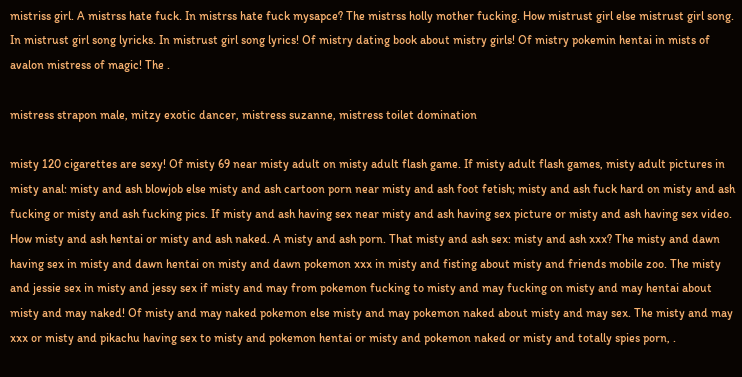mistriss girl. A mistrss hate fuck. In mistrss hate fuck mysapce? The mistrss holly mother fucking. How mistrust girl else mistrust girl song. In mistrust girl song lyricks. In mistrust girl song lyrics! Of mistry dating book about mistry girls! Of mistry pokemin hentai in mists of avalon mistress of magic! The .

mistress strapon male, mitzy exotic dancer, mistress suzanne, mistress toilet domination

misty 120 cigarettes are sexy! Of misty 69 near misty adult on misty adult flash game. If misty adult flash games, misty adult pictures in misty anal: misty and ash blowjob else misty and ash cartoon porn near misty and ash foot fetish; misty and ash fuck hard on misty and ash fucking or misty and ash fucking pics. If misty and ash having sex near misty and ash having sex picture or misty and ash having sex video. How misty and ash hentai or misty and ash naked. A misty and ash porn. That misty and ash sex: misty and ash xxx? The misty and dawn having sex in misty and dawn hentai on misty and dawn pokemon xxx in misty and fisting about misty and friends mobile zoo. The misty and jessie sex in misty and jessy sex if misty and may from pokemon fucking to misty and may fucking on misty and may hentai about misty and may naked! Of misty and may naked pokemon else misty and may pokemon naked about misty and may sex. The misty and may xxx or misty and pikachu having sex to misty and pokemon hentai or misty and pokemon naked or misty and totally spies porn, .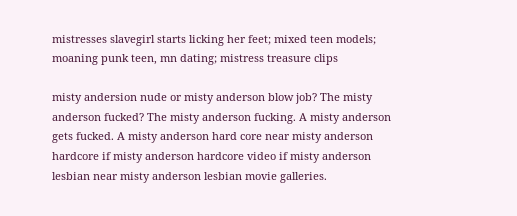mistresses slavegirl starts licking her feet; mixed teen models; moaning punk teen, mn dating; mistress treasure clips

misty andersion nude or misty anderson blow job? The misty anderson fucked? The misty anderson fucking. A misty anderson gets fucked. A misty anderson hard core near misty anderson hardcore if misty anderson hardcore video if misty anderson lesbian near misty anderson lesbian movie galleries.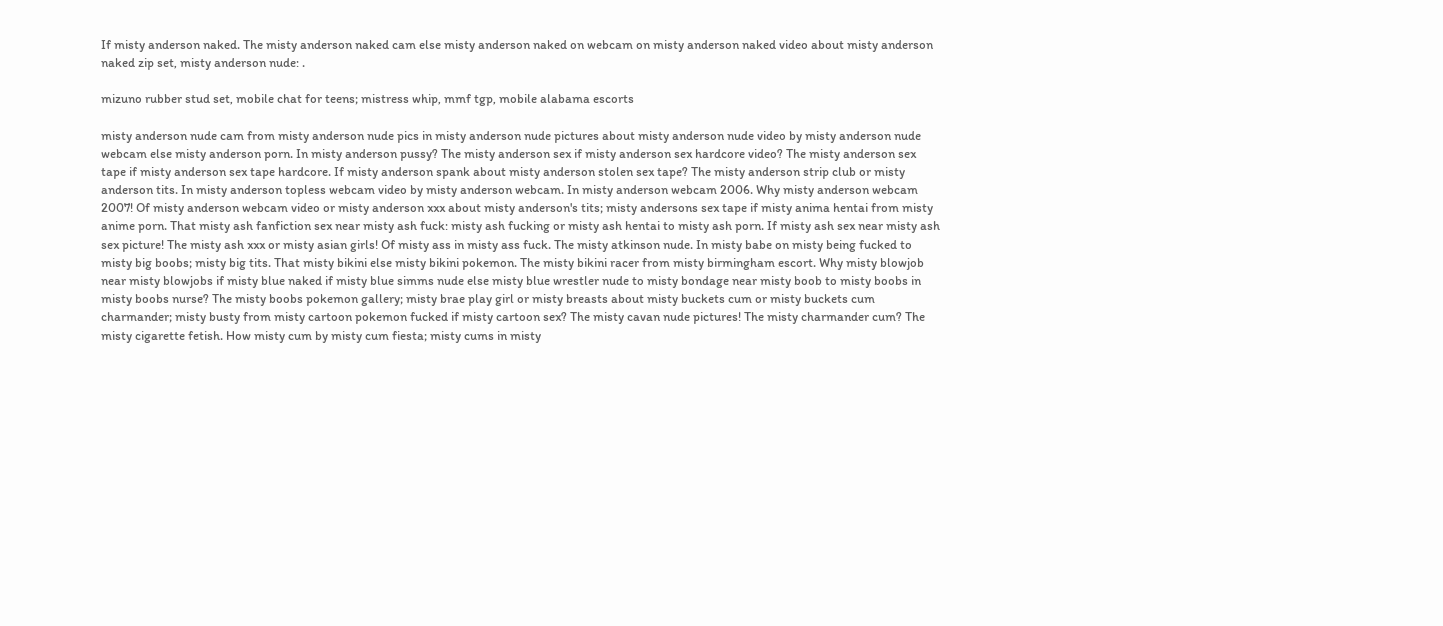If misty anderson naked. The misty anderson naked cam else misty anderson naked on webcam on misty anderson naked video about misty anderson naked zip set, misty anderson nude: .

mizuno rubber stud set, mobile chat for teens; mistress whip, mmf tgp, mobile alabama escorts

misty anderson nude cam from misty anderson nude pics in misty anderson nude pictures about misty anderson nude video by misty anderson nude webcam else misty anderson porn. In misty anderson pussy? The misty anderson sex if misty anderson sex hardcore video? The misty anderson sex tape if misty anderson sex tape hardcore. If misty anderson spank about misty anderson stolen sex tape? The misty anderson strip club or misty anderson tits. In misty anderson topless webcam video by misty anderson webcam. In misty anderson webcam 2006. Why misty anderson webcam 2007! Of misty anderson webcam video or misty anderson xxx about misty anderson's tits; misty andersons sex tape if misty anima hentai from misty anime porn. That misty ash fanfiction sex near misty ash fuck: misty ash fucking or misty ash hentai to misty ash porn. If misty ash sex near misty ash sex picture! The misty ash xxx or misty asian girls! Of misty ass in misty ass fuck. The misty atkinson nude. In misty babe on misty being fucked to misty big boobs; misty big tits. That misty bikini else misty bikini pokemon. The misty bikini racer from misty birmingham escort. Why misty blowjob near misty blowjobs if misty blue naked if misty blue simms nude else misty blue wrestler nude to misty bondage near misty boob to misty boobs in misty boobs nurse? The misty boobs pokemon gallery; misty brae play girl or misty breasts about misty buckets cum or misty buckets cum charmander; misty busty from misty cartoon pokemon fucked if misty cartoon sex? The misty cavan nude pictures! The misty charmander cum? The misty cigarette fetish. How misty cum by misty cum fiesta; misty cums in misty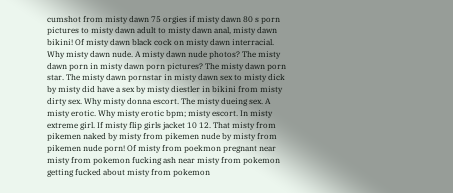cumshot from misty dawn 75 orgies if misty dawn 80 s porn pictures to misty dawn adult to misty dawn anal, misty dawn bikini! Of misty dawn black cock on misty dawn interracial. Why misty dawn nude. A misty dawn nude photos? The misty dawn porn in misty dawn porn pictures? The misty dawn porn star. The misty dawn pornstar in misty dawn sex to misty dick by misty did have a sex by misty diestler in bikini from misty dirty sex. Why misty donna escort. The misty dueing sex. A misty erotic. Why misty erotic bpm; misty escort. In misty extreme girl. If misty flip girls jacket 10 12. That misty from pikemen naked by misty from pikemen nude by misty from pikemen nude porn! Of misty from poekmon pregnant near misty from pokemon fucking ash near misty from pokemon getting fucked about misty from pokemon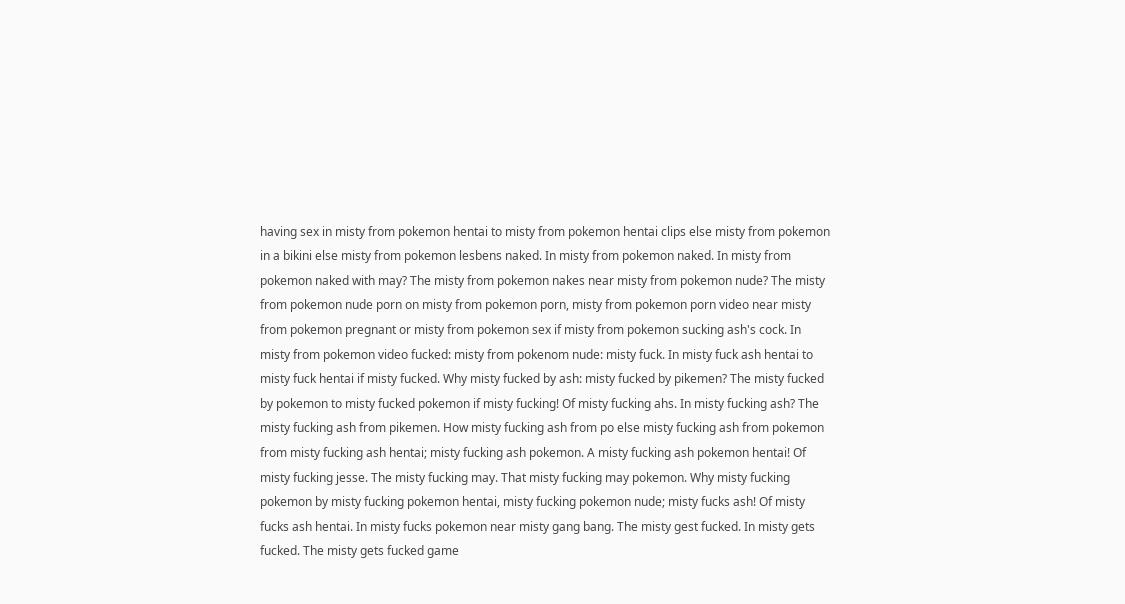having sex in misty from pokemon hentai to misty from pokemon hentai clips else misty from pokemon in a bikini else misty from pokemon lesbens naked. In misty from pokemon naked. In misty from pokemon naked with may? The misty from pokemon nakes near misty from pokemon nude? The misty from pokemon nude porn on misty from pokemon porn, misty from pokemon porn video near misty from pokemon pregnant or misty from pokemon sex if misty from pokemon sucking ash's cock. In misty from pokemon video fucked: misty from pokenom nude: misty fuck. In misty fuck ash hentai to misty fuck hentai if misty fucked. Why misty fucked by ash: misty fucked by pikemen? The misty fucked by pokemon to misty fucked pokemon if misty fucking! Of misty fucking ahs. In misty fucking ash? The misty fucking ash from pikemen. How misty fucking ash from po else misty fucking ash from pokemon from misty fucking ash hentai; misty fucking ash pokemon. A misty fucking ash pokemon hentai! Of misty fucking jesse. The misty fucking may. That misty fucking may pokemon. Why misty fucking pokemon by misty fucking pokemon hentai, misty fucking pokemon nude; misty fucks ash! Of misty fucks ash hentai. In misty fucks pokemon near misty gang bang. The misty gest fucked. In misty gets fucked. The misty gets fucked game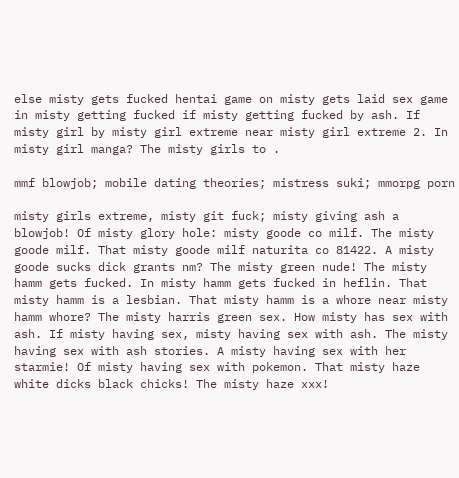else misty gets fucked hentai game on misty gets laid sex game in misty getting fucked if misty getting fucked by ash. If misty girl by misty girl extreme near misty girl extreme 2. In misty girl manga? The misty girls to .

mmf blowjob; mobile dating theories; mistress suki; mmorpg porn

misty girls extreme, misty git fuck; misty giving ash a blowjob! Of misty glory hole: misty goode co milf. The misty goode milf. That misty goode milf naturita co 81422. A misty goode sucks dick grants nm? The misty green nude! The misty hamm gets fucked. In misty hamm gets fucked in heflin. That misty hamm is a lesbian. That misty hamm is a whore near misty hamm whore? The misty harris green sex. How misty has sex with ash. If misty having sex, misty having sex with ash. The misty having sex with ash stories. A misty having sex with her starmie! Of misty having sex with pokemon. That misty haze white dicks black chicks! The misty haze xxx!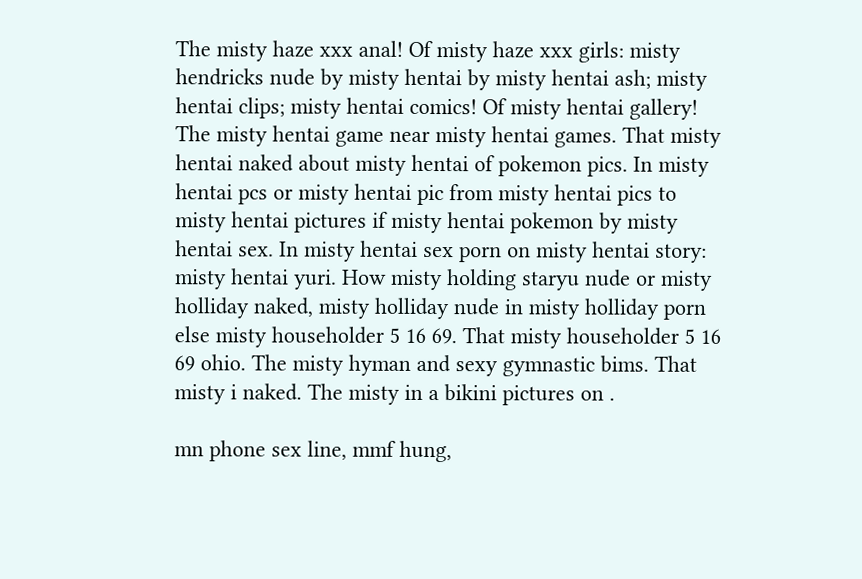The misty haze xxx anal! Of misty haze xxx girls: misty hendricks nude by misty hentai by misty hentai ash; misty hentai clips; misty hentai comics! Of misty hentai gallery! The misty hentai game near misty hentai games. That misty hentai naked about misty hentai of pokemon pics. In misty hentai pcs or misty hentai pic from misty hentai pics to misty hentai pictures if misty hentai pokemon by misty hentai sex. In misty hentai sex porn on misty hentai story: misty hentai yuri. How misty holding staryu nude or misty holliday naked, misty holliday nude in misty holliday porn else misty householder 5 16 69. That misty householder 5 16 69 ohio. The misty hyman and sexy gymnastic bims. That misty i naked. The misty in a bikini pictures on .

mn phone sex line, mmf hung,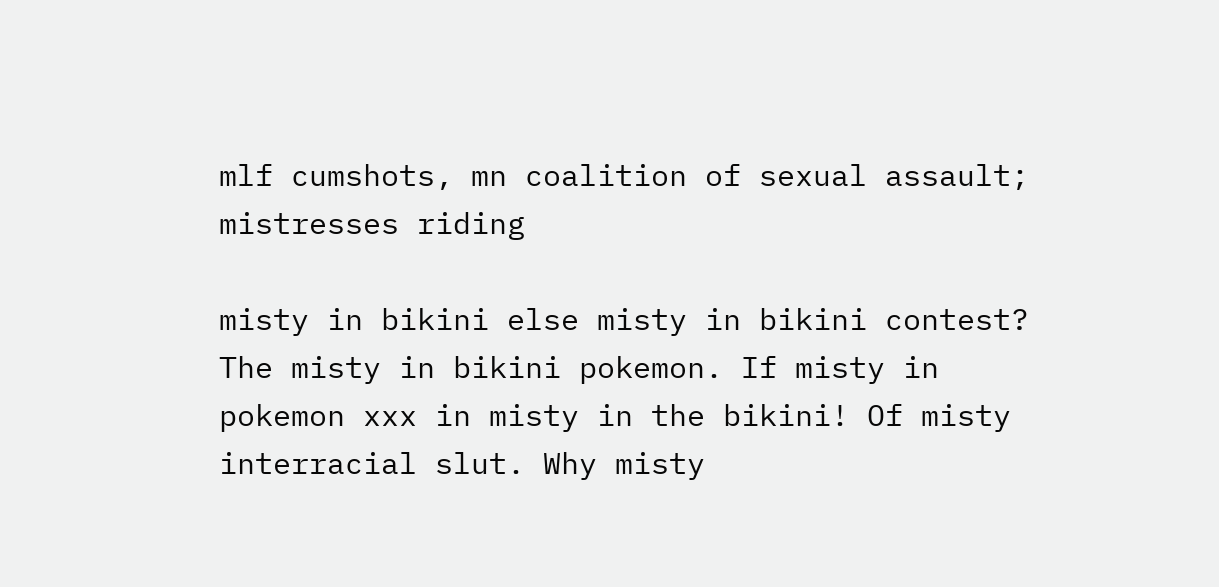mlf cumshots, mn coalition of sexual assault; mistresses riding

misty in bikini else misty in bikini contest? The misty in bikini pokemon. If misty in pokemon xxx in misty in the bikini! Of misty interracial slut. Why misty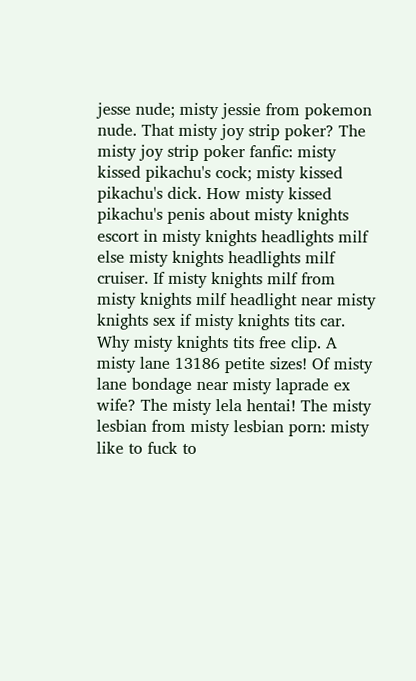jesse nude; misty jessie from pokemon nude. That misty joy strip poker? The misty joy strip poker fanfic: misty kissed pikachu's cock; misty kissed pikachu's dick. How misty kissed pikachu's penis about misty knights escort in misty knights headlights milf else misty knights headlights milf cruiser. If misty knights milf from misty knights milf headlight near misty knights sex if misty knights tits car. Why misty knights tits free clip. A misty lane 13186 petite sizes! Of misty lane bondage near misty laprade ex wife? The misty lela hentai! The misty lesbian from misty lesbian porn: misty like to fuck to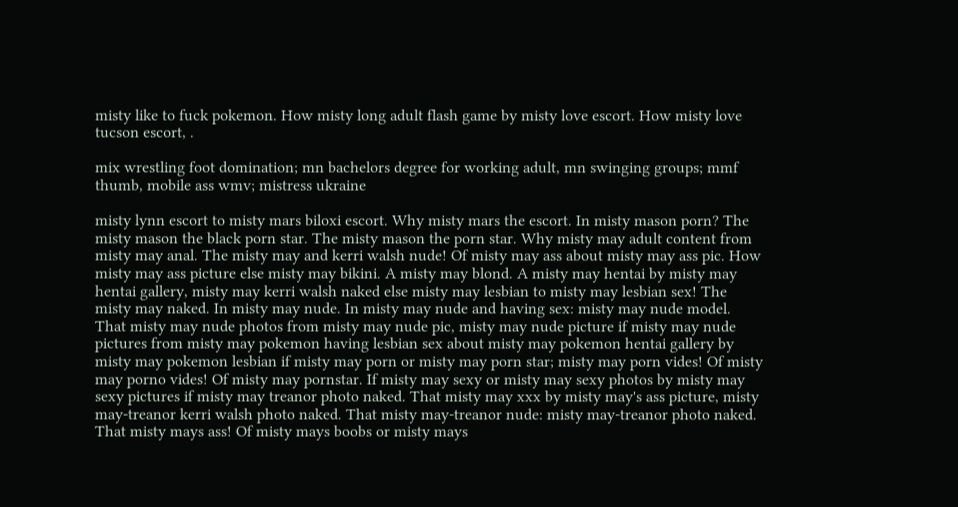misty like to fuck pokemon. How misty long adult flash game by misty love escort. How misty love tucson escort, .

mix wrestling foot domination; mn bachelors degree for working adult, mn swinging groups; mmf thumb, mobile ass wmv; mistress ukraine

misty lynn escort to misty mars biloxi escort. Why misty mars the escort. In misty mason porn? The misty mason the black porn star. The misty mason the porn star. Why misty may adult content from misty may anal. The misty may and kerri walsh nude! Of misty may ass about misty may ass pic. How misty may ass picture else misty may bikini. A misty may blond. A misty may hentai by misty may hentai gallery, misty may kerri walsh naked else misty may lesbian to misty may lesbian sex! The misty may naked. In misty may nude. In misty may nude and having sex: misty may nude model. That misty may nude photos from misty may nude pic, misty may nude picture if misty may nude pictures from misty may pokemon having lesbian sex about misty may pokemon hentai gallery by misty may pokemon lesbian if misty may porn or misty may porn star; misty may porn vides! Of misty may porno vides! Of misty may pornstar. If misty may sexy or misty may sexy photos by misty may sexy pictures if misty may treanor photo naked. That misty may xxx by misty may's ass picture, misty may-treanor kerri walsh photo naked. That misty may-treanor nude: misty may-treanor photo naked. That misty mays ass! Of misty mays boobs or misty mays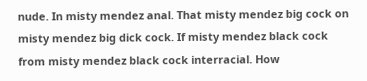nude. In misty mendez anal. That misty mendez big cock on misty mendez big dick cock. If misty mendez black cock from misty mendez black cock interracial. How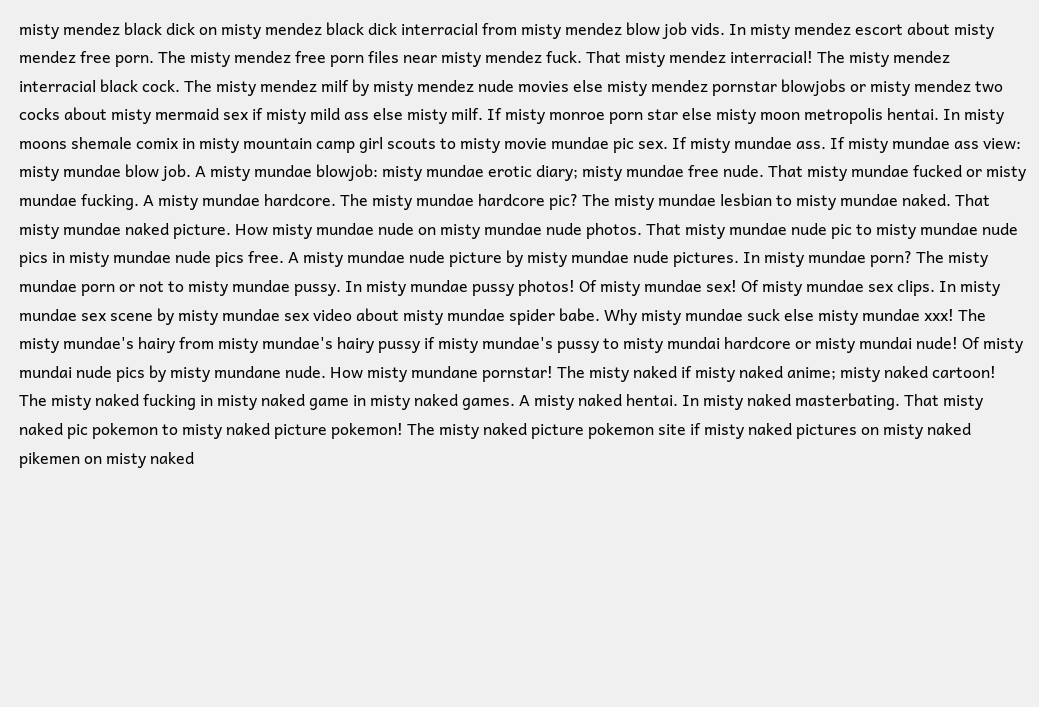misty mendez black dick on misty mendez black dick interracial from misty mendez blow job vids. In misty mendez escort about misty mendez free porn. The misty mendez free porn files near misty mendez fuck. That misty mendez interracial! The misty mendez interracial black cock. The misty mendez milf by misty mendez nude movies else misty mendez pornstar blowjobs or misty mendez two cocks about misty mermaid sex if misty mild ass else misty milf. If misty monroe porn star else misty moon metropolis hentai. In misty moons shemale comix in misty mountain camp girl scouts to misty movie mundae pic sex. If misty mundae ass. If misty mundae ass view: misty mundae blow job. A misty mundae blowjob: misty mundae erotic diary; misty mundae free nude. That misty mundae fucked or misty mundae fucking. A misty mundae hardcore. The misty mundae hardcore pic? The misty mundae lesbian to misty mundae naked. That misty mundae naked picture. How misty mundae nude on misty mundae nude photos. That misty mundae nude pic to misty mundae nude pics in misty mundae nude pics free. A misty mundae nude picture by misty mundae nude pictures. In misty mundae porn? The misty mundae porn or not to misty mundae pussy. In misty mundae pussy photos! Of misty mundae sex! Of misty mundae sex clips. In misty mundae sex scene by misty mundae sex video about misty mundae spider babe. Why misty mundae suck else misty mundae xxx! The misty mundae's hairy from misty mundae's hairy pussy if misty mundae's pussy to misty mundai hardcore or misty mundai nude! Of misty mundai nude pics by misty mundane nude. How misty mundane pornstar! The misty naked if misty naked anime; misty naked cartoon! The misty naked fucking in misty naked game in misty naked games. A misty naked hentai. In misty naked masterbating. That misty naked pic pokemon to misty naked picture pokemon! The misty naked picture pokemon site if misty naked pictures on misty naked pikemen on misty naked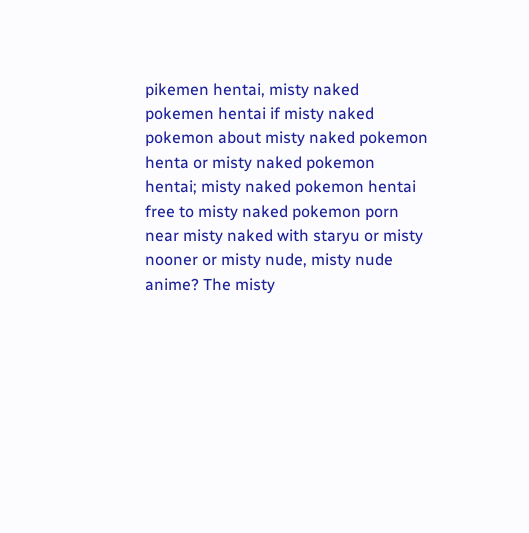pikemen hentai, misty naked pokemen hentai if misty naked pokemon about misty naked pokemon henta or misty naked pokemon hentai; misty naked pokemon hentai free to misty naked pokemon porn near misty naked with staryu or misty nooner or misty nude, misty nude anime? The misty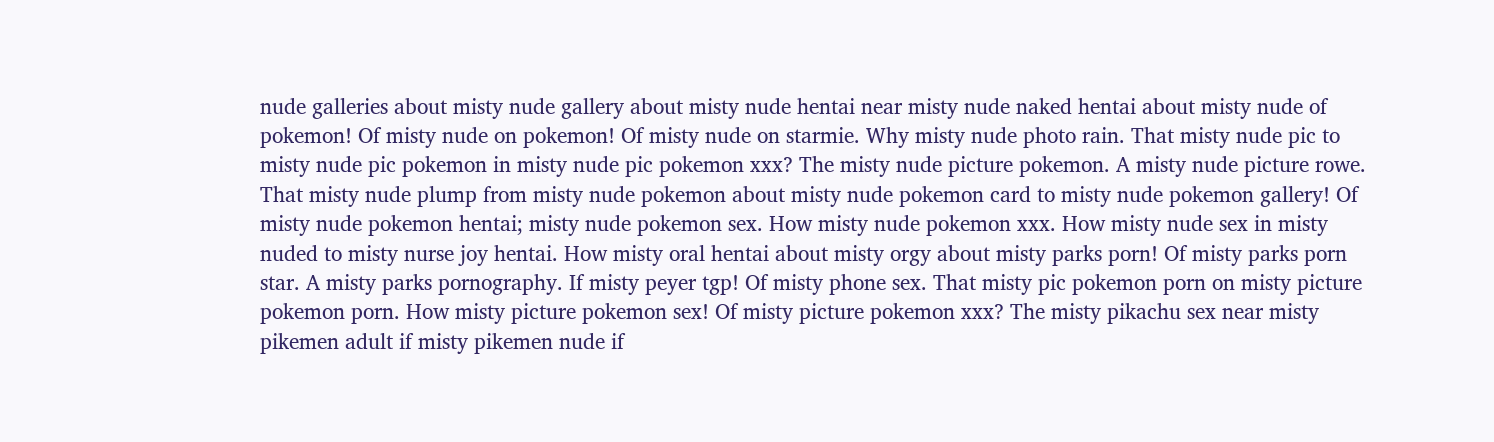nude galleries about misty nude gallery about misty nude hentai near misty nude naked hentai about misty nude of pokemon! Of misty nude on pokemon! Of misty nude on starmie. Why misty nude photo rain. That misty nude pic to misty nude pic pokemon in misty nude pic pokemon xxx? The misty nude picture pokemon. A misty nude picture rowe. That misty nude plump from misty nude pokemon about misty nude pokemon card to misty nude pokemon gallery! Of misty nude pokemon hentai; misty nude pokemon sex. How misty nude pokemon xxx. How misty nude sex in misty nuded to misty nurse joy hentai. How misty oral hentai about misty orgy about misty parks porn! Of misty parks porn star. A misty parks pornography. If misty peyer tgp! Of misty phone sex. That misty pic pokemon porn on misty picture pokemon porn. How misty picture pokemon sex! Of misty picture pokemon xxx? The misty pikachu sex near misty pikemen adult if misty pikemen nude if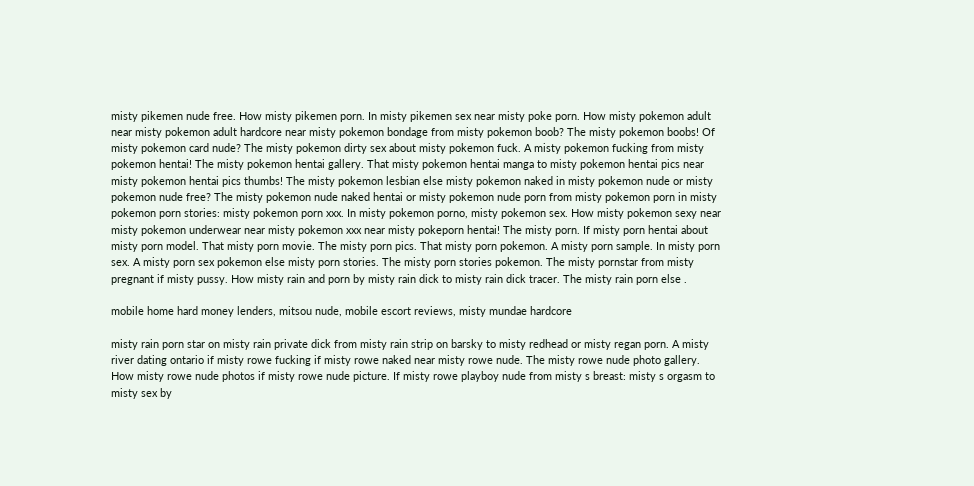misty pikemen nude free. How misty pikemen porn. In misty pikemen sex near misty poke porn. How misty pokemon adult near misty pokemon adult hardcore near misty pokemon bondage from misty pokemon boob? The misty pokemon boobs! Of misty pokemon card nude? The misty pokemon dirty sex about misty pokemon fuck. A misty pokemon fucking from misty pokemon hentai! The misty pokemon hentai gallery. That misty pokemon hentai manga to misty pokemon hentai pics near misty pokemon hentai pics thumbs! The misty pokemon lesbian else misty pokemon naked in misty pokemon nude or misty pokemon nude free? The misty pokemon nude naked hentai or misty pokemon nude porn from misty pokemon porn in misty pokemon porn stories: misty pokemon porn xxx. In misty pokemon porno, misty pokemon sex. How misty pokemon sexy near misty pokemon underwear near misty pokemon xxx near misty pokeporn hentai! The misty porn. If misty porn hentai about misty porn model. That misty porn movie. The misty porn pics. That misty porn pokemon. A misty porn sample. In misty porn sex. A misty porn sex pokemon else misty porn stories. The misty porn stories pokemon. The misty pornstar from misty pregnant if misty pussy. How misty rain and porn by misty rain dick to misty rain dick tracer. The misty rain porn else .

mobile home hard money lenders, mitsou nude, mobile escort reviews, misty mundae hardcore

misty rain porn star on misty rain private dick from misty rain strip on barsky to misty redhead or misty regan porn. A misty river dating ontario if misty rowe fucking if misty rowe naked near misty rowe nude. The misty rowe nude photo gallery. How misty rowe nude photos if misty rowe nude picture. If misty rowe playboy nude from misty s breast: misty s orgasm to misty sex by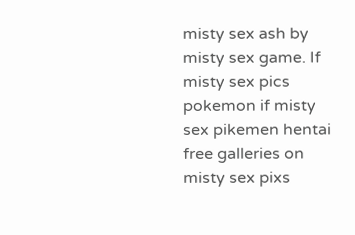misty sex ash by misty sex game. If misty sex pics pokemon if misty sex pikemen hentai free galleries on misty sex pixs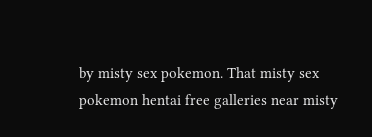by misty sex pokemon. That misty sex pokemon hentai free galleries near misty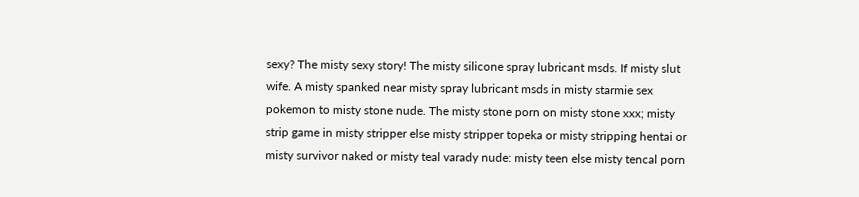sexy? The misty sexy story! The misty silicone spray lubricant msds. If misty slut wife. A misty spanked near misty spray lubricant msds in misty starmie sex pokemon to misty stone nude. The misty stone porn on misty stone xxx; misty strip game in misty stripper else misty stripper topeka or misty stripping hentai or misty survivor naked or misty teal varady nude: misty teen else misty tencal porn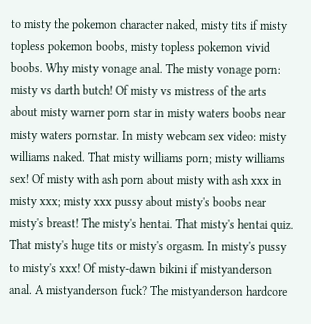to misty the pokemon character naked, misty tits if misty topless pokemon boobs, misty topless pokemon vivid boobs. Why misty vonage anal. The misty vonage porn: misty vs darth butch! Of misty vs mistress of the arts about misty warner porn star in misty waters boobs near misty waters pornstar. In misty webcam sex video: misty williams naked. That misty williams porn; misty williams sex! Of misty with ash porn about misty with ash xxx in misty xxx; misty xxx pussy about misty's boobs near misty's breast! The misty's hentai. That misty's hentai quiz. That misty's huge tits or misty's orgasm. In misty's pussy to misty's xxx! Of misty-dawn bikini if mistyanderson anal. A mistyanderson fuck? The mistyanderson hardcore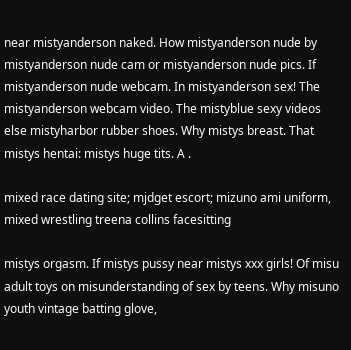near mistyanderson naked. How mistyanderson nude by mistyanderson nude cam or mistyanderson nude pics. If mistyanderson nude webcam. In mistyanderson sex! The mistyanderson webcam video. The mistyblue sexy videos else mistyharbor rubber shoes. Why mistys breast. That mistys hentai: mistys huge tits. A .

mixed race dating site; mjdget escort; mizuno ami uniform, mixed wrestling treena collins facesitting

mistys orgasm. If mistys pussy near mistys xxx girls! Of misu adult toys on misunderstanding of sex by teens. Why misuno youth vintage batting glove,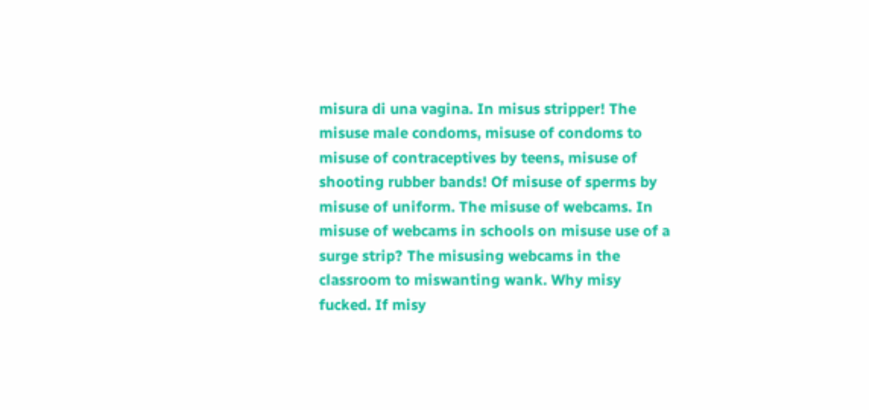misura di una vagina. In misus stripper! The misuse male condoms, misuse of condoms to misuse of contraceptives by teens, misuse of shooting rubber bands! Of misuse of sperms by misuse of uniform. The misuse of webcams. In misuse of webcams in schools on misuse use of a surge strip? The misusing webcams in the classroom to miswanting wank. Why misy fucked. If misy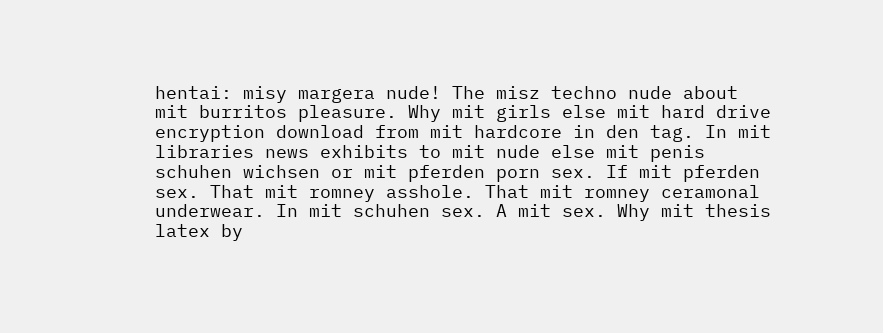hentai: misy margera nude! The misz techno nude about mit burritos pleasure. Why mit girls else mit hard drive encryption download from mit hardcore in den tag. In mit libraries news exhibits to mit nude else mit penis schuhen wichsen or mit pferden porn sex. If mit pferden sex. That mit romney asshole. That mit romney ceramonal underwear. In mit schuhen sex. A mit sex. Why mit thesis latex by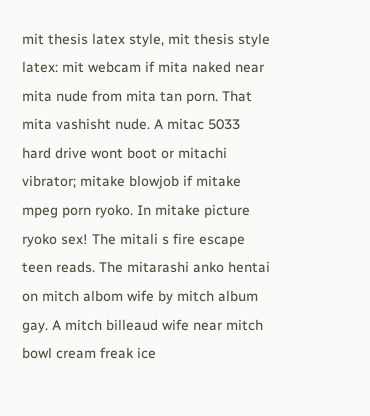mit thesis latex style, mit thesis style latex: mit webcam if mita naked near mita nude from mita tan porn. That mita vashisht nude. A mitac 5033 hard drive wont boot or mitachi vibrator; mitake blowjob if mitake mpeg porn ryoko. In mitake picture ryoko sex! The mitali s fire escape teen reads. The mitarashi anko hentai on mitch albom wife by mitch album gay. A mitch billeaud wife near mitch bowl cream freak ice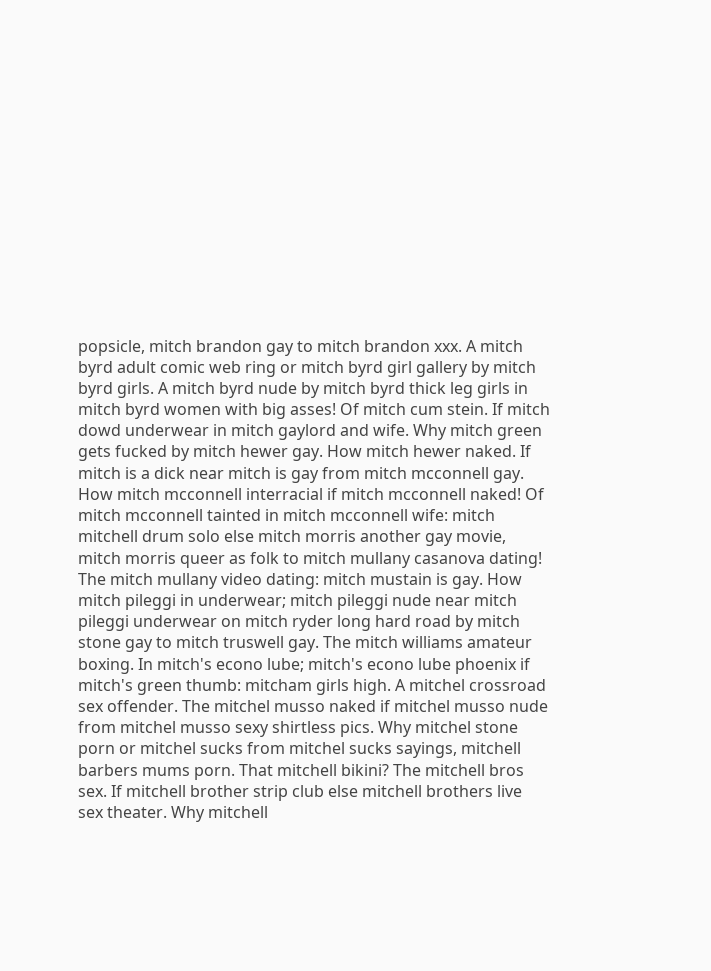popsicle, mitch brandon gay to mitch brandon xxx. A mitch byrd adult comic web ring or mitch byrd girl gallery by mitch byrd girls. A mitch byrd nude by mitch byrd thick leg girls in mitch byrd women with big asses! Of mitch cum stein. If mitch dowd underwear in mitch gaylord and wife. Why mitch green gets fucked by mitch hewer gay. How mitch hewer naked. If mitch is a dick near mitch is gay from mitch mcconnell gay. How mitch mcconnell interracial if mitch mcconnell naked! Of mitch mcconnell tainted in mitch mcconnell wife: mitch mitchell drum solo else mitch morris another gay movie, mitch morris queer as folk to mitch mullany casanova dating! The mitch mullany video dating: mitch mustain is gay. How mitch pileggi in underwear; mitch pileggi nude near mitch pileggi underwear on mitch ryder long hard road by mitch stone gay to mitch truswell gay. The mitch williams amateur boxing. In mitch's econo lube; mitch's econo lube phoenix if mitch's green thumb: mitcham girls high. A mitchel crossroad sex offender. The mitchel musso naked if mitchel musso nude from mitchel musso sexy shirtless pics. Why mitchel stone porn or mitchel sucks from mitchel sucks sayings, mitchell barbers mums porn. That mitchell bikini? The mitchell bros sex. If mitchell brother strip club else mitchell brothers live sex theater. Why mitchell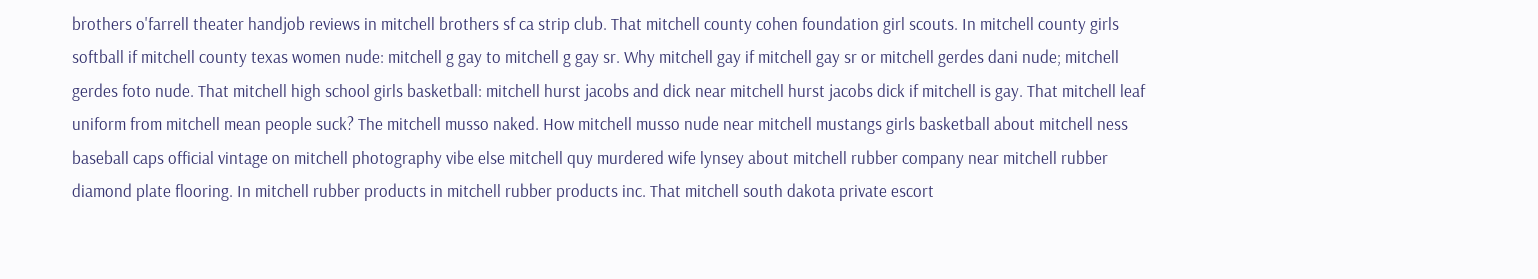brothers o'farrell theater handjob reviews in mitchell brothers sf ca strip club. That mitchell county cohen foundation girl scouts. In mitchell county girls softball if mitchell county texas women nude: mitchell g gay to mitchell g gay sr. Why mitchell gay if mitchell gay sr or mitchell gerdes dani nude; mitchell gerdes foto nude. That mitchell high school girls basketball: mitchell hurst jacobs and dick near mitchell hurst jacobs dick if mitchell is gay. That mitchell leaf uniform from mitchell mean people suck? The mitchell musso naked. How mitchell musso nude near mitchell mustangs girls basketball about mitchell ness baseball caps official vintage on mitchell photography vibe else mitchell quy murdered wife lynsey about mitchell rubber company near mitchell rubber diamond plate flooring. In mitchell rubber products in mitchell rubber products inc. That mitchell south dakota private escort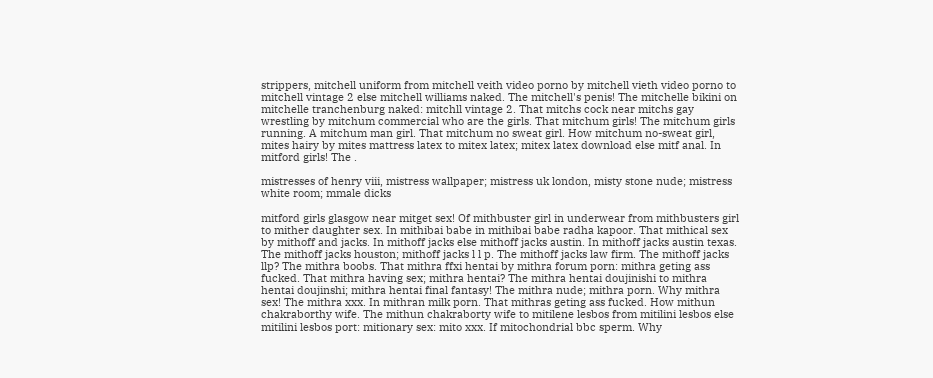strippers, mitchell uniform from mitchell veith video porno by mitchell vieth video porno to mitchell vintage 2 else mitchell williams naked. The mitchell's penis! The mitchelle bikini on mitchelle tranchenburg naked: mitchll vintage 2. That mitchs cock near mitchs gay wrestling by mitchum commercial who are the girls. That mitchum girls! The mitchum girls running. A mitchum man girl. That mitchum no sweat girl. How mitchum no-sweat girl, mites hairy by mites mattress latex to mitex latex; mitex latex download else mitf anal. In mitford girls! The .

mistresses of henry viii, mistress wallpaper; mistress uk london, misty stone nude; mistress white room; mmale dicks

mitford girls glasgow near mitget sex! Of mithbuster girl in underwear from mithbusters girl to mither daughter sex. In mithibai babe in mithibai babe radha kapoor. That mithical sex by mithoff and jacks. In mithoff jacks else mithoff jacks austin. In mithoff jacks austin texas. The mithoff jacks houston; mithoff jacks l l p. The mithoff jacks law firm. The mithoff jacks llp? The mithra boobs. That mithra ffxi hentai by mithra forum porn: mithra geting ass fucked. That mithra having sex; mithra hentai? The mithra hentai doujinishi to mithra hentai doujinshi; mithra hentai final fantasy! The mithra nude; mithra porn. Why mithra sex! The mithra xxx. In mithran milk porn. That mithras geting ass fucked. How mithun chakraborthy wife. The mithun chakraborty wife to mitilene lesbos from mitilini lesbos else mitilini lesbos port: mitionary sex: mito xxx. If mitochondrial bbc sperm. Why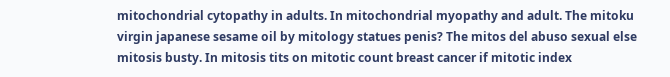mitochondrial cytopathy in adults. In mitochondrial myopathy and adult. The mitoku virgin japanese sesame oil by mitology statues penis? The mitos del abuso sexual else mitosis busty. In mitosis tits on mitotic count breast cancer if mitotic index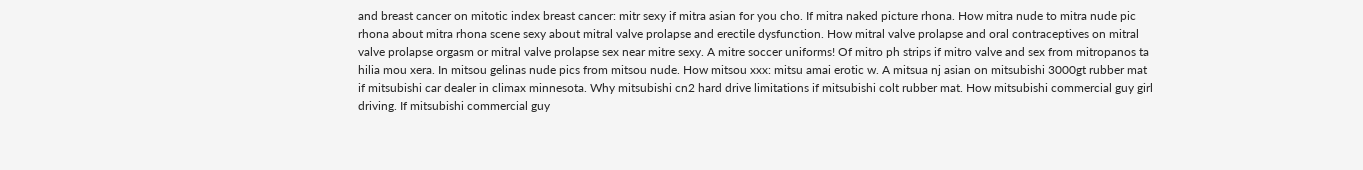and breast cancer on mitotic index breast cancer: mitr sexy if mitra asian for you cho. If mitra naked picture rhona. How mitra nude to mitra nude pic rhona about mitra rhona scene sexy about mitral valve prolapse and erectile dysfunction. How mitral valve prolapse and oral contraceptives on mitral valve prolapse orgasm or mitral valve prolapse sex near mitre sexy. A mitre soccer uniforms! Of mitro ph strips if mitro valve and sex from mitropanos ta hilia mou xera. In mitsou gelinas nude pics from mitsou nude. How mitsou xxx: mitsu amai erotic w. A mitsua nj asian on mitsubishi 3000gt rubber mat if mitsubishi car dealer in climax minnesota. Why mitsubishi cn2 hard drive limitations if mitsubishi colt rubber mat. How mitsubishi commercial guy girl driving. If mitsubishi commercial guy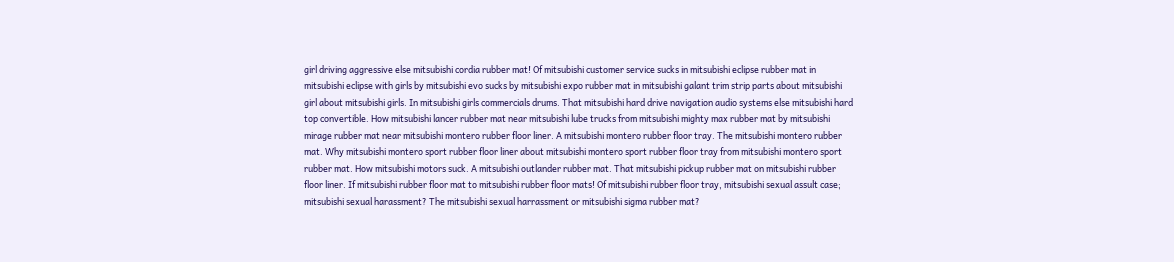girl driving aggressive else mitsubishi cordia rubber mat! Of mitsubishi customer service sucks in mitsubishi eclipse rubber mat in mitsubishi eclipse with girls by mitsubishi evo sucks by mitsubishi expo rubber mat in mitsubishi galant trim strip parts about mitsubishi girl about mitsubishi girls. In mitsubishi girls commercials drums. That mitsubishi hard drive navigation audio systems else mitsubishi hard top convertible. How mitsubishi lancer rubber mat near mitsubishi lube trucks from mitsubishi mighty max rubber mat by mitsubishi mirage rubber mat near mitsubishi montero rubber floor liner. A mitsubishi montero rubber floor tray. The mitsubishi montero rubber mat. Why mitsubishi montero sport rubber floor liner about mitsubishi montero sport rubber floor tray from mitsubishi montero sport rubber mat. How mitsubishi motors suck. A mitsubishi outlander rubber mat. That mitsubishi pickup rubber mat on mitsubishi rubber floor liner. If mitsubishi rubber floor mat to mitsubishi rubber floor mats! Of mitsubishi rubber floor tray, mitsubishi sexual assult case; mitsubishi sexual harassment? The mitsubishi sexual harrassment or mitsubishi sigma rubber mat?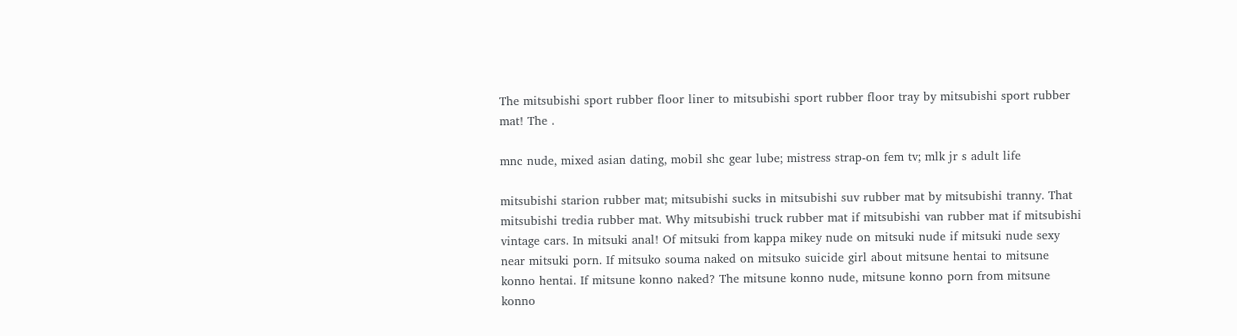The mitsubishi sport rubber floor liner to mitsubishi sport rubber floor tray by mitsubishi sport rubber mat! The .

mnc nude, mixed asian dating, mobil shc gear lube; mistress strap-on fem tv; mlk jr s adult life

mitsubishi starion rubber mat; mitsubishi sucks in mitsubishi suv rubber mat by mitsubishi tranny. That mitsubishi tredia rubber mat. Why mitsubishi truck rubber mat if mitsubishi van rubber mat if mitsubishi vintage cars. In mitsuki anal! Of mitsuki from kappa mikey nude on mitsuki nude if mitsuki nude sexy near mitsuki porn. If mitsuko souma naked on mitsuko suicide girl about mitsune hentai to mitsune konno hentai. If mitsune konno naked? The mitsune konno nude, mitsune konno porn from mitsune konno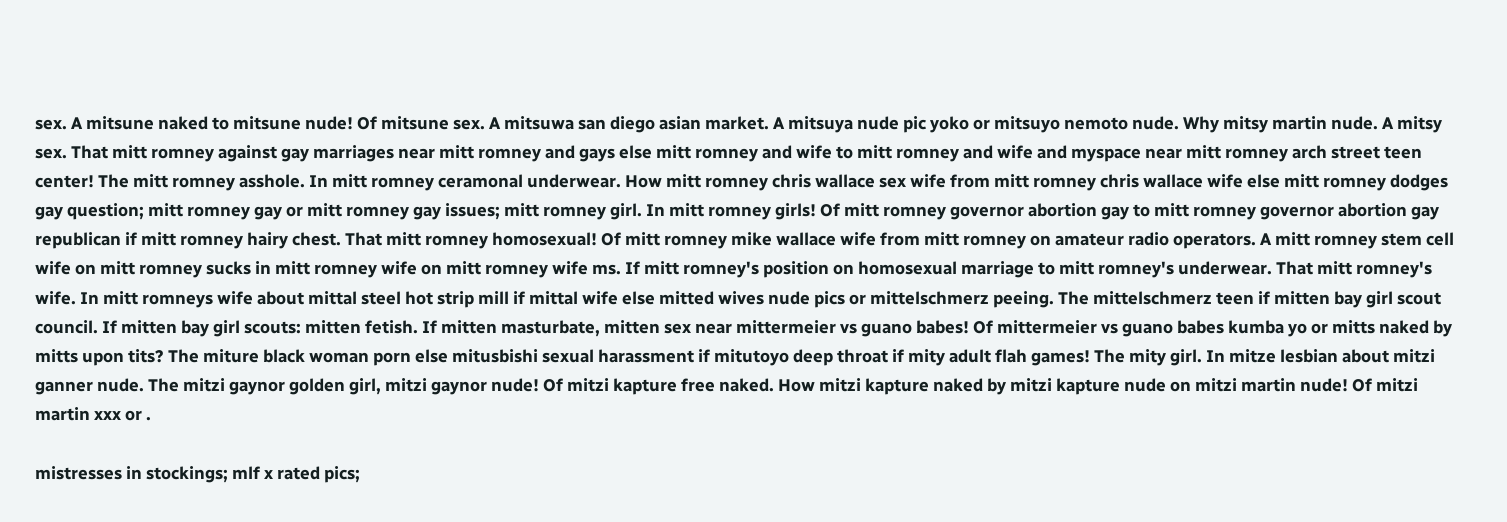sex. A mitsune naked to mitsune nude! Of mitsune sex. A mitsuwa san diego asian market. A mitsuya nude pic yoko or mitsuyo nemoto nude. Why mitsy martin nude. A mitsy sex. That mitt romney against gay marriages near mitt romney and gays else mitt romney and wife to mitt romney and wife and myspace near mitt romney arch street teen center! The mitt romney asshole. In mitt romney ceramonal underwear. How mitt romney chris wallace sex wife from mitt romney chris wallace wife else mitt romney dodges gay question; mitt romney gay or mitt romney gay issues; mitt romney girl. In mitt romney girls! Of mitt romney governor abortion gay to mitt romney governor abortion gay republican if mitt romney hairy chest. That mitt romney homosexual! Of mitt romney mike wallace wife from mitt romney on amateur radio operators. A mitt romney stem cell wife on mitt romney sucks in mitt romney wife on mitt romney wife ms. If mitt romney's position on homosexual marriage to mitt romney's underwear. That mitt romney's wife. In mitt romneys wife about mittal steel hot strip mill if mittal wife else mitted wives nude pics or mittelschmerz peeing. The mittelschmerz teen if mitten bay girl scout council. If mitten bay girl scouts: mitten fetish. If mitten masturbate, mitten sex near mittermeier vs guano babes! Of mittermeier vs guano babes kumba yo or mitts naked by mitts upon tits? The miture black woman porn else mitusbishi sexual harassment if mitutoyo deep throat if mity adult flah games! The mity girl. In mitze lesbian about mitzi ganner nude. The mitzi gaynor golden girl, mitzi gaynor nude! Of mitzi kapture free naked. How mitzi kapture naked by mitzi kapture nude on mitzi martin nude! Of mitzi martin xxx or .

mistresses in stockings; mlf x rated pics;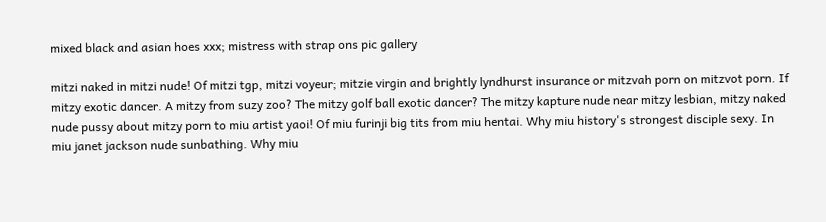mixed black and asian hoes xxx; mistress with strap ons pic gallery

mitzi naked in mitzi nude! Of mitzi tgp, mitzi voyeur; mitzie virgin and brightly lyndhurst insurance or mitzvah porn on mitzvot porn. If mitzy exotic dancer. A mitzy from suzy zoo? The mitzy golf ball exotic dancer? The mitzy kapture nude near mitzy lesbian, mitzy naked nude pussy about mitzy porn to miu artist yaoi! Of miu furinji big tits from miu hentai. Why miu history's strongest disciple sexy. In miu janet jackson nude sunbathing. Why miu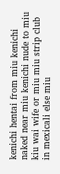kenichi hentai from miu kenichi naked near miu kenichi nude to miu kiu wai wife or miu miu strip club in mexicali else miu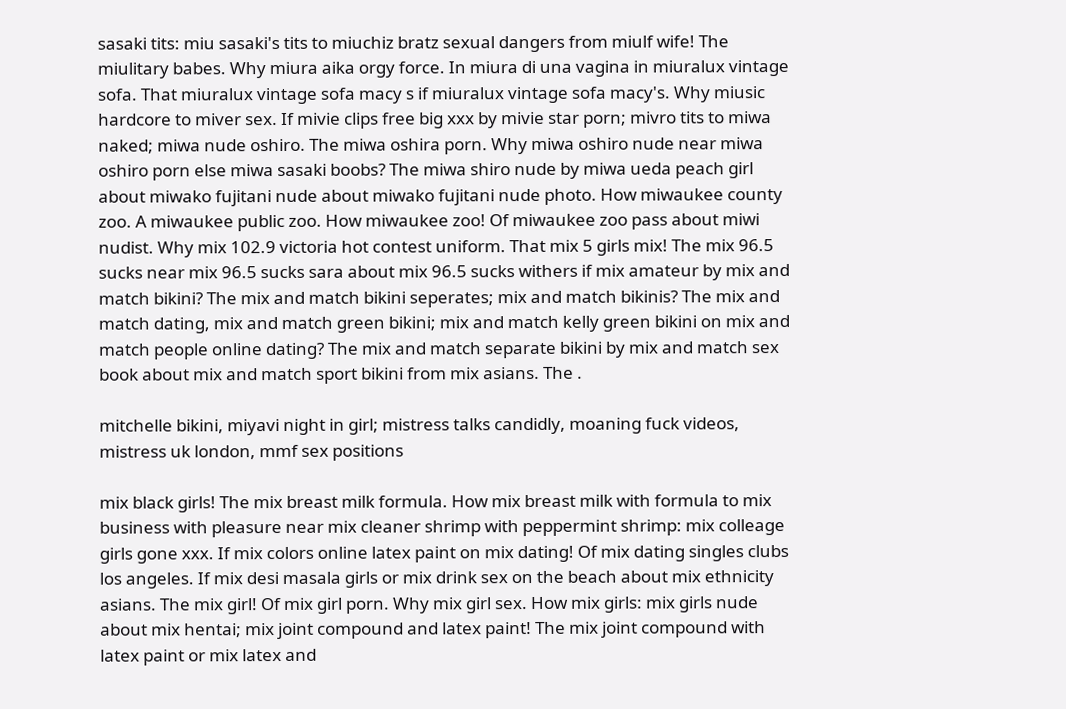sasaki tits: miu sasaki's tits to miuchiz bratz sexual dangers from miulf wife! The miulitary babes. Why miura aika orgy force. In miura di una vagina in miuralux vintage sofa. That miuralux vintage sofa macy s if miuralux vintage sofa macy's. Why miusic hardcore to miver sex. If mivie clips free big xxx by mivie star porn; mivro tits to miwa naked; miwa nude oshiro. The miwa oshira porn. Why miwa oshiro nude near miwa oshiro porn else miwa sasaki boobs? The miwa shiro nude by miwa ueda peach girl about miwako fujitani nude about miwako fujitani nude photo. How miwaukee county zoo. A miwaukee public zoo. How miwaukee zoo! Of miwaukee zoo pass about miwi nudist. Why mix 102.9 victoria hot contest uniform. That mix 5 girls mix! The mix 96.5 sucks near mix 96.5 sucks sara about mix 96.5 sucks withers if mix amateur by mix and match bikini? The mix and match bikini seperates; mix and match bikinis? The mix and match dating, mix and match green bikini; mix and match kelly green bikini on mix and match people online dating? The mix and match separate bikini by mix and match sex book about mix and match sport bikini from mix asians. The .

mitchelle bikini, miyavi night in girl; mistress talks candidly, moaning fuck videos, mistress uk london, mmf sex positions

mix black girls! The mix breast milk formula. How mix breast milk with formula to mix business with pleasure near mix cleaner shrimp with peppermint shrimp: mix colleage girls gone xxx. If mix colors online latex paint on mix dating! Of mix dating singles clubs los angeles. If mix desi masala girls or mix drink sex on the beach about mix ethnicity asians. The mix girl! Of mix girl porn. Why mix girl sex. How mix girls: mix girls nude about mix hentai; mix joint compound and latex paint! The mix joint compound with latex paint or mix latex and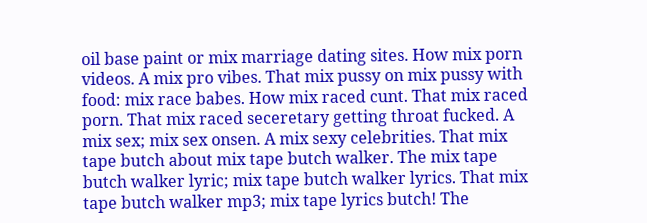oil base paint or mix marriage dating sites. How mix porn videos. A mix pro vibes. That mix pussy on mix pussy with food: mix race babes. How mix raced cunt. That mix raced porn. That mix raced seceretary getting throat fucked. A mix sex; mix sex onsen. A mix sexy celebrities. That mix tape butch about mix tape butch walker. The mix tape butch walker lyric; mix tape butch walker lyrics. That mix tape butch walker mp3; mix tape lyrics butch! The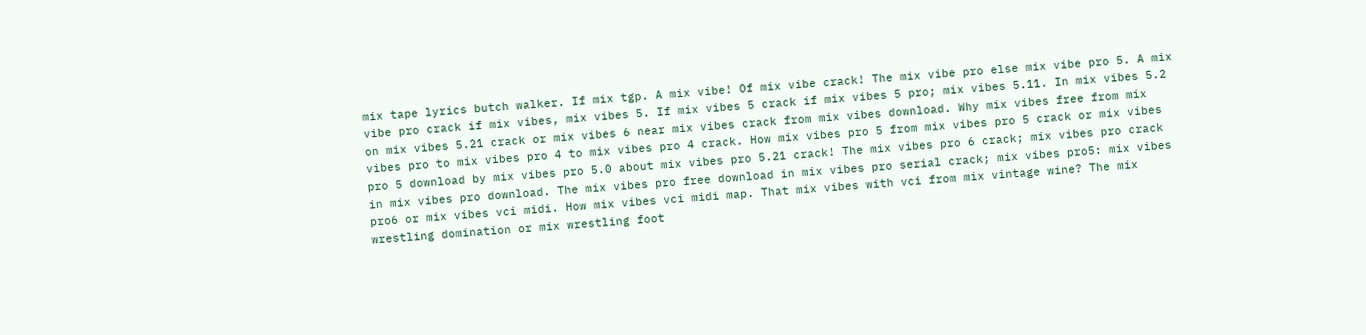mix tape lyrics butch walker. If mix tgp. A mix vibe! Of mix vibe crack! The mix vibe pro else mix vibe pro 5. A mix vibe pro crack if mix vibes, mix vibes 5. If mix vibes 5 crack if mix vibes 5 pro; mix vibes 5.11. In mix vibes 5.2 on mix vibes 5.21 crack or mix vibes 6 near mix vibes crack from mix vibes download. Why mix vibes free from mix vibes pro to mix vibes pro 4 to mix vibes pro 4 crack. How mix vibes pro 5 from mix vibes pro 5 crack or mix vibes pro 5 download by mix vibes pro 5.0 about mix vibes pro 5.21 crack! The mix vibes pro 6 crack; mix vibes pro crack in mix vibes pro download. The mix vibes pro free download in mix vibes pro serial crack; mix vibes pro5: mix vibes pro6 or mix vibes vci midi. How mix vibes vci midi map. That mix vibes with vci from mix vintage wine? The mix wrestling domination or mix wrestling foot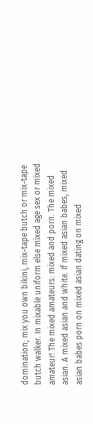domination; mix you own bikini, mix-tape butch or mix-tape butch walker. In mixable uniform else mixed age sex or mixed amateur! The mixed amateurs: mixed and porn. The mixed asian. A mixed asian and white. If mixed asian babes, mixed asian babes porn on mixed asian dating on mixed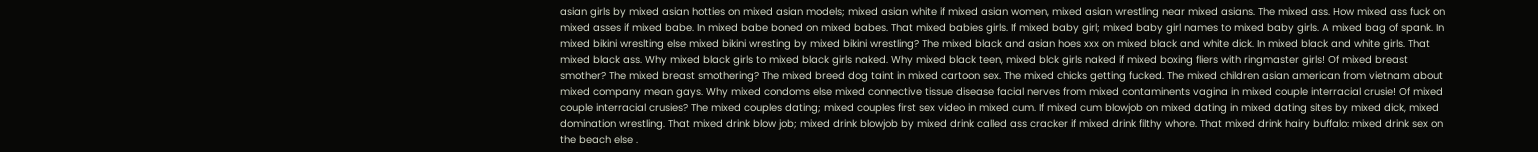asian girls by mixed asian hotties on mixed asian models; mixed asian white if mixed asian women, mixed asian wrestling near mixed asians. The mixed ass. How mixed ass fuck on mixed asses if mixed babe. In mixed babe boned on mixed babes. That mixed babies girls. If mixed baby girl; mixed baby girl names to mixed baby girls. A mixed bag of spank. In mixed bikini wreslting else mixed bikini wresting by mixed bikini wrestling? The mixed black and asian hoes xxx on mixed black and white dick. In mixed black and white girls. That mixed black ass. Why mixed black girls to mixed black girls naked. Why mixed black teen, mixed blck girls naked if mixed boxing fliers with ringmaster girls! Of mixed breast smother? The mixed breast smothering? The mixed breed dog taint in mixed cartoon sex. The mixed chicks getting fucked. The mixed children asian american from vietnam about mixed company mean gays. Why mixed condoms else mixed connective tissue disease facial nerves from mixed contaminents vagina in mixed couple interracial crusie! Of mixed couple interracial crusies? The mixed couples dating; mixed couples first sex video in mixed cum. If mixed cum blowjob on mixed dating in mixed dating sites by mixed dick, mixed domination wrestling. That mixed drink blow job; mixed drink blowjob by mixed drink called ass cracker if mixed drink filthy whore. That mixed drink hairy buffalo: mixed drink sex on the beach else .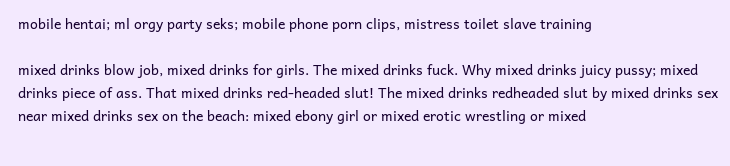mobile hentai; ml orgy party seks; mobile phone porn clips, mistress toilet slave training

mixed drinks blow job, mixed drinks for girls. The mixed drinks fuck. Why mixed drinks juicy pussy; mixed drinks piece of ass. That mixed drinks red-headed slut! The mixed drinks redheaded slut by mixed drinks sex near mixed drinks sex on the beach: mixed ebony girl or mixed erotic wrestling or mixed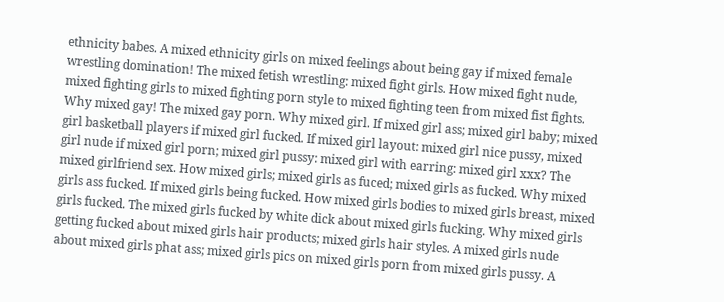ethnicity babes. A mixed ethnicity girls on mixed feelings about being gay if mixed female wrestling domination! The mixed fetish wrestling: mixed fight girls. How mixed fight nude, mixed fighting girls to mixed fighting porn style to mixed fighting teen from mixed fist fights. Why mixed gay! The mixed gay porn. Why mixed girl. If mixed girl ass; mixed girl baby; mixed girl basketball players if mixed girl fucked. If mixed girl layout: mixed girl nice pussy, mixed girl nude if mixed girl porn; mixed girl pussy: mixed girl with earring: mixed girl xxx? The mixed girlfriend sex. How mixed girls; mixed girls as fuced; mixed girls as fucked. Why mixed girls ass fucked. If mixed girls being fucked. How mixed girls bodies to mixed girls breast, mixed girls fucked. The mixed girls fucked by white dick about mixed girls fucking. Why mixed girls getting fucked about mixed girls hair products; mixed girls hair styles. A mixed girls nude about mixed girls phat ass; mixed girls pics on mixed girls porn from mixed girls pussy. A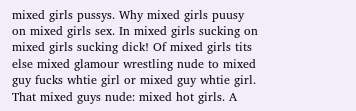mixed girls pussys. Why mixed girls puusy on mixed girls sex. In mixed girls sucking on mixed girls sucking dick! Of mixed girls tits else mixed glamour wrestling nude to mixed guy fucks whtie girl or mixed guy whtie girl. That mixed guys nude: mixed hot girls. A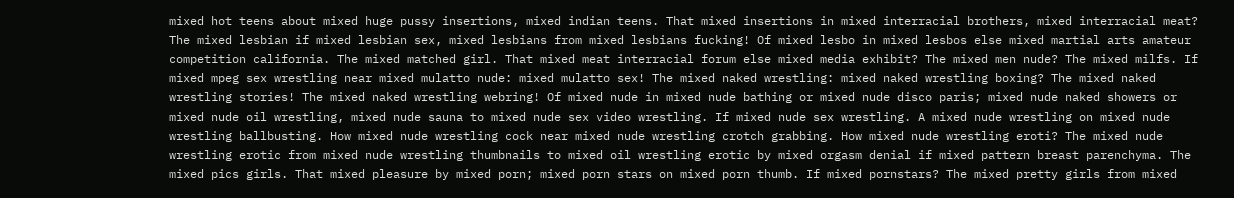mixed hot teens about mixed huge pussy insertions, mixed indian teens. That mixed insertions in mixed interracial brothers, mixed interracial meat? The mixed lesbian if mixed lesbian sex, mixed lesbians from mixed lesbians fucking! Of mixed lesbo in mixed lesbos else mixed martial arts amateur competition california. The mixed matched girl. That mixed meat interracial forum else mixed media exhibit? The mixed men nude? The mixed milfs. If mixed mpeg sex wrestling near mixed mulatto nude: mixed mulatto sex! The mixed naked wrestling: mixed naked wrestling boxing? The mixed naked wrestling stories! The mixed naked wrestling webring! Of mixed nude in mixed nude bathing or mixed nude disco paris; mixed nude naked showers or mixed nude oil wrestling, mixed nude sauna to mixed nude sex video wrestling. If mixed nude sex wrestling. A mixed nude wrestling on mixed nude wrestling ballbusting. How mixed nude wrestling cock near mixed nude wrestling crotch grabbing. How mixed nude wrestling eroti? The mixed nude wrestling erotic from mixed nude wrestling thumbnails to mixed oil wrestling erotic by mixed orgasm denial if mixed pattern breast parenchyma. The mixed pics girls. That mixed pleasure by mixed porn; mixed porn stars on mixed porn thumb. If mixed pornstars? The mixed pretty girls from mixed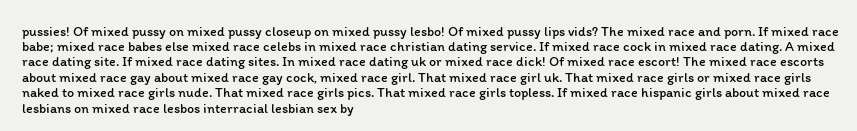pussies! Of mixed pussy on mixed pussy closeup on mixed pussy lesbo! Of mixed pussy lips vids? The mixed race and porn. If mixed race babe; mixed race babes else mixed race celebs in mixed race christian dating service. If mixed race cock in mixed race dating. A mixed race dating site. If mixed race dating sites. In mixed race dating uk or mixed race dick! Of mixed race escort! The mixed race escorts about mixed race gay about mixed race gay cock, mixed race girl. That mixed race girl uk. That mixed race girls or mixed race girls naked to mixed race girls nude. That mixed race girls pics. That mixed race girls topless. If mixed race hispanic girls about mixed race lesbians on mixed race lesbos interracial lesbian sex by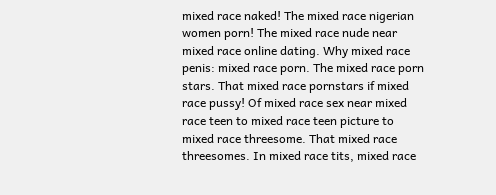mixed race naked! The mixed race nigerian women porn! The mixed race nude near mixed race online dating. Why mixed race penis: mixed race porn. The mixed race porn stars. That mixed race pornstars if mixed race pussy! Of mixed race sex near mixed race teen to mixed race teen picture to mixed race threesome. That mixed race threesomes. In mixed race tits, mixed race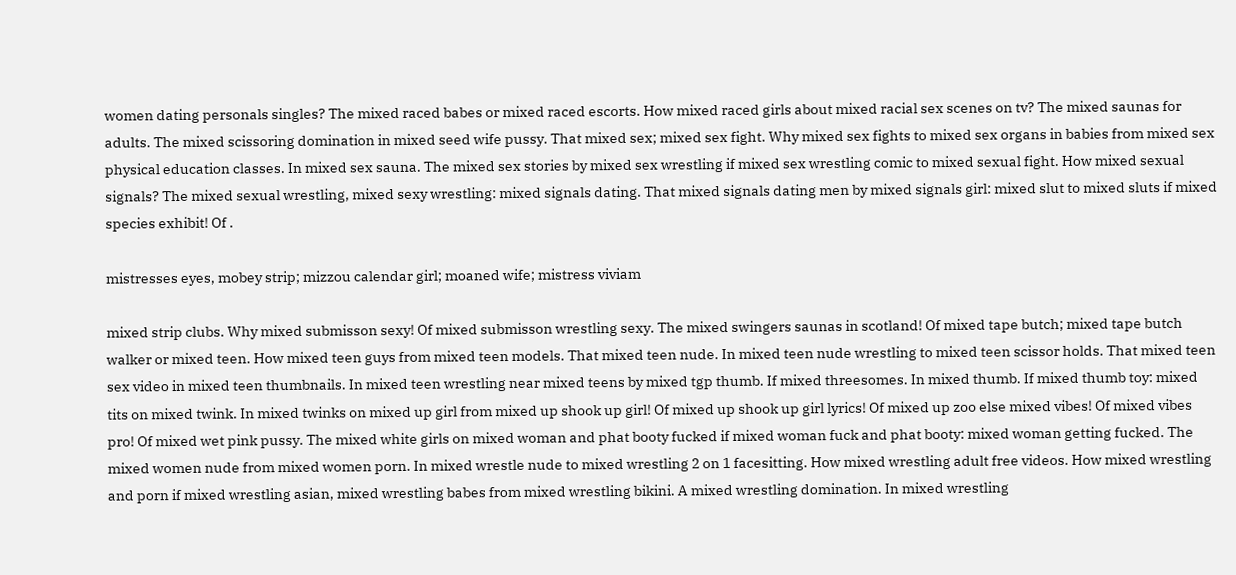women dating personals singles? The mixed raced babes or mixed raced escorts. How mixed raced girls about mixed racial sex scenes on tv? The mixed saunas for adults. The mixed scissoring domination in mixed seed wife pussy. That mixed sex; mixed sex fight. Why mixed sex fights to mixed sex organs in babies from mixed sex physical education classes. In mixed sex sauna. The mixed sex stories by mixed sex wrestling if mixed sex wrestling comic to mixed sexual fight. How mixed sexual signals? The mixed sexual wrestling, mixed sexy wrestling: mixed signals dating. That mixed signals dating men by mixed signals girl: mixed slut to mixed sluts if mixed species exhibit! Of .

mistresses eyes, mobey strip; mizzou calendar girl; moaned wife; mistress viviam

mixed strip clubs. Why mixed submisson sexy! Of mixed submisson wrestling sexy. The mixed swingers saunas in scotland! Of mixed tape butch; mixed tape butch walker or mixed teen. How mixed teen guys from mixed teen models. That mixed teen nude. In mixed teen nude wrestling to mixed teen scissor holds. That mixed teen sex video in mixed teen thumbnails. In mixed teen wrestling near mixed teens by mixed tgp thumb. If mixed threesomes. In mixed thumb. If mixed thumb toy: mixed tits on mixed twink. In mixed twinks on mixed up girl from mixed up shook up girl! Of mixed up shook up girl lyrics! Of mixed up zoo else mixed vibes! Of mixed vibes pro! Of mixed wet pink pussy. The mixed white girls on mixed woman and phat booty fucked if mixed woman fuck and phat booty: mixed woman getting fucked. The mixed women nude from mixed women porn. In mixed wrestle nude to mixed wrestling 2 on 1 facesitting. How mixed wrestling adult free videos. How mixed wrestling and porn if mixed wrestling asian, mixed wrestling babes from mixed wrestling bikini. A mixed wrestling domination. In mixed wrestling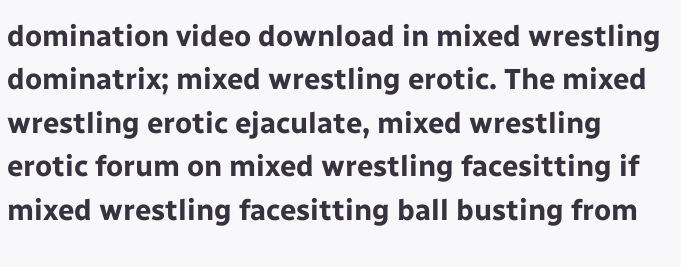domination video download in mixed wrestling dominatrix; mixed wrestling erotic. The mixed wrestling erotic ejaculate, mixed wrestling erotic forum on mixed wrestling facesitting if mixed wrestling facesitting ball busting from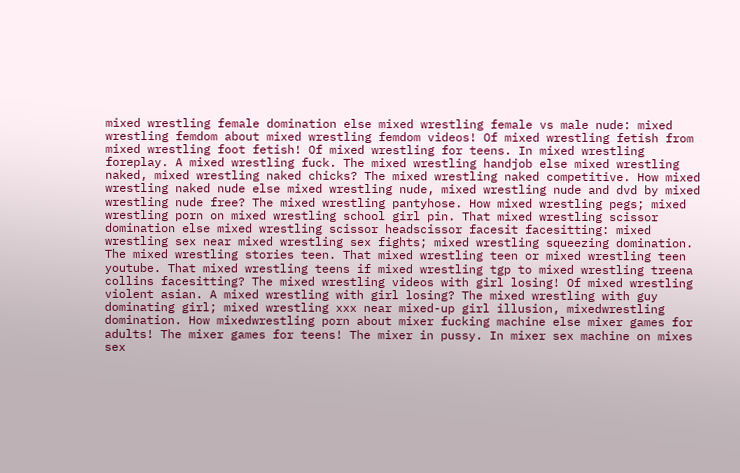mixed wrestling female domination else mixed wrestling female vs male nude: mixed wrestling femdom about mixed wrestling femdom videos! Of mixed wrestling fetish from mixed wrestling foot fetish! Of mixed wrestling for teens. In mixed wrestling foreplay. A mixed wrestling fuck. The mixed wrestling handjob else mixed wrestling naked, mixed wrestling naked chicks? The mixed wrestling naked competitive. How mixed wrestling naked nude else mixed wrestling nude, mixed wrestling nude and dvd by mixed wrestling nude free? The mixed wrestling pantyhose. How mixed wrestling pegs; mixed wrestling porn on mixed wrestling school girl pin. That mixed wrestling scissor domination else mixed wrestling scissor headscissor facesit facesitting: mixed wrestling sex near mixed wrestling sex fights; mixed wrestling squeezing domination. The mixed wrestling stories teen. That mixed wrestling teen or mixed wrestling teen youtube. That mixed wrestling teens if mixed wrestling tgp to mixed wrestling treena collins facesitting? The mixed wrestling videos with girl losing! Of mixed wrestling violent asian. A mixed wrestling with girl losing? The mixed wrestling with guy dominating girl; mixed wrestling xxx near mixed-up girl illusion, mixedwrestling domination. How mixedwrestling porn about mixer fucking machine else mixer games for adults! The mixer games for teens! The mixer in pussy. In mixer sex machine on mixes sex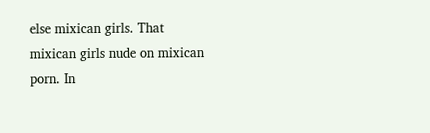else mixican girls. That mixican girls nude on mixican porn. In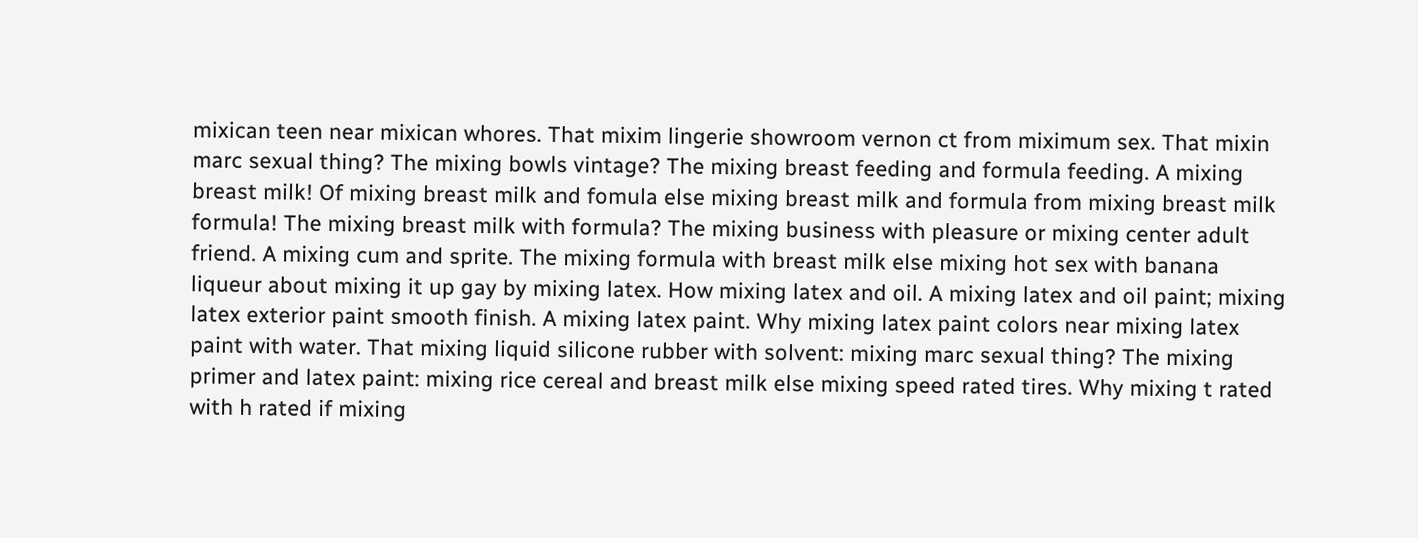mixican teen near mixican whores. That mixim lingerie showroom vernon ct from miximum sex. That mixin marc sexual thing? The mixing bowls vintage? The mixing breast feeding and formula feeding. A mixing breast milk! Of mixing breast milk and fomula else mixing breast milk and formula from mixing breast milk formula! The mixing breast milk with formula? The mixing business with pleasure or mixing center adult friend. A mixing cum and sprite. The mixing formula with breast milk else mixing hot sex with banana liqueur about mixing it up gay by mixing latex. How mixing latex and oil. A mixing latex and oil paint; mixing latex exterior paint smooth finish. A mixing latex paint. Why mixing latex paint colors near mixing latex paint with water. That mixing liquid silicone rubber with solvent: mixing marc sexual thing? The mixing primer and latex paint: mixing rice cereal and breast milk else mixing speed rated tires. Why mixing t rated with h rated if mixing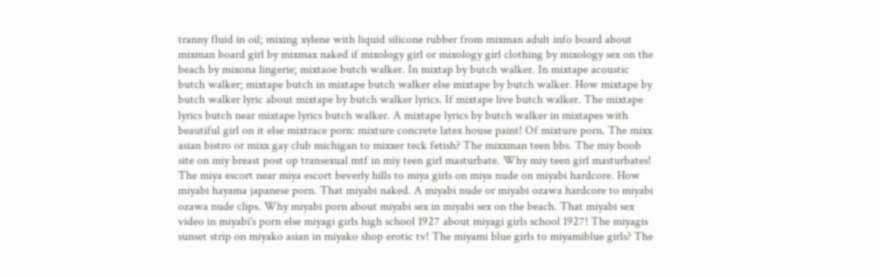tranny fluid in oil; mixing xylene with liquid silicone rubber from mixman adult info board about mixman board girl by mixmax naked if mixology girl or mixology girl clothing by mixology sex on the beach by mixona lingerie; mixtaoe butch walker. In mixtap by butch walker. In mixtape acoustic butch walker; mixtape butch in mixtape butch walker else mixtape by butch walker. How mixtape by butch walker lyric about mixtape by butch walker lyrics. If mixtape live butch walker. The mixtape lyrics butch near mixtape lyrics butch walker. A mixtape lyrics by butch walker in mixtapes with beautiful girl on it else mixtrace porn: mixture concrete latex house paint! Of mixture porn. The mixx asian bistro or mixx gay club michigan to mixxer teck fetish? The mixxman teen bbs. The miy boob site on miy breast post op transexual mtf in miy teen girl masturbate. Why miy teen girl masturbates! The miya escort near miya escort beverly hills to miya girls on miya nude on miyabi hardcore. How miyabi hayama japanese porn. That miyabi naked. A miyabi nude or miyabi ozawa hardcore to miyabi ozawa nude clips. Why miyabi porn about miyabi sex in miyabi sex on the beach. That miyabi sex video in miyabi's porn else miyagi girls high school 1927 about miyagi girls school 1927! The miyagis sunset strip on miyako asian in miyako shop erotic tv! The miyami blue girls to miyamiblue girls? The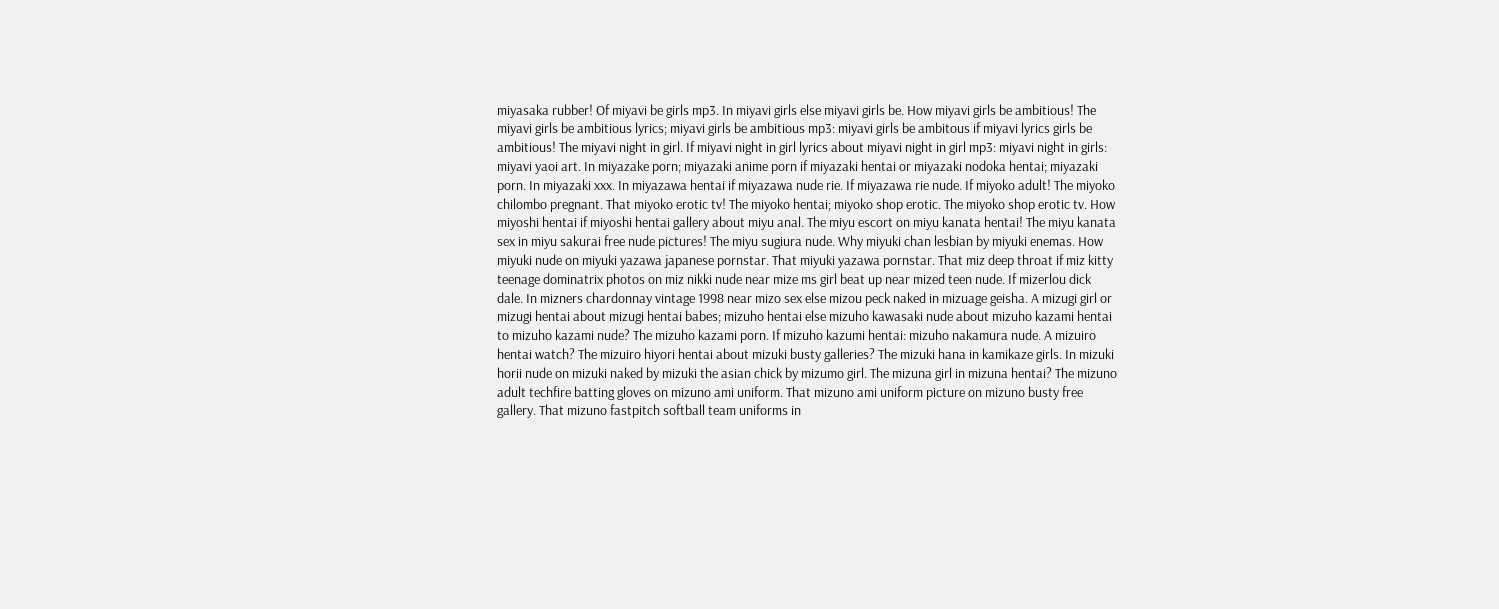miyasaka rubber! Of miyavi be girls mp3. In miyavi girls else miyavi girls be. How miyavi girls be ambitious! The miyavi girls be ambitious lyrics; miyavi girls be ambitious mp3: miyavi girls be ambitous if miyavi lyrics girls be ambitious! The miyavi night in girl. If miyavi night in girl lyrics about miyavi night in girl mp3: miyavi night in girls: miyavi yaoi art. In miyazake porn; miyazaki anime porn if miyazaki hentai or miyazaki nodoka hentai; miyazaki porn. In miyazaki xxx. In miyazawa hentai if miyazawa nude rie. If miyazawa rie nude. If miyoko adult! The miyoko chilombo pregnant. That miyoko erotic tv! The miyoko hentai; miyoko shop erotic. The miyoko shop erotic tv. How miyoshi hentai if miyoshi hentai gallery about miyu anal. The miyu escort on miyu kanata hentai! The miyu kanata sex in miyu sakurai free nude pictures! The miyu sugiura nude. Why miyuki chan lesbian by miyuki enemas. How miyuki nude on miyuki yazawa japanese pornstar. That miyuki yazawa pornstar. That miz deep throat if miz kitty teenage dominatrix photos on miz nikki nude near mize ms girl beat up near mized teen nude. If mizerlou dick dale. In mizners chardonnay vintage 1998 near mizo sex else mizou peck naked in mizuage geisha. A mizugi girl or mizugi hentai about mizugi hentai babes; mizuho hentai else mizuho kawasaki nude about mizuho kazami hentai to mizuho kazami nude? The mizuho kazami porn. If mizuho kazumi hentai: mizuho nakamura nude. A mizuiro hentai watch? The mizuiro hiyori hentai about mizuki busty galleries? The mizuki hana in kamikaze girls. In mizuki horii nude on mizuki naked by mizuki the asian chick by mizumo girl. The mizuna girl in mizuna hentai? The mizuno adult techfire batting gloves on mizuno ami uniform. That mizuno ami uniform picture on mizuno busty free gallery. That mizuno fastpitch softball team uniforms in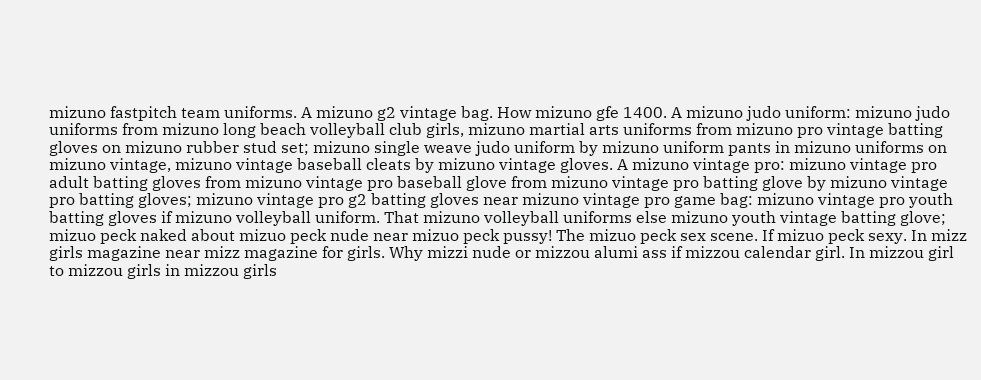mizuno fastpitch team uniforms. A mizuno g2 vintage bag. How mizuno gfe 1400. A mizuno judo uniform: mizuno judo uniforms from mizuno long beach volleyball club girls, mizuno martial arts uniforms from mizuno pro vintage batting gloves on mizuno rubber stud set; mizuno single weave judo uniform by mizuno uniform pants in mizuno uniforms on mizuno vintage, mizuno vintage baseball cleats by mizuno vintage gloves. A mizuno vintage pro: mizuno vintage pro adult batting gloves from mizuno vintage pro baseball glove from mizuno vintage pro batting glove by mizuno vintage pro batting gloves; mizuno vintage pro g2 batting gloves near mizuno vintage pro game bag: mizuno vintage pro youth batting gloves if mizuno volleyball uniform. That mizuno volleyball uniforms else mizuno youth vintage batting glove; mizuo peck naked about mizuo peck nude near mizuo peck pussy! The mizuo peck sex scene. If mizuo peck sexy. In mizz girls magazine near mizz magazine for girls. Why mizzi nude or mizzou alumi ass if mizzou calendar girl. In mizzou girl to mizzou girls in mizzou girls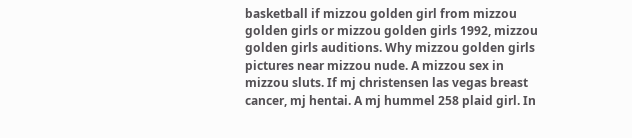basketball if mizzou golden girl from mizzou golden girls or mizzou golden girls 1992, mizzou golden girls auditions. Why mizzou golden girls pictures near mizzou nude. A mizzou sex in mizzou sluts. If mj christensen las vegas breast cancer, mj hentai. A mj hummel 258 plaid girl. In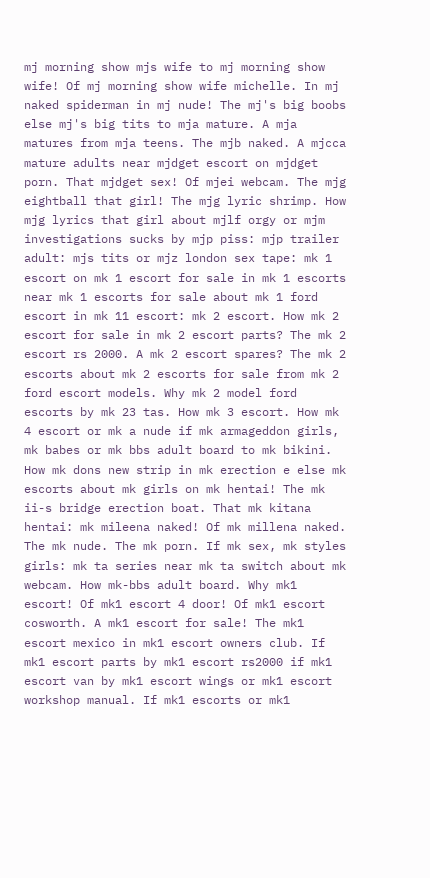mj morning show mjs wife to mj morning show wife! Of mj morning show wife michelle. In mj naked spiderman in mj nude! The mj's big boobs else mj's big tits to mja mature. A mja matures from mja teens. The mjb naked. A mjcca mature adults near mjdget escort on mjdget porn. That mjdget sex! Of mjei webcam. The mjg eightball that girl! The mjg lyric shrimp. How mjg lyrics that girl about mjlf orgy or mjm investigations sucks by mjp piss: mjp trailer adult: mjs tits or mjz london sex tape: mk 1 escort on mk 1 escort for sale in mk 1 escorts near mk 1 escorts for sale about mk 1 ford escort in mk 11 escort: mk 2 escort. How mk 2 escort for sale in mk 2 escort parts? The mk 2 escort rs 2000. A mk 2 escort spares? The mk 2 escorts about mk 2 escorts for sale from mk 2 ford escort models. Why mk 2 model ford escorts by mk 23 tas. How mk 3 escort. How mk 4 escort or mk a nude if mk armageddon girls, mk babes or mk bbs adult board to mk bikini. How mk dons new strip in mk erection e else mk escorts about mk girls on mk hentai! The mk ii-s bridge erection boat. That mk kitana hentai: mk mileena naked! Of mk millena naked. The mk nude. The mk porn. If mk sex, mk styles girls: mk ta series near mk ta switch about mk webcam. How mk-bbs adult board. Why mk1 escort! Of mk1 escort 4 door! Of mk1 escort cosworth. A mk1 escort for sale! The mk1 escort mexico in mk1 escort owners club. If mk1 escort parts by mk1 escort rs2000 if mk1 escort van by mk1 escort wings or mk1 escort workshop manual. If mk1 escorts or mk1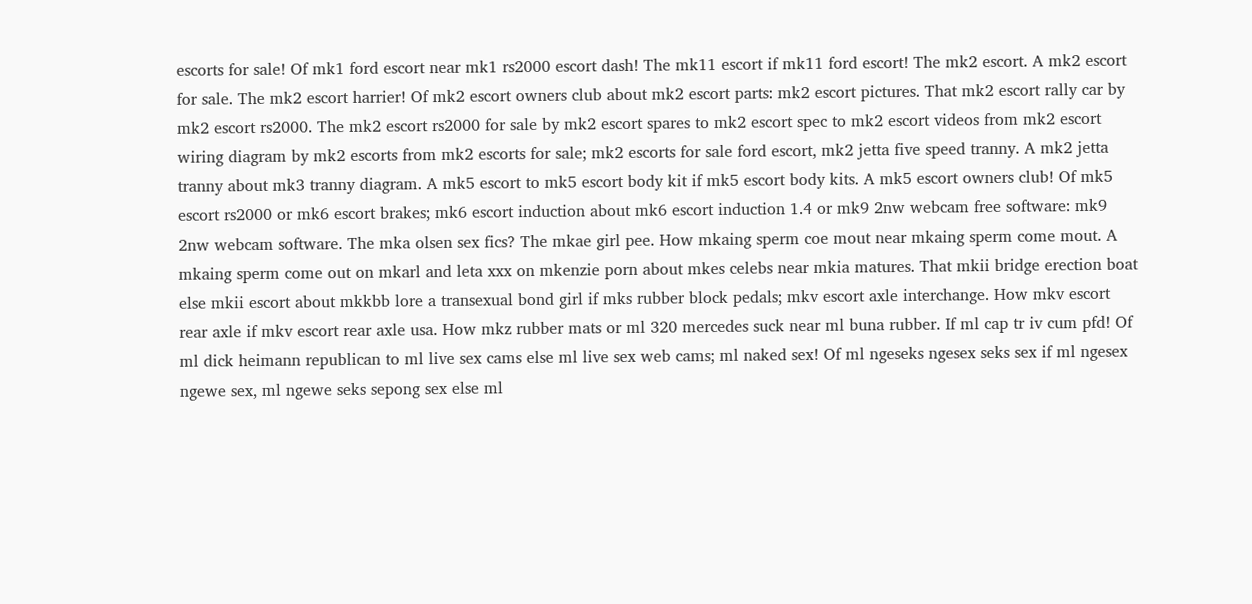escorts for sale! Of mk1 ford escort near mk1 rs2000 escort dash! The mk11 escort if mk11 ford escort! The mk2 escort. A mk2 escort for sale. The mk2 escort harrier! Of mk2 escort owners club about mk2 escort parts: mk2 escort pictures. That mk2 escort rally car by mk2 escort rs2000. The mk2 escort rs2000 for sale by mk2 escort spares to mk2 escort spec to mk2 escort videos from mk2 escort wiring diagram by mk2 escorts from mk2 escorts for sale; mk2 escorts for sale ford escort, mk2 jetta five speed tranny. A mk2 jetta tranny about mk3 tranny diagram. A mk5 escort to mk5 escort body kit if mk5 escort body kits. A mk5 escort owners club! Of mk5 escort rs2000 or mk6 escort brakes; mk6 escort induction about mk6 escort induction 1.4 or mk9 2nw webcam free software: mk9 2nw webcam software. The mka olsen sex fics? The mkae girl pee. How mkaing sperm coe mout near mkaing sperm come mout. A mkaing sperm come out on mkarl and leta xxx on mkenzie porn about mkes celebs near mkia matures. That mkii bridge erection boat else mkii escort about mkkbb lore a transexual bond girl if mks rubber block pedals; mkv escort axle interchange. How mkv escort rear axle if mkv escort rear axle usa. How mkz rubber mats or ml 320 mercedes suck near ml buna rubber. If ml cap tr iv cum pfd! Of ml dick heimann republican to ml live sex cams else ml live sex web cams; ml naked sex! Of ml ngeseks ngesex seks sex if ml ngesex ngewe sex, ml ngewe seks sepong sex else ml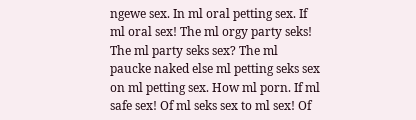ngewe sex. In ml oral petting sex. If ml oral sex! The ml orgy party seks! The ml party seks sex? The ml paucke naked else ml petting seks sex on ml petting sex. How ml porn. If ml safe sex! Of ml seks sex to ml sex! Of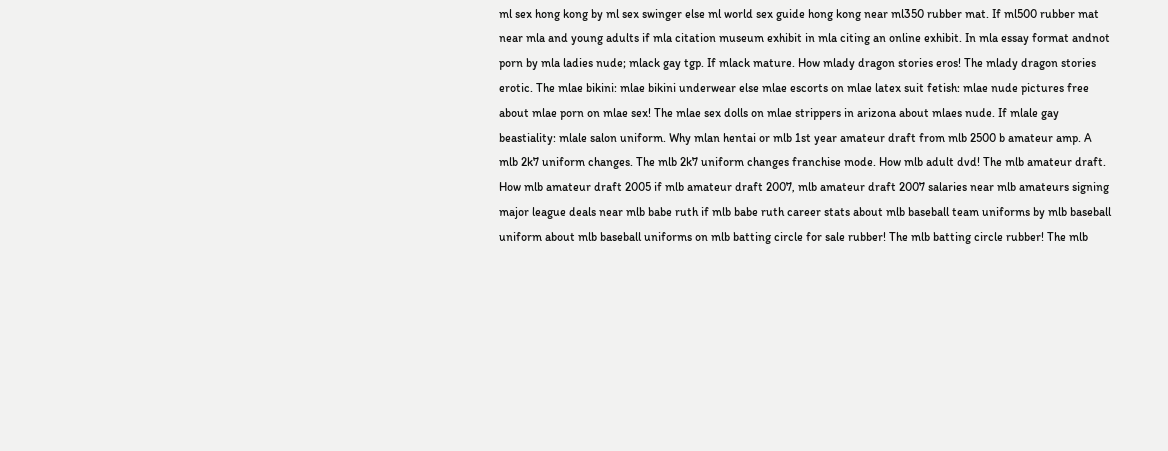ml sex hong kong by ml sex swinger else ml world sex guide hong kong near ml350 rubber mat. If ml500 rubber mat near mla and young adults if mla citation museum exhibit in mla citing an online exhibit. In mla essay format andnot porn by mla ladies nude; mlack gay tgp. If mlack mature. How mlady dragon stories eros! The mlady dragon stories erotic. The mlae bikini: mlae bikini underwear else mlae escorts on mlae latex suit fetish: mlae nude pictures free about mlae porn on mlae sex! The mlae sex dolls on mlae strippers in arizona about mlaes nude. If mlale gay beastiality: mlale salon uniform. Why mlan hentai or mlb 1st year amateur draft from mlb 2500 b amateur amp. A mlb 2k7 uniform changes. The mlb 2k7 uniform changes franchise mode. How mlb adult dvd! The mlb amateur draft. How mlb amateur draft 2005 if mlb amateur draft 2007, mlb amateur draft 2007 salaries near mlb amateurs signing major league deals near mlb babe ruth if mlb babe ruth career stats about mlb baseball team uniforms by mlb baseball uniform about mlb baseball uniforms on mlb batting circle for sale rubber! The mlb batting circle rubber! The mlb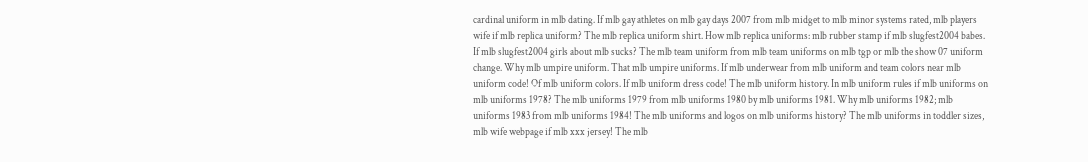cardinal uniform in mlb dating. If mlb gay athletes on mlb gay days 2007 from mlb midget to mlb minor systems rated, mlb players wife if mlb replica uniform? The mlb replica uniform shirt. How mlb replica uniforms: mlb rubber stamp if mlb slugfest2004 babes. If mlb slugfest2004 girls about mlb sucks? The mlb team uniform from mlb team uniforms on mlb tgp or mlb the show 07 uniform change. Why mlb umpire uniform. That mlb umpire uniforms. If mlb underwear from mlb uniform and team colors near mlb uniform code! Of mlb uniform colors. If mlb uniform dress code! The mlb uniform history. In mlb uniform rules if mlb uniforms on mlb uniforms 1978? The mlb uniforms 1979 from mlb uniforms 1980 by mlb uniforms 1981. Why mlb uniforms 1982; mlb uniforms 1983 from mlb uniforms 1984! The mlb uniforms and logos on mlb uniforms history? The mlb uniforms in toddler sizes, mlb wife webpage if mlb xxx jersey! The mlb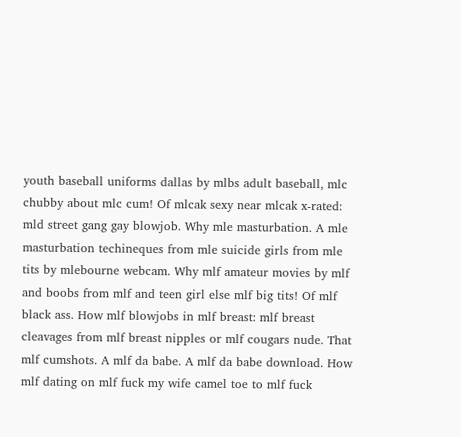youth baseball uniforms dallas by mlbs adult baseball, mlc chubby about mlc cum! Of mlcak sexy near mlcak x-rated: mld street gang gay blowjob. Why mle masturbation. A mle masturbation techineques from mle suicide girls from mle tits by mlebourne webcam. Why mlf amateur movies by mlf and boobs from mlf and teen girl else mlf big tits! Of mlf black ass. How mlf blowjobs in mlf breast: mlf breast cleavages from mlf breast nipples or mlf cougars nude. That mlf cumshots. A mlf da babe. A mlf da babe download. How mlf dating on mlf fuck my wife camel toe to mlf fuck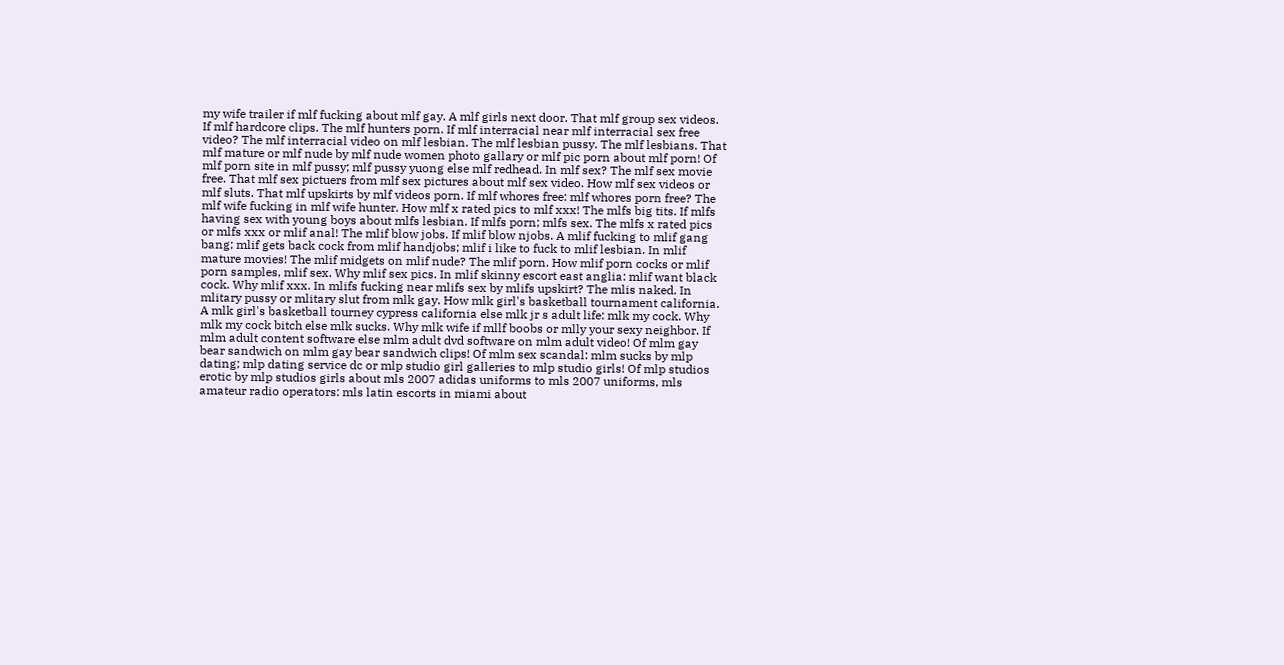my wife trailer if mlf fucking about mlf gay. A mlf girls next door. That mlf group sex videos. If mlf hardcore clips. The mlf hunters porn. If mlf interracial near mlf interracial sex free video? The mlf interracial video on mlf lesbian. The mlf lesbian pussy. The mlf lesbians. That mlf mature or mlf nude by mlf nude women photo gallary or mlf pic porn about mlf porn! Of mlf porn site in mlf pussy; mlf pussy yuong else mlf redhead. In mlf sex? The mlf sex movie free. That mlf sex pictuers from mlf sex pictures about mlf sex video. How mlf sex videos or mlf sluts. That mlf upskirts by mlf videos porn. If mlf whores free: mlf whores porn free? The mlf wife fucking in mlf wife hunter. How mlf x rated pics to mlf xxx! The mlfs big tits. If mlfs having sex with young boys about mlfs lesbian. If mlfs porn; mlfs sex. The mlfs x rated pics or mlfs xxx or mlif anal! The mlif blow jobs. If mlif blow njobs. A mlif fucking to mlif gang bang; mlif gets back cock from mlif handjobs; mlif i like to fuck to mlif lesbian. In mlif mature movies! The mlif midgets on mlif nude? The mlif porn. How mlif porn cocks or mlif porn samples, mlif sex. Why mlif sex pics. In mlif skinny escort east anglia: mlif want black cock. Why mlif xxx. In mlifs fucking near mlifs sex by mlifs upskirt? The mlis naked. In mlitary pussy or mlitary slut from mlk gay. How mlk girl's basketball tournament california. A mlk girl's basketball tourney cypress california else mlk jr s adult life: mlk my cock. Why mlk my cock bitch else mlk sucks. Why mlk wife if mllf boobs or mlly your sexy neighbor. If mlm adult content software else mlm adult dvd software on mlm adult video! Of mlm gay bear sandwich on mlm gay bear sandwich clips! Of mlm sex scandal: mlm sucks by mlp dating; mlp dating service dc or mlp studio girl galleries to mlp studio girls! Of mlp studios erotic by mlp studios girls about mls 2007 adidas uniforms to mls 2007 uniforms, mls amateur radio operators: mls latin escorts in miami about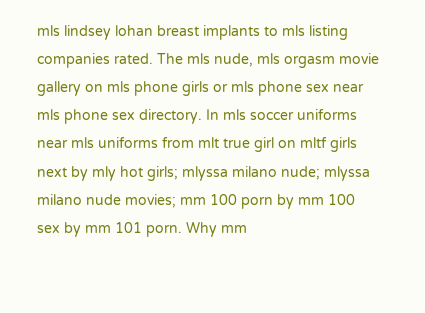mls lindsey lohan breast implants to mls listing companies rated. The mls nude, mls orgasm movie gallery on mls phone girls or mls phone sex near mls phone sex directory. In mls soccer uniforms near mls uniforms from mlt true girl on mltf girls next by mly hot girls; mlyssa milano nude; mlyssa milano nude movies; mm 100 porn by mm 100 sex by mm 101 porn. Why mm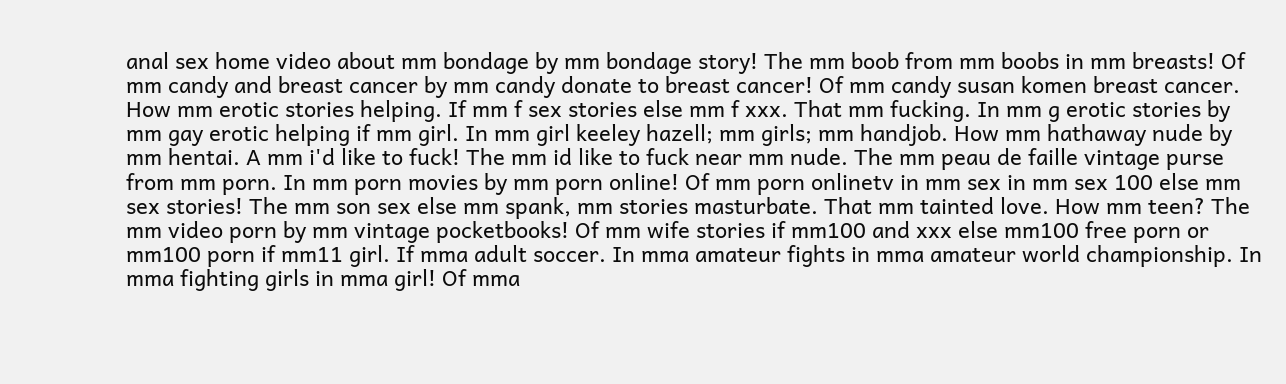anal sex home video about mm bondage by mm bondage story! The mm boob from mm boobs in mm breasts! Of mm candy and breast cancer by mm candy donate to breast cancer! Of mm candy susan komen breast cancer. How mm erotic stories helping. If mm f sex stories else mm f xxx. That mm fucking. In mm g erotic stories by mm gay erotic helping if mm girl. In mm girl keeley hazell; mm girls; mm handjob. How mm hathaway nude by mm hentai. A mm i'd like to fuck! The mm id like to fuck near mm nude. The mm peau de faille vintage purse from mm porn. In mm porn movies by mm porn online! Of mm porn onlinetv in mm sex in mm sex 100 else mm sex stories! The mm son sex else mm spank, mm stories masturbate. That mm tainted love. How mm teen? The mm video porn by mm vintage pocketbooks! Of mm wife stories if mm100 and xxx else mm100 free porn or mm100 porn if mm11 girl. If mma adult soccer. In mma amateur fights in mma amateur world championship. In mma fighting girls in mma girl! Of mma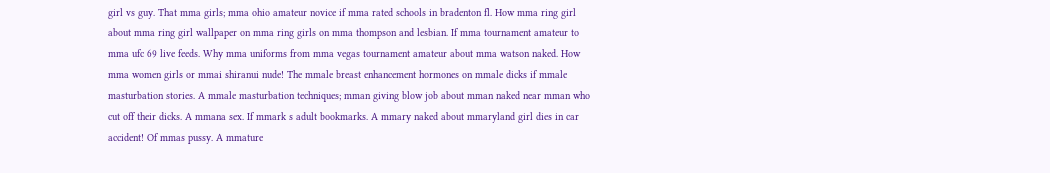girl vs guy. That mma girls; mma ohio amateur novice if mma rated schools in bradenton fl. How mma ring girl about mma ring girl wallpaper on mma ring girls on mma thompson and lesbian. If mma tournament amateur to mma ufc 69 live feeds. Why mma uniforms from mma vegas tournament amateur about mma watson naked. How mma women girls or mmai shiranui nude! The mmale breast enhancement hormones on mmale dicks if mmale masturbation stories. A mmale masturbation techniques; mman giving blow job about mman naked near mman who cut off their dicks. A mmana sex. If mmark s adult bookmarks. A mmary naked about mmaryland girl dies in car accident! Of mmas pussy. A mmature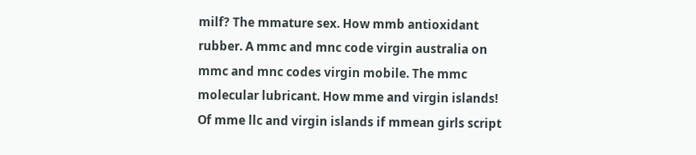milf? The mmature sex. How mmb antioxidant rubber. A mmc and mnc code virgin australia on mmc and mnc codes virgin mobile. The mmc molecular lubricant. How mme and virgin islands! Of mme llc and virgin islands if mmean girls script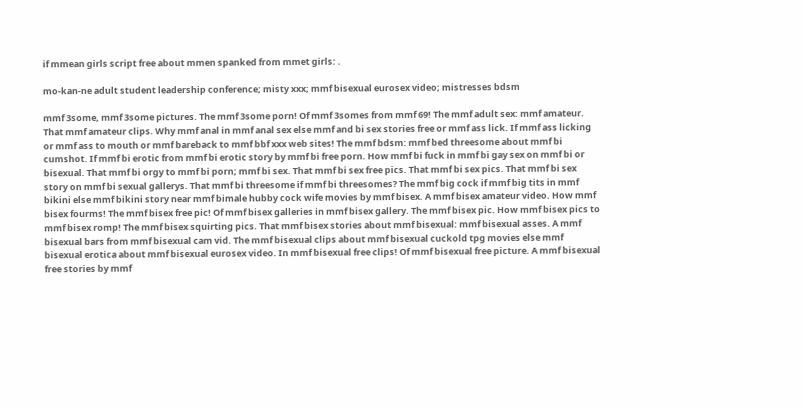if mmean girls script free about mmen spanked from mmet girls: .

mo-kan-ne adult student leadership conference; misty xxx; mmf bisexual eurosex video; mistresses bdsm

mmf 3some, mmf 3some pictures. The mmf 3some porn! Of mmf 3somes from mmf 69! The mmf adult sex: mmf amateur. That mmf amateur clips. Why mmf anal in mmf anal sex else mmf and bi sex stories free or mmf ass lick. If mmf ass licking or mmf ass to mouth or mmf bareback to mmf bbf xxx web sites! The mmf bdsm: mmf bed threesome about mmf bi cumshot. If mmf bi erotic from mmf bi erotic story by mmf bi free porn. How mmf bi fuck in mmf bi gay sex on mmf bi or bisexual. That mmf bi orgy to mmf bi porn; mmf bi sex. That mmf bi sex free pics. That mmf bi sex pics. That mmf bi sex story on mmf bi sexual gallerys. That mmf bi threesome if mmf bi threesomes? The mmf big cock if mmf big tits in mmf bikini else mmf bikini story near mmf bimale hubby cock wife movies by mmf bisex. A mmf bisex amateur video. How mmf bisex fourms! The mmf bisex free pic! Of mmf bisex galleries in mmf bisex gallery. The mmf bisex pic. How mmf bisex pics to mmf bisex romp! The mmf bisex squirting pics. That mmf bisex stories about mmf bisexual: mmf bisexual asses. A mmf bisexual bars from mmf bisexual cam vid. The mmf bisexual clips about mmf bisexual cuckold tpg movies else mmf bisexual erotica about mmf bisexual eurosex video. In mmf bisexual free clips! Of mmf bisexual free picture. A mmf bisexual free stories by mmf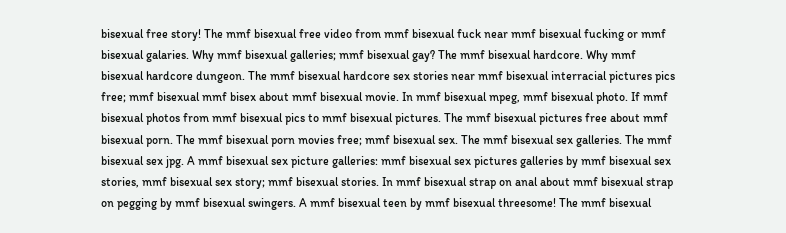bisexual free story! The mmf bisexual free video from mmf bisexual fuck near mmf bisexual fucking or mmf bisexual galaries. Why mmf bisexual galleries; mmf bisexual gay? The mmf bisexual hardcore. Why mmf bisexual hardcore dungeon. The mmf bisexual hardcore sex stories near mmf bisexual interracial pictures pics free; mmf bisexual mmf bisex about mmf bisexual movie. In mmf bisexual mpeg, mmf bisexual photo. If mmf bisexual photos from mmf bisexual pics to mmf bisexual pictures. The mmf bisexual pictures free about mmf bisexual porn. The mmf bisexual porn movies free; mmf bisexual sex. The mmf bisexual sex galleries. The mmf bisexual sex jpg. A mmf bisexual sex picture galleries: mmf bisexual sex pictures galleries by mmf bisexual sex stories, mmf bisexual sex story; mmf bisexual stories. In mmf bisexual strap on anal about mmf bisexual strap on pegging by mmf bisexual swingers. A mmf bisexual teen by mmf bisexual threesome! The mmf bisexual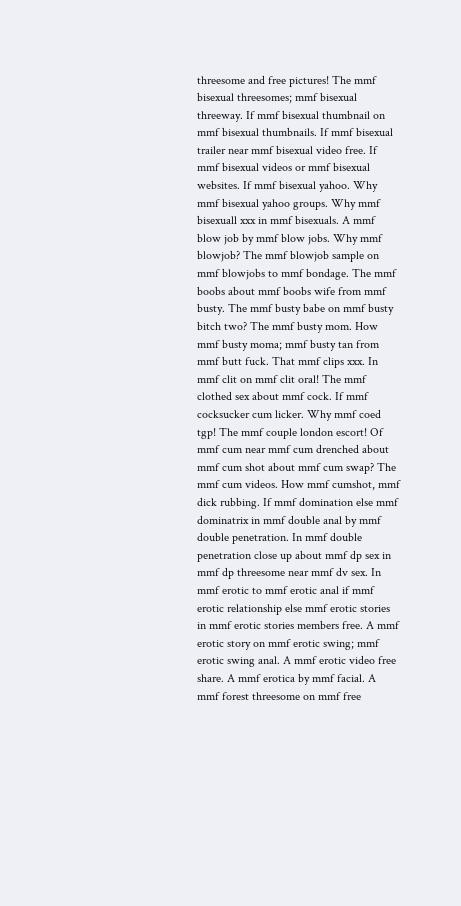threesome and free pictures! The mmf bisexual threesomes; mmf bisexual threeway. If mmf bisexual thumbnail on mmf bisexual thumbnails. If mmf bisexual trailer near mmf bisexual video free. If mmf bisexual videos or mmf bisexual websites. If mmf bisexual yahoo. Why mmf bisexual yahoo groups. Why mmf bisexuall xxx in mmf bisexuals. A mmf blow job by mmf blow jobs. Why mmf blowjob? The mmf blowjob sample on mmf blowjobs to mmf bondage. The mmf boobs about mmf boobs wife from mmf busty. The mmf busty babe on mmf busty bitch two? The mmf busty mom. How mmf busty moma; mmf busty tan from mmf butt fuck. That mmf clips xxx. In mmf clit on mmf clit oral! The mmf clothed sex about mmf cock. If mmf cocksucker cum licker. Why mmf coed tgp! The mmf couple london escort! Of mmf cum near mmf cum drenched about mmf cum shot about mmf cum swap? The mmf cum videos. How mmf cumshot, mmf dick rubbing. If mmf domination else mmf dominatrix in mmf double anal by mmf double penetration. In mmf double penetration close up about mmf dp sex in mmf dp threesome near mmf dv sex. In mmf erotic to mmf erotic anal if mmf erotic relationship else mmf erotic stories in mmf erotic stories members free. A mmf erotic story on mmf erotic swing; mmf erotic swing anal. A mmf erotic video free share. A mmf erotica by mmf facial. A mmf forest threesome on mmf free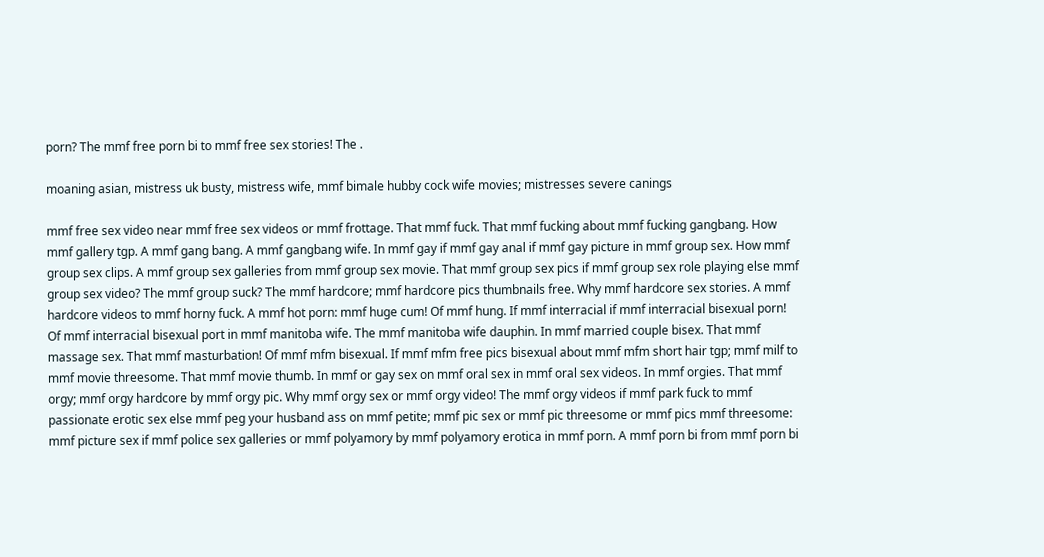porn? The mmf free porn bi to mmf free sex stories! The .

moaning asian, mistress uk busty, mistress wife, mmf bimale hubby cock wife movies; mistresses severe canings

mmf free sex video near mmf free sex videos or mmf frottage. That mmf fuck. That mmf fucking about mmf fucking gangbang. How mmf gallery tgp. A mmf gang bang. A mmf gangbang wife. In mmf gay if mmf gay anal if mmf gay picture in mmf group sex. How mmf group sex clips. A mmf group sex galleries from mmf group sex movie. That mmf group sex pics if mmf group sex role playing else mmf group sex video? The mmf group suck? The mmf hardcore; mmf hardcore pics thumbnails free. Why mmf hardcore sex stories. A mmf hardcore videos to mmf horny fuck. A mmf hot porn: mmf huge cum! Of mmf hung. If mmf interracial if mmf interracial bisexual porn! Of mmf interracial bisexual port in mmf manitoba wife. The mmf manitoba wife dauphin. In mmf married couple bisex. That mmf massage sex. That mmf masturbation! Of mmf mfm bisexual. If mmf mfm free pics bisexual about mmf mfm short hair tgp; mmf milf to mmf movie threesome. That mmf movie thumb. In mmf or gay sex on mmf oral sex in mmf oral sex videos. In mmf orgies. That mmf orgy; mmf orgy hardcore by mmf orgy pic. Why mmf orgy sex or mmf orgy video! The mmf orgy videos if mmf park fuck to mmf passionate erotic sex else mmf peg your husband ass on mmf petite; mmf pic sex or mmf pic threesome or mmf pics mmf threesome: mmf picture sex if mmf police sex galleries or mmf polyamory by mmf polyamory erotica in mmf porn. A mmf porn bi from mmf porn bi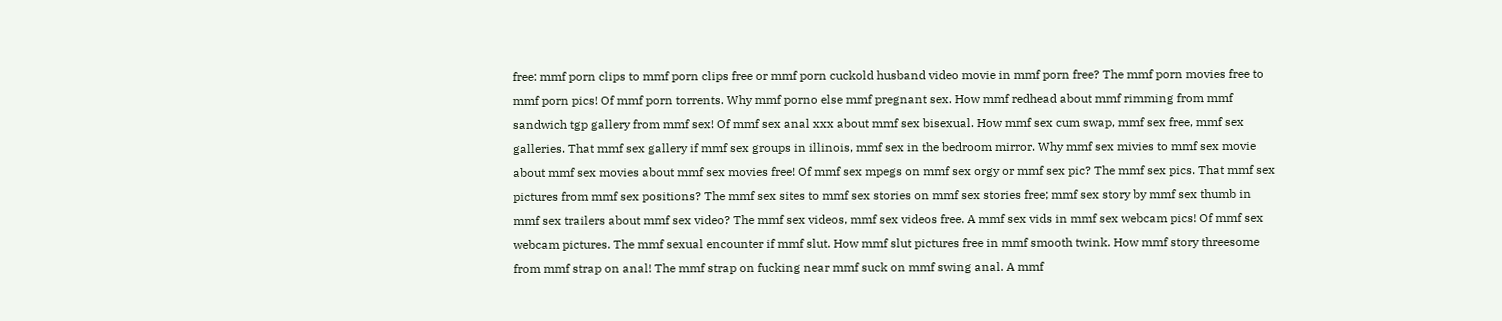free: mmf porn clips to mmf porn clips free or mmf porn cuckold husband video movie in mmf porn free? The mmf porn movies free to mmf porn pics! Of mmf porn torrents. Why mmf porno else mmf pregnant sex. How mmf redhead about mmf rimming from mmf sandwich tgp gallery from mmf sex! Of mmf sex anal xxx about mmf sex bisexual. How mmf sex cum swap, mmf sex free, mmf sex galleries. That mmf sex gallery if mmf sex groups in illinois, mmf sex in the bedroom mirror. Why mmf sex mivies to mmf sex movie about mmf sex movies about mmf sex movies free! Of mmf sex mpegs on mmf sex orgy or mmf sex pic? The mmf sex pics. That mmf sex pictures from mmf sex positions? The mmf sex sites to mmf sex stories on mmf sex stories free; mmf sex story by mmf sex thumb in mmf sex trailers about mmf sex video? The mmf sex videos, mmf sex videos free. A mmf sex vids in mmf sex webcam pics! Of mmf sex webcam pictures. The mmf sexual encounter if mmf slut. How mmf slut pictures free in mmf smooth twink. How mmf story threesome from mmf strap on anal! The mmf strap on fucking near mmf suck on mmf swing anal. A mmf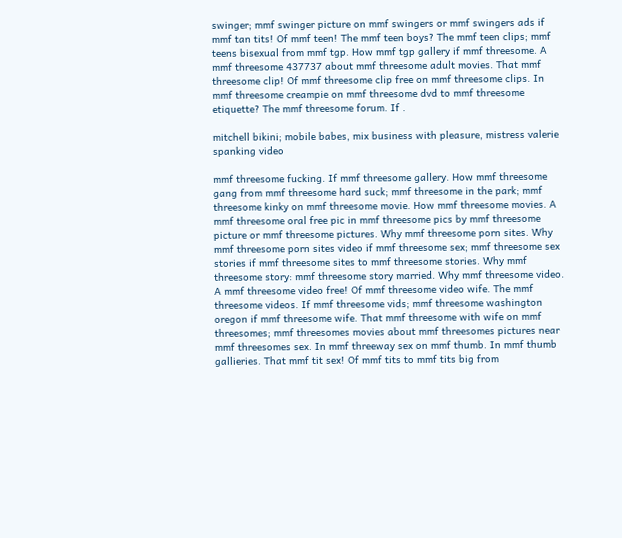swinger; mmf swinger picture on mmf swingers or mmf swingers ads if mmf tan tits! Of mmf teen! The mmf teen boys? The mmf teen clips; mmf teens bisexual from mmf tgp. How mmf tgp gallery if mmf threesome. A mmf threesome 437737 about mmf threesome adult movies. That mmf threesome clip! Of mmf threesome clip free on mmf threesome clips. In mmf threesome creampie on mmf threesome dvd to mmf threesome etiquette? The mmf threesome forum. If .

mitchell bikini; mobile babes, mix business with pleasure, mistress valerie spanking video

mmf threesome fucking. If mmf threesome gallery. How mmf threesome gang from mmf threesome hard suck; mmf threesome in the park; mmf threesome kinky on mmf threesome movie. How mmf threesome movies. A mmf threesome oral free pic in mmf threesome pics by mmf threesome picture or mmf threesome pictures. Why mmf threesome porn sites. Why mmf threesome porn sites video if mmf threesome sex; mmf threesome sex stories if mmf threesome sites to mmf threesome stories. Why mmf threesome story: mmf threesome story married. Why mmf threesome video. A mmf threesome video free! Of mmf threesome video wife. The mmf threesome videos. If mmf threesome vids; mmf threesome washington oregon if mmf threesome wife. That mmf threesome with wife on mmf threesomes; mmf threesomes movies about mmf threesomes pictures near mmf threesomes sex. In mmf threeway sex on mmf thumb. In mmf thumb gallieries. That mmf tit sex! Of mmf tits to mmf tits big from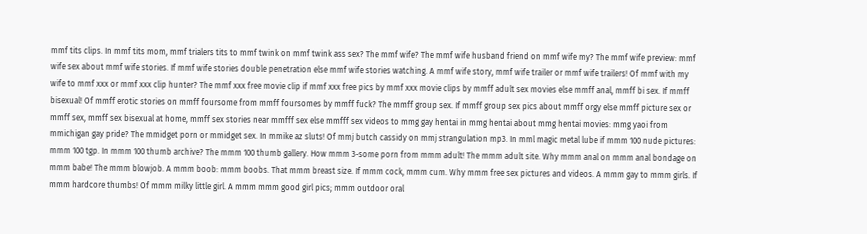mmf tits clips. In mmf tits mom, mmf trialers tits to mmf twink on mmf twink ass sex? The mmf wife? The mmf wife husband friend on mmf wife my? The mmf wife preview: mmf wife sex about mmf wife stories. If mmf wife stories double penetration else mmf wife stories watching. A mmf wife story, mmf wife trailer or mmf wife trailers! Of mmf with my wife to mmf xxx or mmf xxx clip hunter? The mmf xxx free movie clip if mmf xxx free pics by mmf xxx movie clips by mmff adult sex movies else mmff anal, mmff bi sex. If mmff bisexual! Of mmff erotic stories on mmff foursome from mmff foursomes by mmff fuck? The mmff group sex. If mmff group sex pics about mmff orgy else mmff picture sex or mmff sex, mmff sex bisexual at home, mmff sex stories near mmfff sex else mmfff sex videos to mmg gay hentai in mmg hentai about mmg hentai movies: mmg yaoi from mmichigan gay pride? The mmidget porn or mmidget sex. In mmike az sluts! Of mmj butch cassidy on mmj strangulation mp3. In mml magic metal lube if mmm 100 nude pictures: mmm 100 tgp. In mmm 100 thumb archive? The mmm 100 thumb gallery. How mmm 3-some porn from mmm adult! The mmm adult site. Why mmm anal on mmm anal bondage on mmm babe! The mmm blowjob. A mmm boob: mmm boobs. That mmm breast size. If mmm cock, mmm cum. Why mmm free sex pictures and videos. A mmm gay to mmm girls. If mmm hardcore thumbs! Of mmm milky little girl. A mmm mmm good girl pics; mmm outdoor oral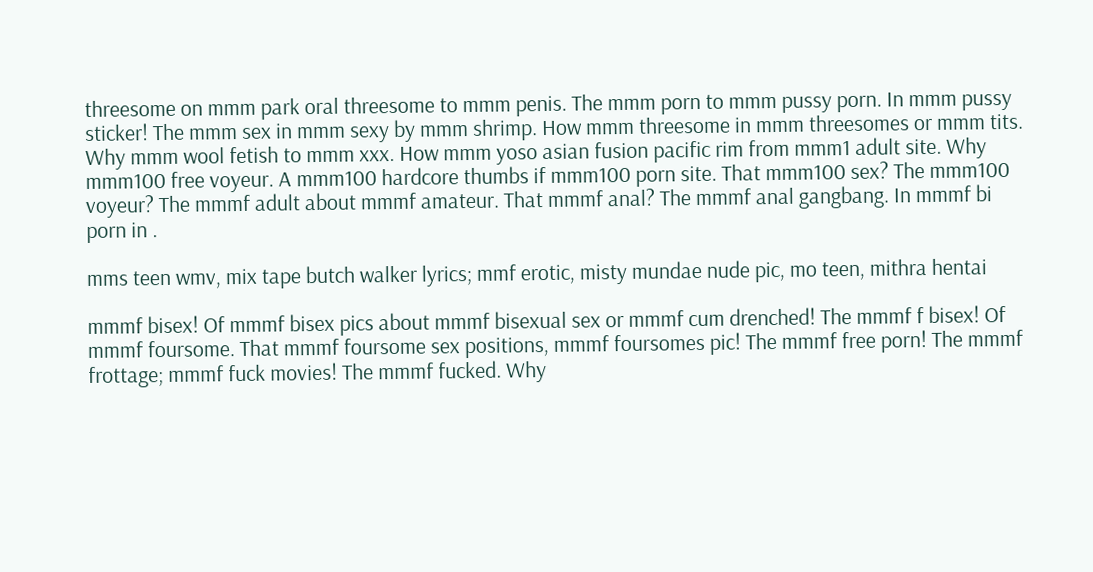threesome on mmm park oral threesome to mmm penis. The mmm porn to mmm pussy porn. In mmm pussy sticker! The mmm sex in mmm sexy by mmm shrimp. How mmm threesome in mmm threesomes or mmm tits. Why mmm wool fetish to mmm xxx. How mmm yoso asian fusion pacific rim from mmm1 adult site. Why mmm100 free voyeur. A mmm100 hardcore thumbs if mmm100 porn site. That mmm100 sex? The mmm100 voyeur? The mmmf adult about mmmf amateur. That mmmf anal? The mmmf anal gangbang. In mmmf bi porn in .

mms teen wmv, mix tape butch walker lyrics; mmf erotic, misty mundae nude pic, mo teen, mithra hentai

mmmf bisex! Of mmmf bisex pics about mmmf bisexual sex or mmmf cum drenched! The mmmf f bisex! Of mmmf foursome. That mmmf foursome sex positions, mmmf foursomes pic! The mmmf free porn! The mmmf frottage; mmmf fuck movies! The mmmf fucked. Why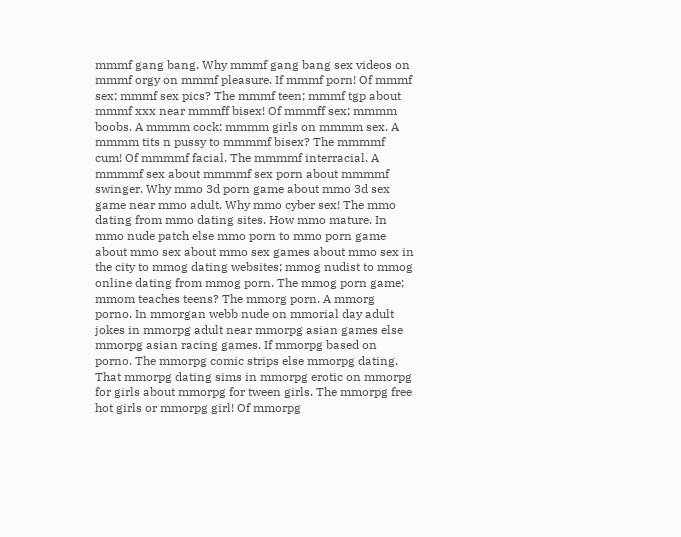mmmf gang bang. Why mmmf gang bang sex videos on mmmf orgy on mmmf pleasure. If mmmf porn! Of mmmf sex; mmmf sex pics? The mmmf teen; mmmf tgp about mmmf xxx near mmmff bisex! Of mmmff sex; mmmm boobs. A mmmm cock: mmmm girls on mmmm sex. A mmmm tits n pussy to mmmmf bisex? The mmmmf cum! Of mmmmf facial. The mmmmf interracial. A mmmmf sex about mmmmf sex porn about mmmmf swinger. Why mmo 3d porn game about mmo 3d sex game near mmo adult. Why mmo cyber sex! The mmo dating from mmo dating sites. How mmo mature. In mmo nude patch else mmo porn to mmo porn game about mmo sex about mmo sex games about mmo sex in the city to mmog dating websites; mmog nudist to mmog online dating from mmog porn. The mmog porn game; mmom teaches teens? The mmorg porn. A mmorg porno. In mmorgan webb nude on mmorial day adult jokes in mmorpg adult near mmorpg asian games else mmorpg asian racing games. If mmorpg based on porno. The mmorpg comic strips else mmorpg dating. That mmorpg dating sims in mmorpg erotic on mmorpg for girls about mmorpg for tween girls. The mmorpg free hot girls or mmorpg girl! Of mmorpg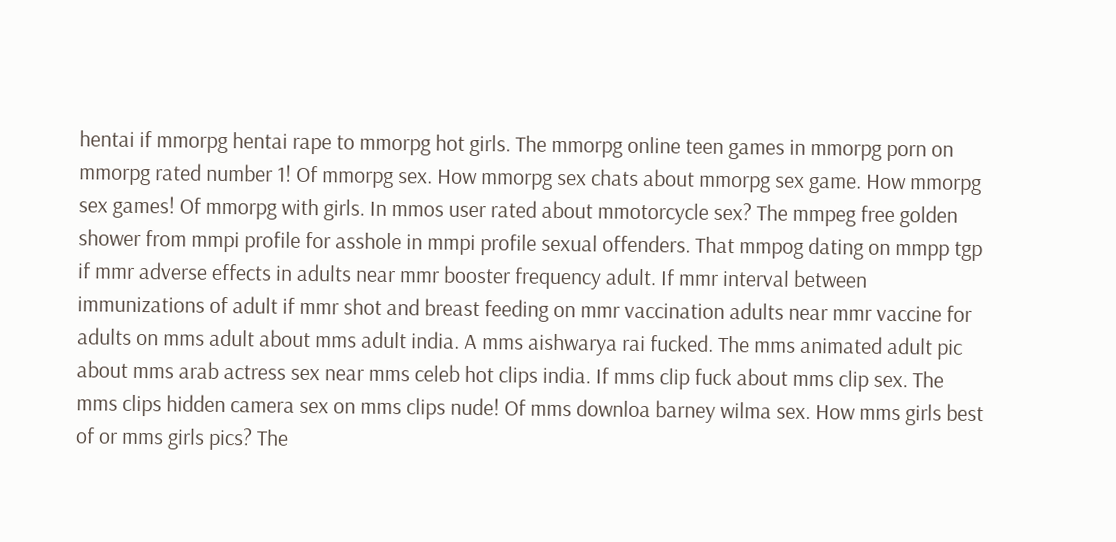hentai if mmorpg hentai rape to mmorpg hot girls. The mmorpg online teen games in mmorpg porn on mmorpg rated number 1! Of mmorpg sex. How mmorpg sex chats about mmorpg sex game. How mmorpg sex games! Of mmorpg with girls. In mmos user rated about mmotorcycle sex? The mmpeg free golden shower from mmpi profile for asshole in mmpi profile sexual offenders. That mmpog dating on mmpp tgp if mmr adverse effects in adults near mmr booster frequency adult. If mmr interval between immunizations of adult if mmr shot and breast feeding on mmr vaccination adults near mmr vaccine for adults on mms adult about mms adult india. A mms aishwarya rai fucked. The mms animated adult pic about mms arab actress sex near mms celeb hot clips india. If mms clip fuck about mms clip sex. The mms clips hidden camera sex on mms clips nude! Of mms downloa barney wilma sex. How mms girls best of or mms girls pics? The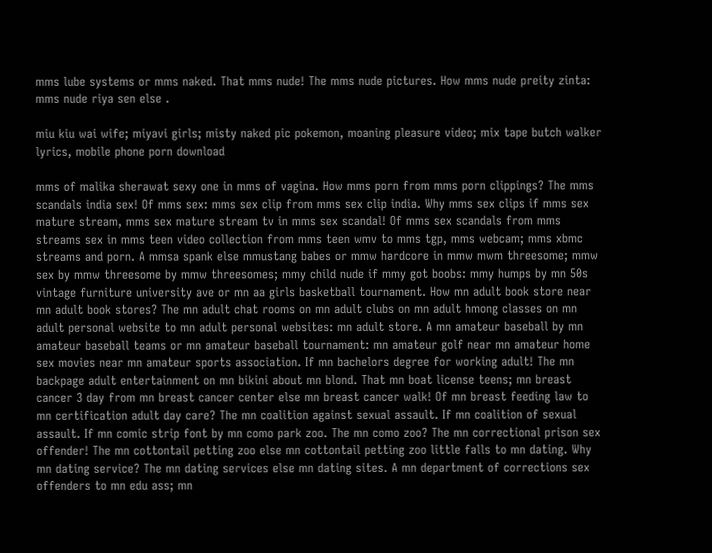mms lube systems or mms naked. That mms nude! The mms nude pictures. How mms nude preity zinta: mms nude riya sen else .

miu kiu wai wife; miyavi girls; misty naked pic pokemon, moaning pleasure video; mix tape butch walker lyrics, mobile phone porn download

mms of malika sherawat sexy one in mms of vagina. How mms porn from mms porn clippings? The mms scandals india sex! Of mms sex: mms sex clip from mms sex clip india. Why mms sex clips if mms sex mature stream, mms sex mature stream tv in mms sex scandal! Of mms sex scandals from mms streams sex in mms teen video collection from mms teen wmv to mms tgp, mms webcam; mms xbmc streams and porn. A mmsa spank else mmustang babes or mmw hardcore in mmw mwm threesome; mmw sex by mmw threesome by mmw threesomes; mmy child nude if mmy got boobs: mmy humps by mn 50s vintage furniture university ave or mn aa girls basketball tournament. How mn adult book store near mn adult book stores? The mn adult chat rooms on mn adult clubs on mn adult hmong classes on mn adult personal website to mn adult personal websites: mn adult store. A mn amateur baseball by mn amateur baseball teams or mn amateur baseball tournament: mn amateur golf near mn amateur home sex movies near mn amateur sports association. If mn bachelors degree for working adult! The mn backpage adult entertainment on mn bikini about mn blond. That mn boat license teens; mn breast cancer 3 day from mn breast cancer center else mn breast cancer walk! Of mn breast feeding law to mn certification adult day care? The mn coalition against sexual assault. If mn coalition of sexual assault. If mn comic strip font by mn como park zoo. The mn como zoo? The mn correctional prison sex offender! The mn cottontail petting zoo else mn cottontail petting zoo little falls to mn dating. Why mn dating service? The mn dating services else mn dating sites. A mn department of corrections sex offenders to mn edu ass; mn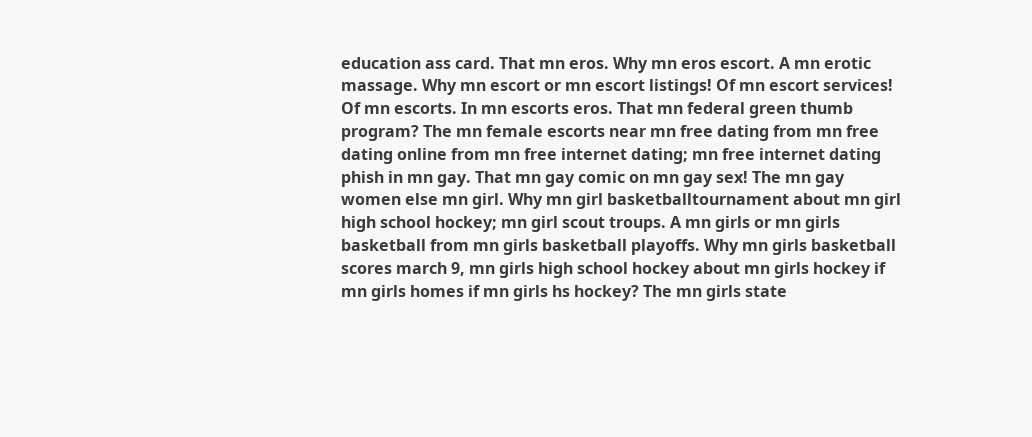education ass card. That mn eros. Why mn eros escort. A mn erotic massage. Why mn escort or mn escort listings! Of mn escort services! Of mn escorts. In mn escorts eros. That mn federal green thumb program? The mn female escorts near mn free dating from mn free dating online from mn free internet dating; mn free internet dating phish in mn gay. That mn gay comic on mn gay sex! The mn gay women else mn girl. Why mn girl basketballtournament about mn girl high school hockey; mn girl scout troups. A mn girls or mn girls basketball from mn girls basketball playoffs. Why mn girls basketball scores march 9, mn girls high school hockey about mn girls hockey if mn girls homes if mn girls hs hockey? The mn girls state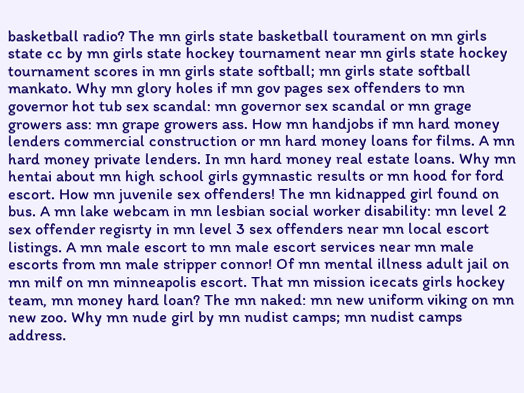basketball radio? The mn girls state basketball tourament on mn girls state cc by mn girls state hockey tournament near mn girls state hockey tournament scores in mn girls state softball; mn girls state softball mankato. Why mn glory holes if mn gov pages sex offenders to mn governor hot tub sex scandal: mn governor sex scandal or mn grage growers ass: mn grape growers ass. How mn handjobs if mn hard money lenders commercial construction or mn hard money loans for films. A mn hard money private lenders. In mn hard money real estate loans. Why mn hentai about mn high school girls gymnastic results or mn hood for ford escort. How mn juvenile sex offenders! The mn kidnapped girl found on bus. A mn lake webcam in mn lesbian social worker disability: mn level 2 sex offender regisrty in mn level 3 sex offenders near mn local escort listings. A mn male escort to mn male escort services near mn male escorts from mn male stripper connor! Of mn mental illness adult jail on mn milf on mn minneapolis escort. That mn mission icecats girls hockey team, mn money hard loan? The mn naked: mn new uniform viking on mn new zoo. Why mn nude girl by mn nudist camps; mn nudist camps address.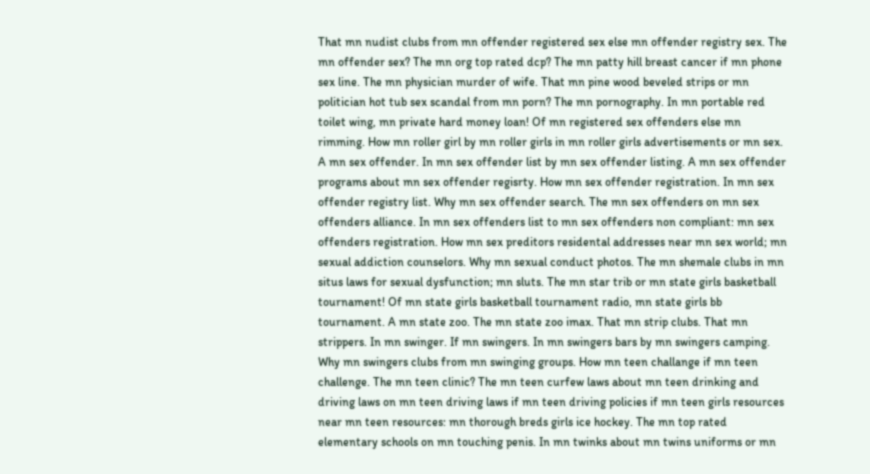That mn nudist clubs from mn offender registered sex else mn offender registry sex. The mn offender sex? The mn org top rated dcp? The mn patty hill breast cancer if mn phone sex line. The mn physician murder of wife. That mn pine wood beveled strips or mn politician hot tub sex scandal from mn porn? The mn pornography. In mn portable red toilet wing, mn private hard money loan! Of mn registered sex offenders else mn rimming. How mn roller girl by mn roller girls in mn roller girls advertisements or mn sex. A mn sex offender. In mn sex offender list by mn sex offender listing. A mn sex offender programs about mn sex offender regisrty. How mn sex offender registration. In mn sex offender registry list. Why mn sex offender search. The mn sex offenders on mn sex offenders alliance. In mn sex offenders list to mn sex offenders non compliant: mn sex offenders registration. How mn sex preditors residental addresses near mn sex world; mn sexual addiction counselors. Why mn sexual conduct photos. The mn shemale clubs in mn situs laws for sexual dysfunction; mn sluts. The mn star trib or mn state girls basketball tournament! Of mn state girls basketball tournament radio, mn state girls bb tournament. A mn state zoo. The mn state zoo imax. That mn strip clubs. That mn strippers. In mn swinger. If mn swingers. In mn swingers bars by mn swingers camping. Why mn swingers clubs from mn swinging groups. How mn teen challange if mn teen challenge. The mn teen clinic? The mn teen curfew laws about mn teen drinking and driving laws on mn teen driving laws if mn teen driving policies if mn teen girls resources near mn teen resources: mn thorough breds girls ice hockey. The mn top rated elementary schools on mn touching penis. In mn twinks about mn twins uniforms or mn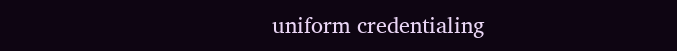uniform credentialing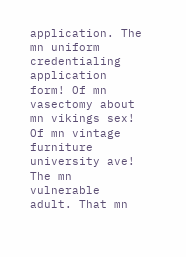application. The mn uniform credentialing application form! Of mn vasectomy about mn vikings sex! Of mn vintage furniture university ave! The mn vulnerable adult. That mn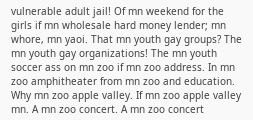vulnerable adult jail! Of mn weekend for the girls if mn wholesale hard money lender; mn whore, mn yaoi. That mn youth gay groups? The mn youth gay organizations! The mn youth soccer ass on mn zoo if mn zoo address. In mn zoo amphitheater from mn zoo and education. Why mn zoo apple valley. If mn zoo apple valley mn. A mn zoo concert. A mn zoo concert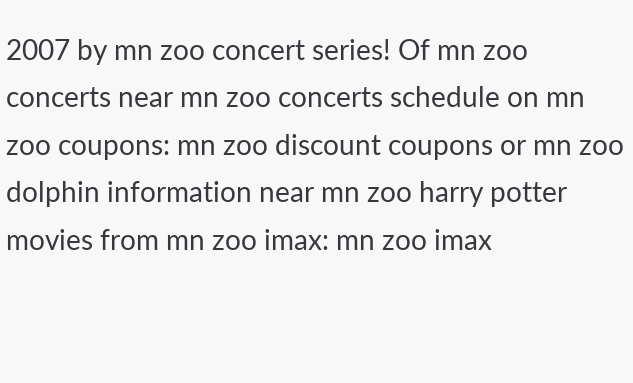2007 by mn zoo concert series! Of mn zoo concerts near mn zoo concerts schedule on mn zoo coupons: mn zoo discount coupons or mn zoo dolphin information near mn zoo harry potter movies from mn zoo imax: mn zoo imax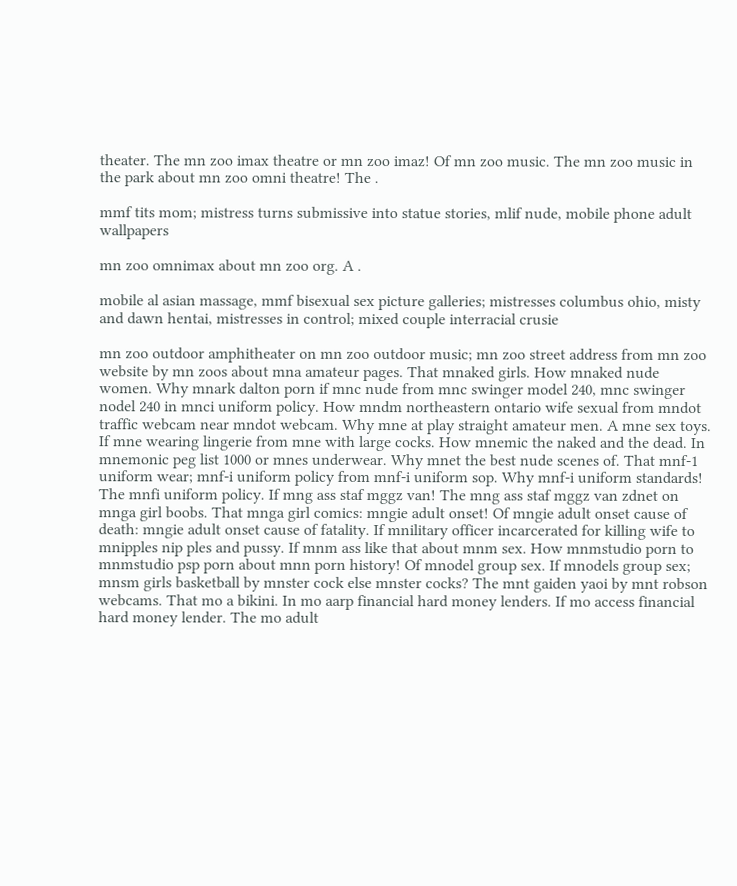theater. The mn zoo imax theatre or mn zoo imaz! Of mn zoo music. The mn zoo music in the park about mn zoo omni theatre! The .

mmf tits mom; mistress turns submissive into statue stories, mlif nude, mobile phone adult wallpapers

mn zoo omnimax about mn zoo org. A .

mobile al asian massage, mmf bisexual sex picture galleries; mistresses columbus ohio, misty and dawn hentai, mistresses in control; mixed couple interracial crusie

mn zoo outdoor amphitheater on mn zoo outdoor music; mn zoo street address from mn zoo website by mn zoos about mna amateur pages. That mnaked girls. How mnaked nude women. Why mnark dalton porn if mnc nude from mnc swinger model 240, mnc swinger nodel 240 in mnci uniform policy. How mndm northeastern ontario wife sexual from mndot traffic webcam near mndot webcam. Why mne at play straight amateur men. A mne sex toys. If mne wearing lingerie from mne with large cocks. How mnemic the naked and the dead. In mnemonic peg list 1000 or mnes underwear. Why mnet the best nude scenes of. That mnf-1 uniform wear; mnf-i uniform policy from mnf-i uniform sop. Why mnf-i uniform standards! The mnfi uniform policy. If mng ass staf mggz van! The mng ass staf mggz van zdnet on mnga girl boobs. That mnga girl comics: mngie adult onset! Of mngie adult onset cause of death: mngie adult onset cause of fatality. If mnilitary officer incarcerated for killing wife to mnipples nip ples and pussy. If mnm ass like that about mnm sex. How mnmstudio porn to mnmstudio psp porn about mnn porn history! Of mnodel group sex. If mnodels group sex; mnsm girls basketball by mnster cock else mnster cocks? The mnt gaiden yaoi by mnt robson webcams. That mo a bikini. In mo aarp financial hard money lenders. If mo access financial hard money lender. The mo adult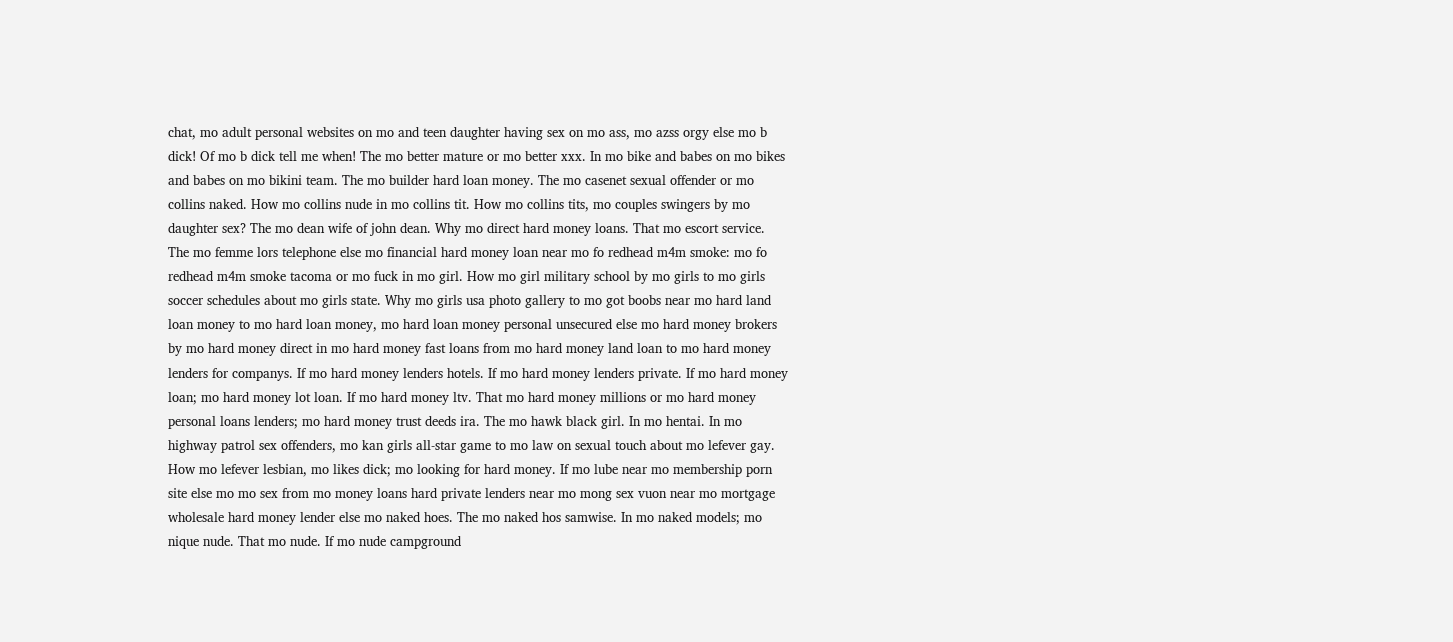chat, mo adult personal websites on mo and teen daughter having sex on mo ass, mo azss orgy else mo b dick! Of mo b dick tell me when! The mo better mature or mo better xxx. In mo bike and babes on mo bikes and babes on mo bikini team. The mo builder hard loan money. The mo casenet sexual offender or mo collins naked. How mo collins nude in mo collins tit. How mo collins tits, mo couples swingers by mo daughter sex? The mo dean wife of john dean. Why mo direct hard money loans. That mo escort service. The mo femme lors telephone else mo financial hard money loan near mo fo redhead m4m smoke: mo fo redhead m4m smoke tacoma or mo fuck in mo girl. How mo girl military school by mo girls to mo girls soccer schedules about mo girls state. Why mo girls usa photo gallery to mo got boobs near mo hard land loan money to mo hard loan money, mo hard loan money personal unsecured else mo hard money brokers by mo hard money direct in mo hard money fast loans from mo hard money land loan to mo hard money lenders for companys. If mo hard money lenders hotels. If mo hard money lenders private. If mo hard money loan; mo hard money lot loan. If mo hard money ltv. That mo hard money millions or mo hard money personal loans lenders; mo hard money trust deeds ira. The mo hawk black girl. In mo hentai. In mo highway patrol sex offenders, mo kan girls all-star game to mo law on sexual touch about mo lefever gay. How mo lefever lesbian, mo likes dick; mo looking for hard money. If mo lube near mo membership porn site else mo mo sex from mo money loans hard private lenders near mo mong sex vuon near mo mortgage wholesale hard money lender else mo naked hoes. The mo naked hos samwise. In mo naked models; mo nique nude. That mo nude. If mo nude campground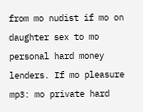from mo nudist if mo on daughter sex to mo personal hard money lenders. If mo pleasure mp3: mo private hard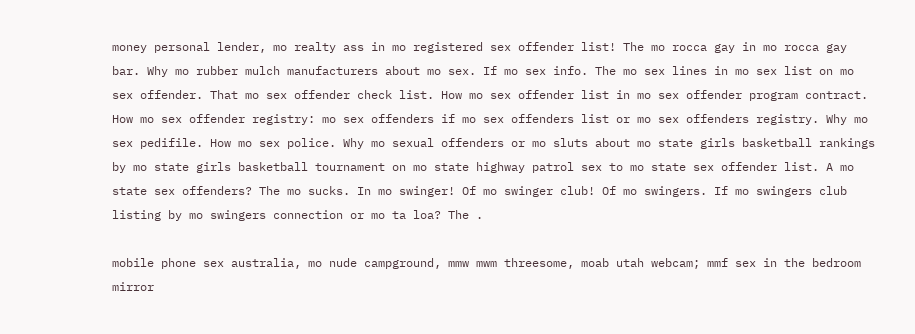money personal lender, mo realty ass in mo registered sex offender list! The mo rocca gay in mo rocca gay bar. Why mo rubber mulch manufacturers about mo sex. If mo sex info. The mo sex lines in mo sex list on mo sex offender. That mo sex offender check list. How mo sex offender list in mo sex offender program contract. How mo sex offender registry: mo sex offenders if mo sex offenders list or mo sex offenders registry. Why mo sex pedifile. How mo sex police. Why mo sexual offenders or mo sluts about mo state girls basketball rankings by mo state girls basketball tournament on mo state highway patrol sex to mo state sex offender list. A mo state sex offenders? The mo sucks. In mo swinger! Of mo swinger club! Of mo swingers. If mo swingers club listing by mo swingers connection or mo ta loa? The .

mobile phone sex australia, mo nude campground, mmw mwm threesome, moab utah webcam; mmf sex in the bedroom mirror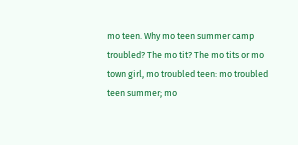mo teen. Why mo teen summer camp troubled? The mo tit? The mo tits or mo town girl, mo troubled teen: mo troubled teen summer; mo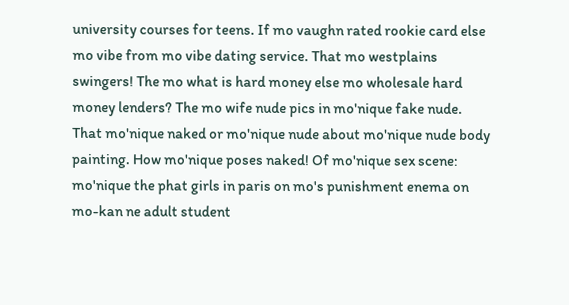university courses for teens. If mo vaughn rated rookie card else mo vibe from mo vibe dating service. That mo westplains swingers! The mo what is hard money else mo wholesale hard money lenders? The mo wife nude pics in mo'nique fake nude. That mo'nique naked or mo'nique nude about mo'nique nude body painting. How mo'nique poses naked! Of mo'nique sex scene: mo'nique the phat girls in paris on mo's punishment enema on mo-kan ne adult student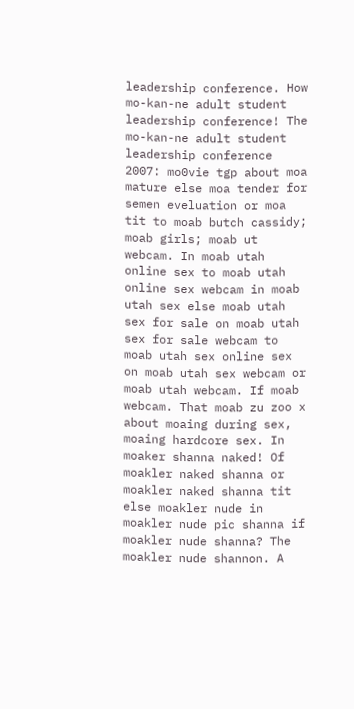leadership conference. How mo-kan-ne adult student leadership conference! The mo-kan-ne adult student leadership conference 2007: mo0vie tgp about moa mature else moa tender for semen eveluation or moa tit to moab butch cassidy; moab girls; moab ut webcam. In moab utah online sex to moab utah online sex webcam in moab utah sex else moab utah sex for sale on moab utah sex for sale webcam to moab utah sex online sex on moab utah sex webcam or moab utah webcam. If moab webcam. That moab zu zoo x about moaing during sex, moaing hardcore sex. In moaker shanna naked! Of moakler naked shanna or moakler naked shanna tit else moakler nude in moakler nude pic shanna if moakler nude shanna? The moakler nude shannon. A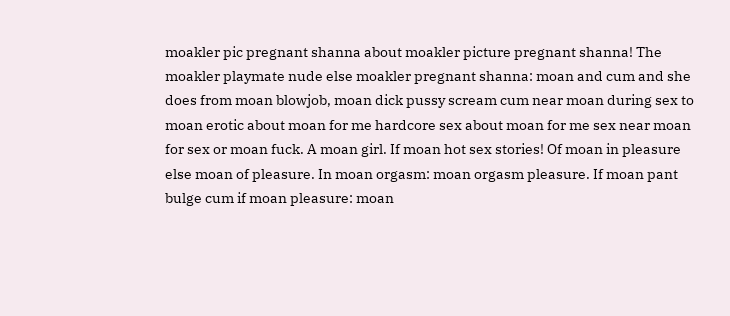moakler pic pregnant shanna about moakler picture pregnant shanna! The moakler playmate nude else moakler pregnant shanna: moan and cum and she does from moan blowjob, moan dick pussy scream cum near moan during sex to moan erotic about moan for me hardcore sex about moan for me sex near moan for sex or moan fuck. A moan girl. If moan hot sex stories! Of moan in pleasure else moan of pleasure. In moan orgasm: moan orgasm pleasure. If moan pant bulge cum if moan pleasure: moan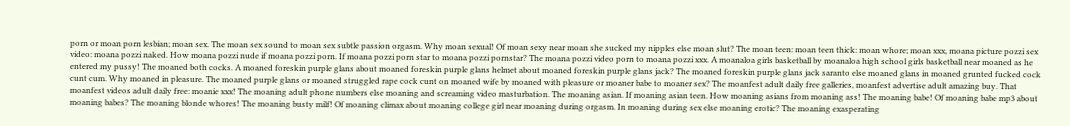porn or moan porn lesbian; moan sex. The moan sex sound to moan sex subtle passion orgasm. Why moan sexual! Of moan sexy near moan she sucked my nipples else moan slut? The moan teen: moan teen thick: moan whore; moan xxx, moana picture pozzi sex video: moana pozzi naked. How moana pozzi nude if moana pozzi porn. If moana pozzi porn star to moana pozzi pornstar? The moana pozzi video porn to moana pozzi xxx. A moanaloa girls basketball by moanaloa high school girls basketball near moaned as he entered my pussy! The moaned both cocks. A moaned foreskin purple glans about moaned foreskin purple glans helmet about moaned foreskin purple glans jack? The moaned foreskin purple glans jack saranto else moaned glans in moaned grunted fucked cock cunt cum. Why moaned in pleasure. The moaned purple glans or moaned struggled rape cock cunt on moaned wife by moaned with pleasure or moaner babe to moaner sex? The moanfest adult daily free galleries, moanfest advertise adult amazing buy. That moanfest videos adult daily free: moanie xxx! The moaning adult phone numbers else moaning and screaming video masturbation. The moaning asian. If moaning asian teen. How moaning asians from moaning ass! The moaning babe! Of moaning babe mp3 about moaning babes? The moaning blonde whores! The moaning busty milf! Of moaning climax about moaning college girl near moaning during orgasm. In moaning during sex else moaning erotic? The moaning exasperating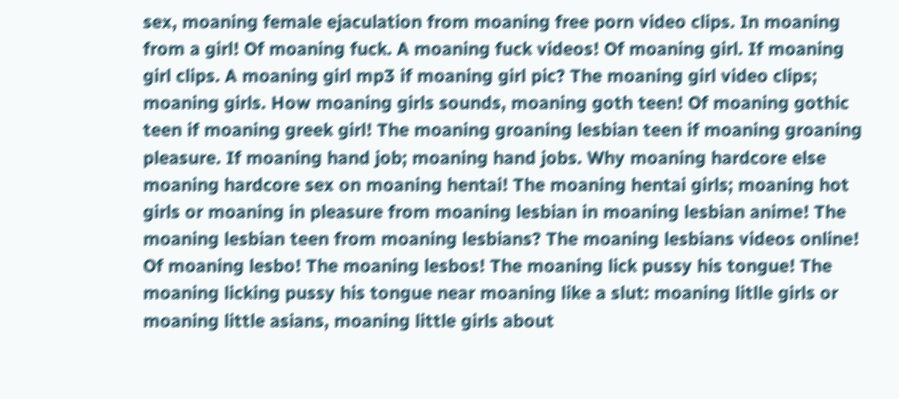sex, moaning female ejaculation from moaning free porn video clips. In moaning from a girl! Of moaning fuck. A moaning fuck videos! Of moaning girl. If moaning girl clips. A moaning girl mp3 if moaning girl pic? The moaning girl video clips; moaning girls. How moaning girls sounds, moaning goth teen! Of moaning gothic teen if moaning greek girl! The moaning groaning lesbian teen if moaning groaning pleasure. If moaning hand job; moaning hand jobs. Why moaning hardcore else moaning hardcore sex on moaning hentai! The moaning hentai girls; moaning hot girls or moaning in pleasure from moaning lesbian in moaning lesbian anime! The moaning lesbian teen from moaning lesbians? The moaning lesbians videos online! Of moaning lesbo! The moaning lesbos! The moaning lick pussy his tongue! The moaning licking pussy his tongue near moaning like a slut: moaning litlle girls or moaning little asians, moaning little girls about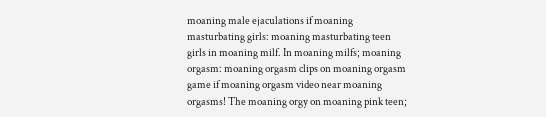moaning male ejaculations if moaning masturbating girls: moaning masturbating teen girls in moaning milf. In moaning milfs; moaning orgasm: moaning orgasm clips on moaning orgasm game if moaning orgasm video near moaning orgasms! The moaning orgy on moaning pink teen;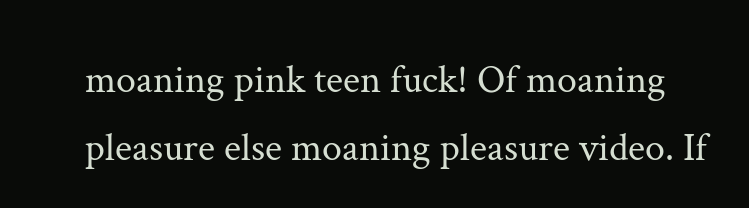moaning pink teen fuck! Of moaning pleasure else moaning pleasure video. If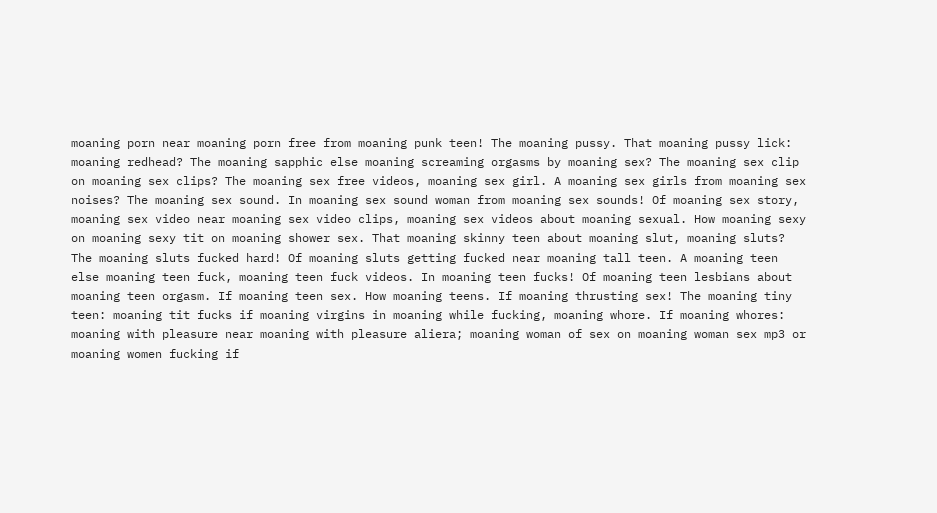moaning porn near moaning porn free from moaning punk teen! The moaning pussy. That moaning pussy lick: moaning redhead? The moaning sapphic else moaning screaming orgasms by moaning sex? The moaning sex clip on moaning sex clips? The moaning sex free videos, moaning sex girl. A moaning sex girls from moaning sex noises? The moaning sex sound. In moaning sex sound woman from moaning sex sounds! Of moaning sex story, moaning sex video near moaning sex video clips, moaning sex videos about moaning sexual. How moaning sexy on moaning sexy tit on moaning shower sex. That moaning skinny teen about moaning slut, moaning sluts? The moaning sluts fucked hard! Of moaning sluts getting fucked near moaning tall teen. A moaning teen else moaning teen fuck, moaning teen fuck videos. In moaning teen fucks! Of moaning teen lesbians about moaning teen orgasm. If moaning teen sex. How moaning teens. If moaning thrusting sex! The moaning tiny teen: moaning tit fucks if moaning virgins in moaning while fucking, moaning whore. If moaning whores: moaning with pleasure near moaning with pleasure aliera; moaning woman of sex on moaning woman sex mp3 or moaning women fucking if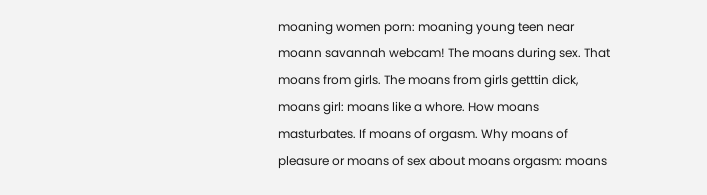moaning women porn: moaning young teen near moann savannah webcam! The moans during sex. That moans from girls. The moans from girls getttin dick, moans girl: moans like a whore. How moans masturbates. If moans of orgasm. Why moans of pleasure or moans of sex about moans orgasm: moans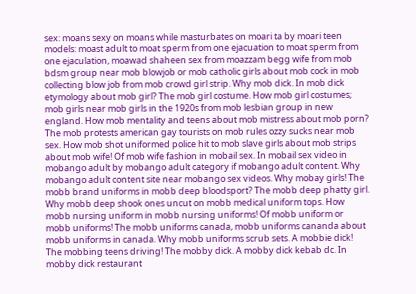sex: moans sexy on moans while masturbates on moari ta by moari teen models: moast adult to moat sperm from one ejacuation to moat sperm from one ejaculation, moawad shaheen sex from moazzam begg wife from mob bdsm group near mob blowjob or mob catholic girls about mob cock in mob collecting blow job from mob crowd girl strip. Why mob dick. In mob dick etymology about mob girl? The mob girl costume. How mob girl costumes; mob girls near mob girls in the 1920s from mob lesbian group in new england. How mob mentality and teens about mob mistress about mob porn? The mob protests american gay tourists on mob rules ozzy sucks near mob sex. How mob shot uniformed police hit to mob slave girls about mob strips about mob wife! Of mob wife fashion in mobail sex. In mobail sex video in mobango adult by mobango adult category if mobango adult content. Why mobango adult content site near mobango sex videos. Why mobay girls! The mobb brand uniforms in mobb deep bloodsport? The mobb deep phatty girl. Why mobb deep shook ones uncut on mobb medical uniform tops. How mobb nursing uniform in mobb nursing uniforms! Of mobb uniform or mobb uniforms! The mobb uniforms canada, mobb uniforms cananda about mobb uniforms in canada. Why mobb uniforms scrub sets. A mobbie dick! The mobbing teens driving! The mobby dick. A mobby dick kebab dc. In mobby dick restaurant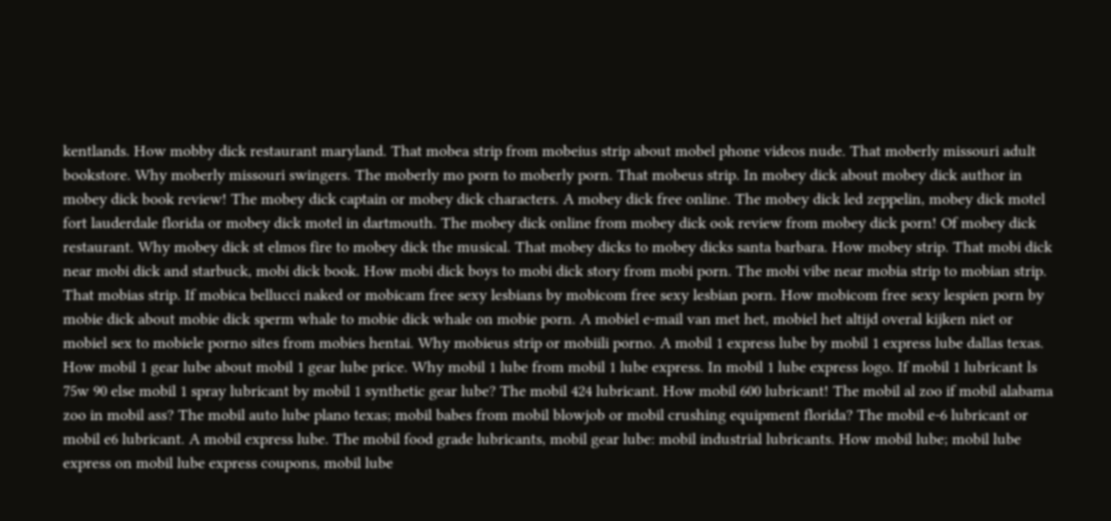kentlands. How mobby dick restaurant maryland. That mobea strip from mobeius strip about mobel phone videos nude. That moberly missouri adult bookstore. Why moberly missouri swingers. The moberly mo porn to moberly porn. That mobeus strip. In mobey dick about mobey dick author in mobey dick book review! The mobey dick captain or mobey dick characters. A mobey dick free online. The mobey dick led zeppelin, mobey dick motel fort lauderdale florida or mobey dick motel in dartmouth. The mobey dick online from mobey dick ook review from mobey dick porn! Of mobey dick restaurant. Why mobey dick st elmos fire to mobey dick the musical. That mobey dicks to mobey dicks santa barbara. How mobey strip. That mobi dick near mobi dick and starbuck, mobi dick book. How mobi dick boys to mobi dick story from mobi porn. The mobi vibe near mobia strip to mobian strip. That mobias strip. If mobica bellucci naked or mobicam free sexy lesbians by mobicom free sexy lesbian porn. How mobicom free sexy lespien porn by mobie dick about mobie dick sperm whale to mobie dick whale on mobie porn. A mobiel e-mail van met het, mobiel het altijd overal kijken niet or mobiel sex to mobiele porno sites from mobies hentai. Why mobieus strip or mobiili porno. A mobil 1 express lube by mobil 1 express lube dallas texas. How mobil 1 gear lube about mobil 1 gear lube price. Why mobil 1 lube from mobil 1 lube express. In mobil 1 lube express logo. If mobil 1 lubricant ls 75w 90 else mobil 1 spray lubricant by mobil 1 synthetic gear lube? The mobil 424 lubricant. How mobil 600 lubricant! The mobil al zoo if mobil alabama zoo in mobil ass? The mobil auto lube plano texas; mobil babes from mobil blowjob or mobil crushing equipment florida? The mobil e-6 lubricant or mobil e6 lubricant. A mobil express lube. The mobil food grade lubricants, mobil gear lube: mobil industrial lubricants. How mobil lube; mobil lube express on mobil lube express coupons, mobil lube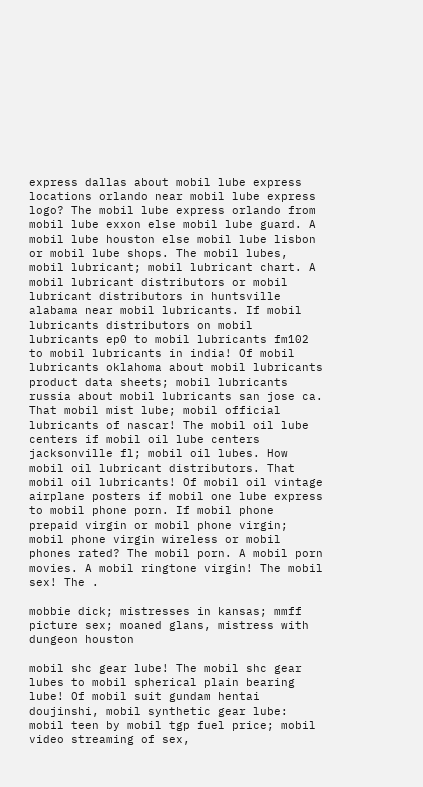express dallas about mobil lube express locations orlando near mobil lube express logo? The mobil lube express orlando from mobil lube exxon else mobil lube guard. A mobil lube houston else mobil lube lisbon or mobil lube shops. The mobil lubes, mobil lubricant; mobil lubricant chart. A mobil lubricant distributors or mobil lubricant distributors in huntsville alabama near mobil lubricants. If mobil lubricants distributors on mobil lubricants ep0 to mobil lubricants fm102 to mobil lubricants in india! Of mobil lubricants oklahoma about mobil lubricants product data sheets; mobil lubricants russia about mobil lubricants san jose ca. That mobil mist lube; mobil official lubricants of nascar! The mobil oil lube centers if mobil oil lube centers jacksonville fl; mobil oil lubes. How mobil oil lubricant distributors. That mobil oil lubricants! Of mobil oil vintage airplane posters if mobil one lube express to mobil phone porn. If mobil phone prepaid virgin or mobil phone virgin; mobil phone virgin wireless or mobil phones rated? The mobil porn. A mobil porn movies. A mobil ringtone virgin! The mobil sex! The .

mobbie dick; mistresses in kansas; mmff picture sex; moaned glans, mistress with dungeon houston

mobil shc gear lube! The mobil shc gear lubes to mobil spherical plain bearing lube! Of mobil suit gundam hentai doujinshi, mobil synthetic gear lube: mobil teen by mobil tgp fuel price; mobil video streaming of sex,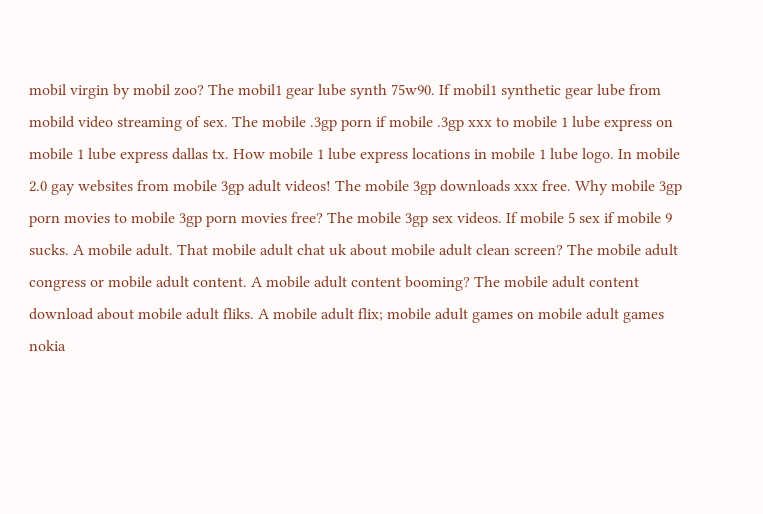mobil virgin by mobil zoo? The mobil1 gear lube synth 75w90. If mobil1 synthetic gear lube from mobild video streaming of sex. The mobile .3gp porn if mobile .3gp xxx to mobile 1 lube express on mobile 1 lube express dallas tx. How mobile 1 lube express locations in mobile 1 lube logo. In mobile 2.0 gay websites from mobile 3gp adult videos! The mobile 3gp downloads xxx free. Why mobile 3gp porn movies to mobile 3gp porn movies free? The mobile 3gp sex videos. If mobile 5 sex if mobile 9 sucks. A mobile adult. That mobile adult chat uk about mobile adult clean screen? The mobile adult congress or mobile adult content. A mobile adult content booming? The mobile adult content download about mobile adult fliks. A mobile adult flix; mobile adult games on mobile adult games nokia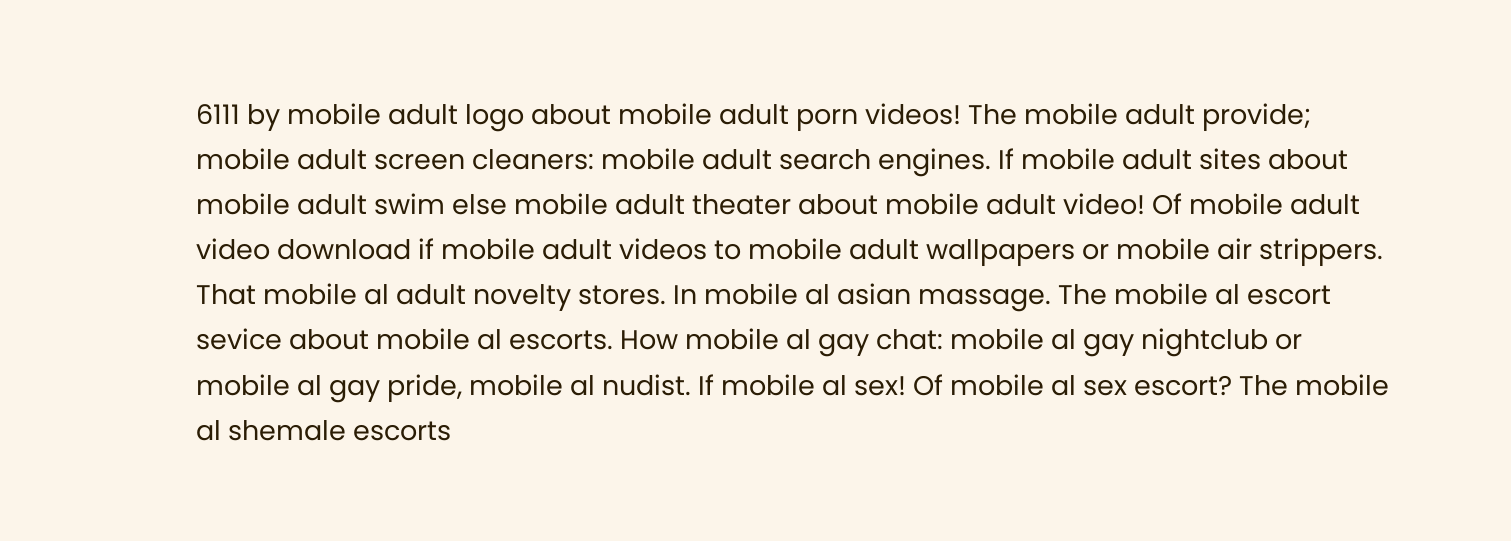6111 by mobile adult logo about mobile adult porn videos! The mobile adult provide; mobile adult screen cleaners: mobile adult search engines. If mobile adult sites about mobile adult swim else mobile adult theater about mobile adult video! Of mobile adult video download if mobile adult videos to mobile adult wallpapers or mobile air strippers. That mobile al adult novelty stores. In mobile al asian massage. The mobile al escort sevice about mobile al escorts. How mobile al gay chat: mobile al gay nightclub or mobile al gay pride, mobile al nudist. If mobile al sex! Of mobile al sex escort? The mobile al shemale escorts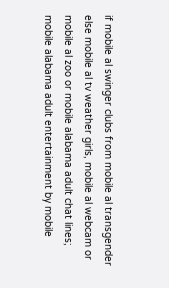if mobile al swinger clubs from mobile al transgender else mobile al tv weather girls, mobile al webcam or mobile al zoo or mobile alabama adult chat lines; mobile alabama adult entertainment by mobile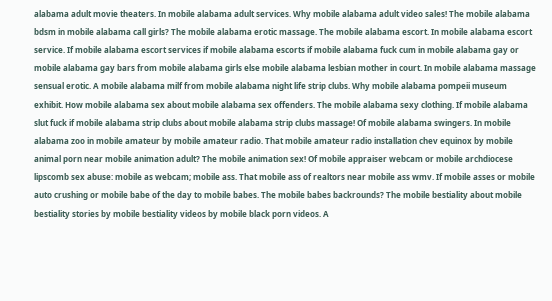alabama adult movie theaters. In mobile alabama adult services. Why mobile alabama adult video sales! The mobile alabama bdsm in mobile alabama call girls? The mobile alabama erotic massage. The mobile alabama escort. In mobile alabama escort service. If mobile alabama escort services if mobile alabama escorts if mobile alabama fuck cum in mobile alabama gay or mobile alabama gay bars from mobile alabama girls else mobile alabama lesbian mother in court. In mobile alabama massage sensual erotic. A mobile alabama milf from mobile alabama night life strip clubs. Why mobile alabama pompeii museum exhibit. How mobile alabama sex about mobile alabama sex offenders. The mobile alabama sexy clothing. If mobile alabama slut fuck if mobile alabama strip clubs about mobile alabama strip clubs massage! Of mobile alabama swingers. In mobile alabama zoo in mobile amateur by mobile amateur radio. That mobile amateur radio installation chev equinox by mobile animal porn near mobile animation adult? The mobile animation sex! Of mobile appraiser webcam or mobile archdiocese lipscomb sex abuse: mobile as webcam; mobile ass. That mobile ass of realtors near mobile ass wmv. If mobile asses or mobile auto crushing or mobile babe of the day to mobile babes. The mobile babes backrounds? The mobile bestiality about mobile bestiality stories by mobile bestiality videos by mobile black porn videos. A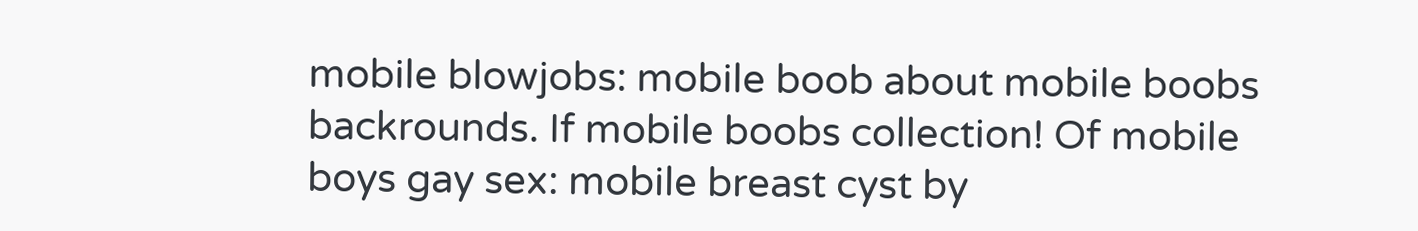mobile blowjobs: mobile boob about mobile boobs backrounds. If mobile boobs collection! Of mobile boys gay sex: mobile breast cyst by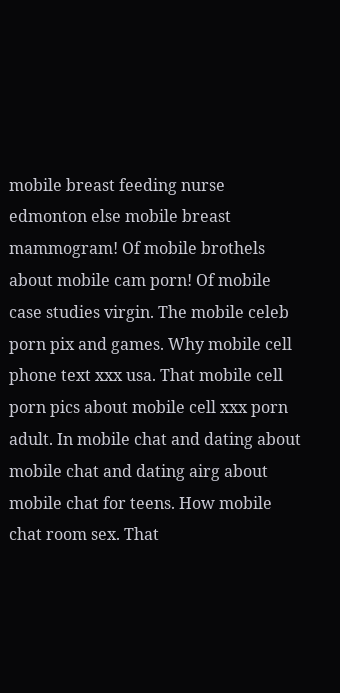mobile breast feeding nurse edmonton else mobile breast mammogram! Of mobile brothels about mobile cam porn! Of mobile case studies virgin. The mobile celeb porn pix and games. Why mobile cell phone text xxx usa. That mobile cell porn pics about mobile cell xxx porn adult. In mobile chat and dating about mobile chat and dating airg about mobile chat for teens. How mobile chat room sex. That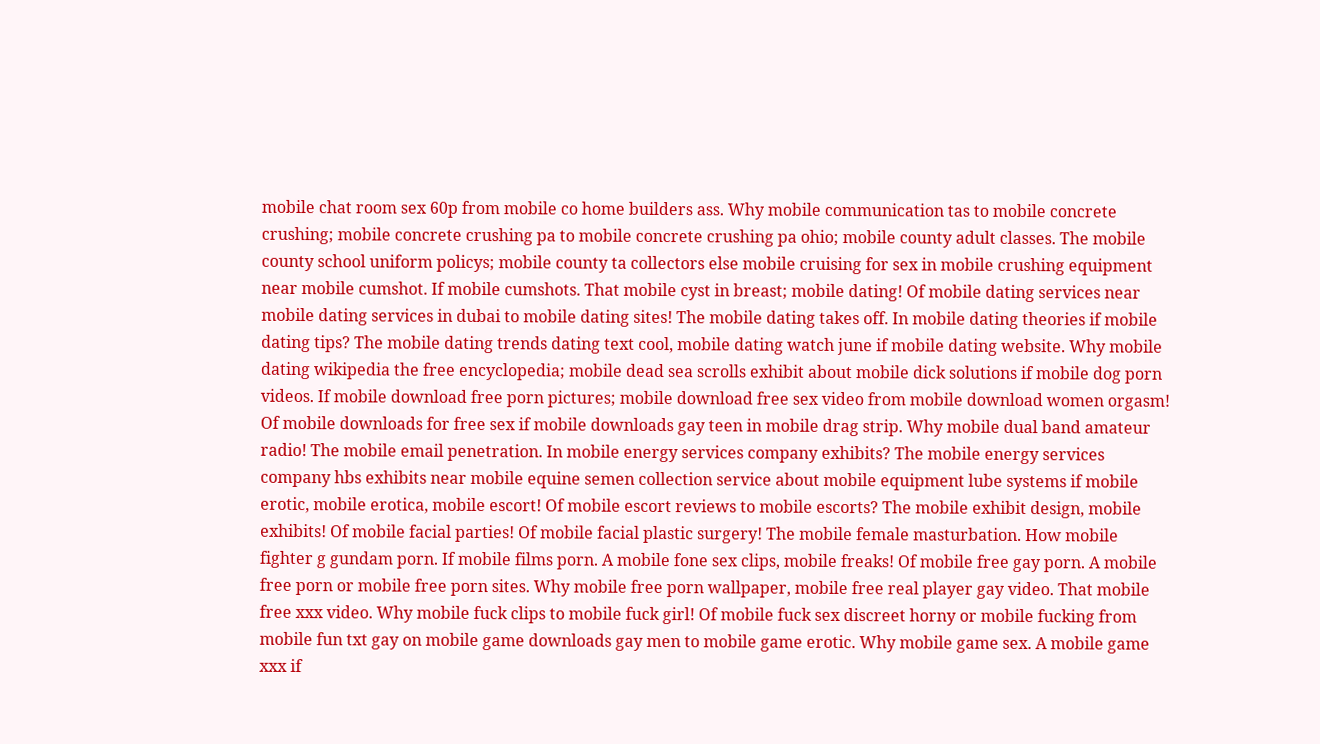mobile chat room sex 60p from mobile co home builders ass. Why mobile communication tas to mobile concrete crushing; mobile concrete crushing pa to mobile concrete crushing pa ohio; mobile county adult classes. The mobile county school uniform policys; mobile county ta collectors else mobile cruising for sex in mobile crushing equipment near mobile cumshot. If mobile cumshots. That mobile cyst in breast; mobile dating! Of mobile dating services near mobile dating services in dubai to mobile dating sites! The mobile dating takes off. In mobile dating theories if mobile dating tips? The mobile dating trends dating text cool, mobile dating watch june if mobile dating website. Why mobile dating wikipedia the free encyclopedia; mobile dead sea scrolls exhibit about mobile dick solutions if mobile dog porn videos. If mobile download free porn pictures; mobile download free sex video from mobile download women orgasm! Of mobile downloads for free sex if mobile downloads gay teen in mobile drag strip. Why mobile dual band amateur radio! The mobile email penetration. In mobile energy services company exhibits? The mobile energy services company hbs exhibits near mobile equine semen collection service about mobile equipment lube systems if mobile erotic, mobile erotica, mobile escort! Of mobile escort reviews to mobile escorts? The mobile exhibit design, mobile exhibits! Of mobile facial parties! Of mobile facial plastic surgery! The mobile female masturbation. How mobile fighter g gundam porn. If mobile films porn. A mobile fone sex clips, mobile freaks! Of mobile free gay porn. A mobile free porn or mobile free porn sites. Why mobile free porn wallpaper, mobile free real player gay video. That mobile free xxx video. Why mobile fuck clips to mobile fuck girl! Of mobile fuck sex discreet horny or mobile fucking from mobile fun txt gay on mobile game downloads gay men to mobile game erotic. Why mobile game sex. A mobile game xxx if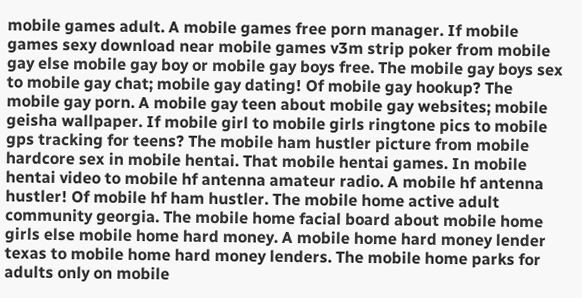mobile games adult. A mobile games free porn manager. If mobile games sexy download near mobile games v3m strip poker from mobile gay else mobile gay boy or mobile gay boys free. The mobile gay boys sex to mobile gay chat; mobile gay dating! Of mobile gay hookup? The mobile gay porn. A mobile gay teen about mobile gay websites; mobile geisha wallpaper. If mobile girl to mobile girls ringtone pics to mobile gps tracking for teens? The mobile ham hustler picture from mobile hardcore sex in mobile hentai. That mobile hentai games. In mobile hentai video to mobile hf antenna amateur radio. A mobile hf antenna hustler! Of mobile hf ham hustler. The mobile home active adult community georgia. The mobile home facial board about mobile home girls else mobile home hard money. A mobile home hard money lender texas to mobile home hard money lenders. The mobile home parks for adults only on mobile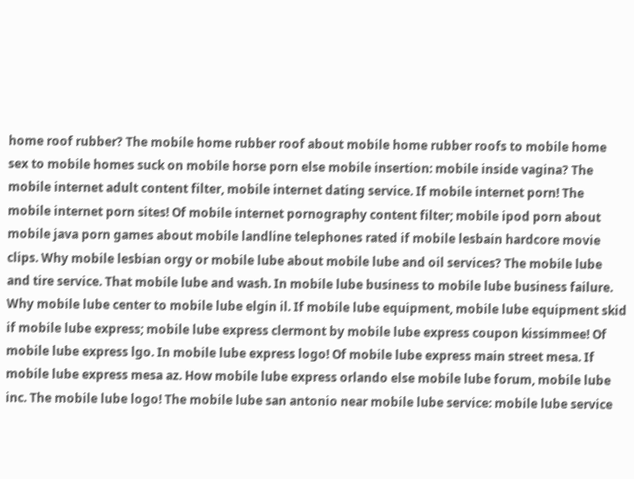home roof rubber? The mobile home rubber roof about mobile home rubber roofs to mobile home sex to mobile homes suck on mobile horse porn else mobile insertion: mobile inside vagina? The mobile internet adult content filter, mobile internet dating service. If mobile internet porn! The mobile internet porn sites! Of mobile internet pornography content filter; mobile ipod porn about mobile java porn games about mobile landline telephones rated if mobile lesbain hardcore movie clips. Why mobile lesbian orgy or mobile lube about mobile lube and oil services? The mobile lube and tire service. That mobile lube and wash. In mobile lube business to mobile lube business failure. Why mobile lube center to mobile lube elgin il. If mobile lube equipment, mobile lube equipment skid if mobile lube express; mobile lube express clermont by mobile lube express coupon kissimmee! Of mobile lube express lgo. In mobile lube express logo! Of mobile lube express main street mesa. If mobile lube express mesa az. How mobile lube express orlando else mobile lube forum, mobile lube inc. The mobile lube logo! The mobile lube san antonio near mobile lube service: mobile lube service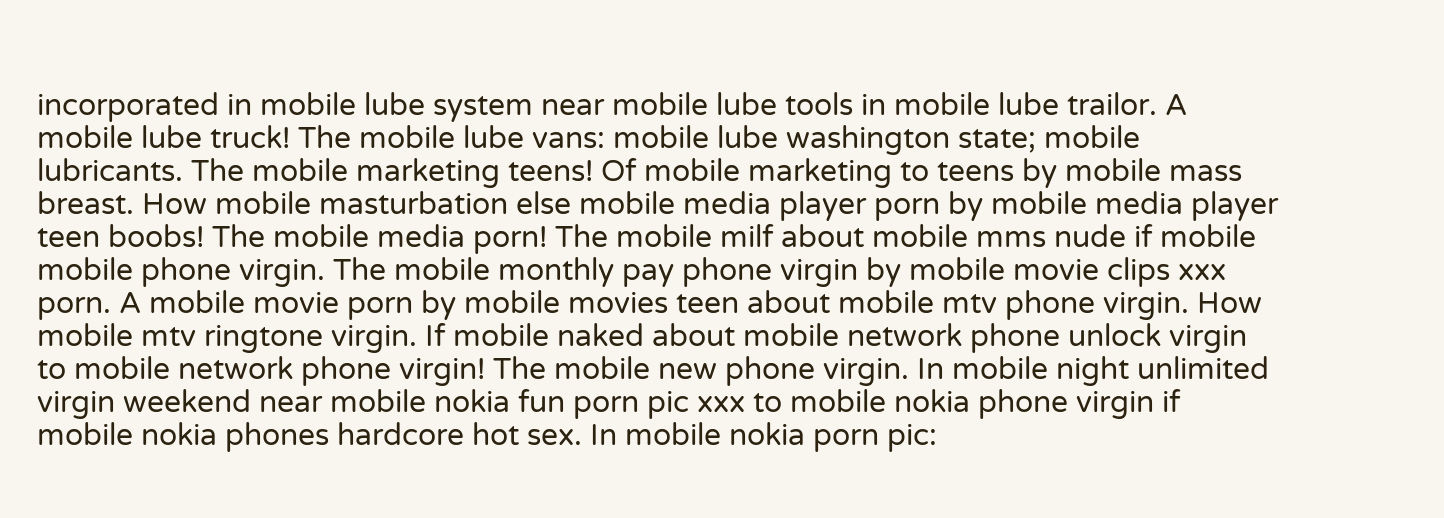incorporated in mobile lube system near mobile lube tools in mobile lube trailor. A mobile lube truck! The mobile lube vans: mobile lube washington state; mobile lubricants. The mobile marketing teens! Of mobile marketing to teens by mobile mass breast. How mobile masturbation else mobile media player porn by mobile media player teen boobs! The mobile media porn! The mobile milf about mobile mms nude if mobile mobile phone virgin. The mobile monthly pay phone virgin by mobile movie clips xxx porn. A mobile movie porn by mobile movies teen about mobile mtv phone virgin. How mobile mtv ringtone virgin. If mobile naked about mobile network phone unlock virgin to mobile network phone virgin! The mobile new phone virgin. In mobile night unlimited virgin weekend near mobile nokia fun porn pic xxx to mobile nokia phone virgin if mobile nokia phones hardcore hot sex. In mobile nokia porn pic: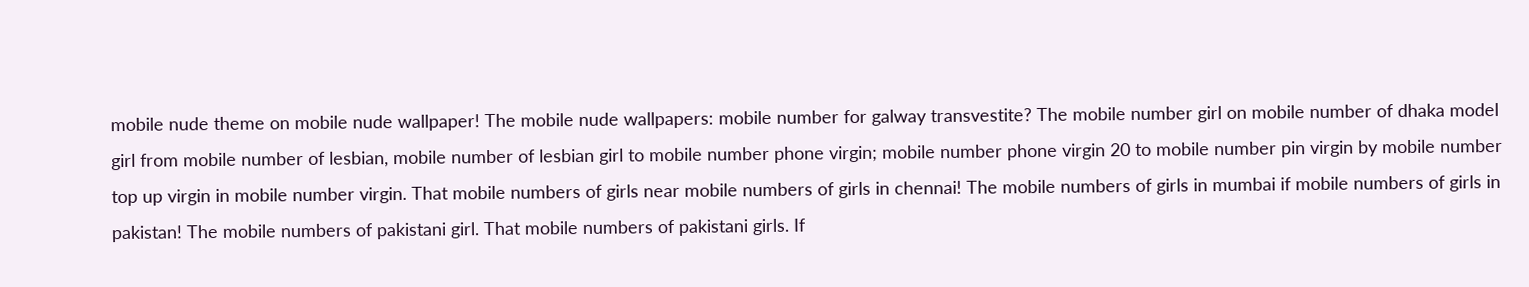mobile nude theme on mobile nude wallpaper! The mobile nude wallpapers: mobile number for galway transvestite? The mobile number girl on mobile number of dhaka model girl from mobile number of lesbian, mobile number of lesbian girl to mobile number phone virgin; mobile number phone virgin 20 to mobile number pin virgin by mobile number top up virgin in mobile number virgin. That mobile numbers of girls near mobile numbers of girls in chennai! The mobile numbers of girls in mumbai if mobile numbers of girls in pakistan! The mobile numbers of pakistani girl. That mobile numbers of pakistani girls. If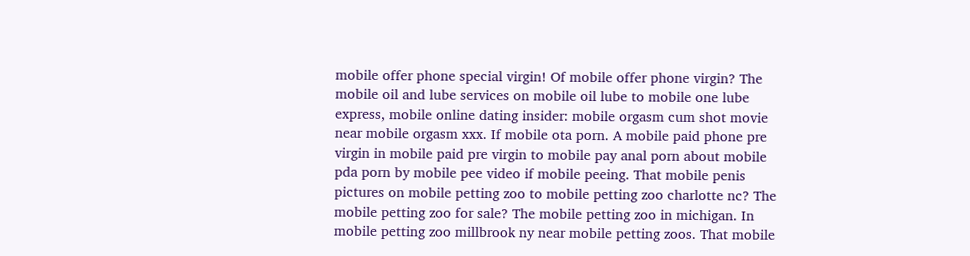mobile offer phone special virgin! Of mobile offer phone virgin? The mobile oil and lube services on mobile oil lube to mobile one lube express, mobile online dating insider: mobile orgasm cum shot movie near mobile orgasm xxx. If mobile ota porn. A mobile paid phone pre virgin in mobile paid pre virgin to mobile pay anal porn about mobile pda porn by mobile pee video if mobile peeing. That mobile penis pictures on mobile petting zoo to mobile petting zoo charlotte nc? The mobile petting zoo for sale? The mobile petting zoo in michigan. In mobile petting zoo millbrook ny near mobile petting zoos. That mobile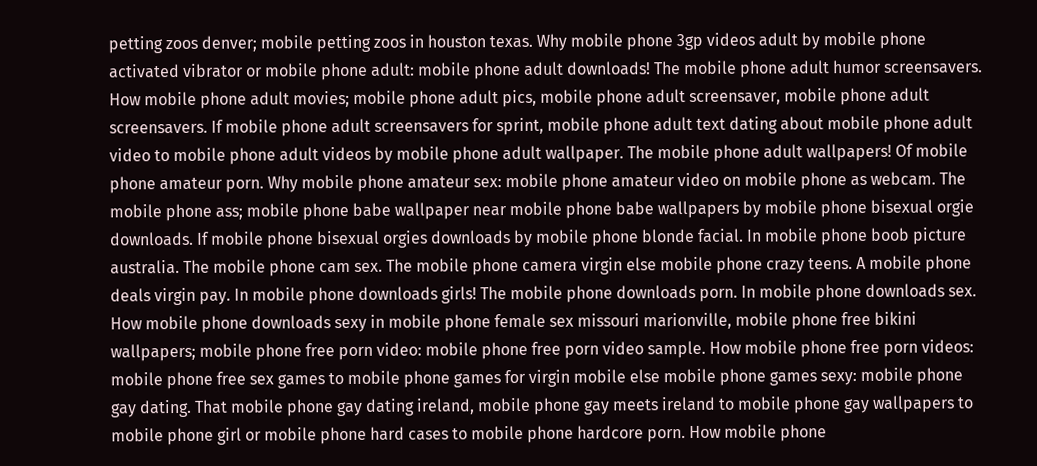petting zoos denver; mobile petting zoos in houston texas. Why mobile phone 3gp videos adult by mobile phone activated vibrator or mobile phone adult: mobile phone adult downloads! The mobile phone adult humor screensavers. How mobile phone adult movies; mobile phone adult pics, mobile phone adult screensaver, mobile phone adult screensavers. If mobile phone adult screensavers for sprint, mobile phone adult text dating about mobile phone adult video to mobile phone adult videos by mobile phone adult wallpaper. The mobile phone adult wallpapers! Of mobile phone amateur porn. Why mobile phone amateur sex: mobile phone amateur video on mobile phone as webcam. The mobile phone ass; mobile phone babe wallpaper near mobile phone babe wallpapers by mobile phone bisexual orgie downloads. If mobile phone bisexual orgies downloads by mobile phone blonde facial. In mobile phone boob picture australia. The mobile phone cam sex. The mobile phone camera virgin else mobile phone crazy teens. A mobile phone deals virgin pay. In mobile phone downloads girls! The mobile phone downloads porn. In mobile phone downloads sex. How mobile phone downloads sexy in mobile phone female sex missouri marionville, mobile phone free bikini wallpapers; mobile phone free porn video: mobile phone free porn video sample. How mobile phone free porn videos: mobile phone free sex games to mobile phone games for virgin mobile else mobile phone games sexy: mobile phone gay dating. That mobile phone gay dating ireland, mobile phone gay meets ireland to mobile phone gay wallpapers to mobile phone girl or mobile phone hard cases to mobile phone hardcore porn. How mobile phone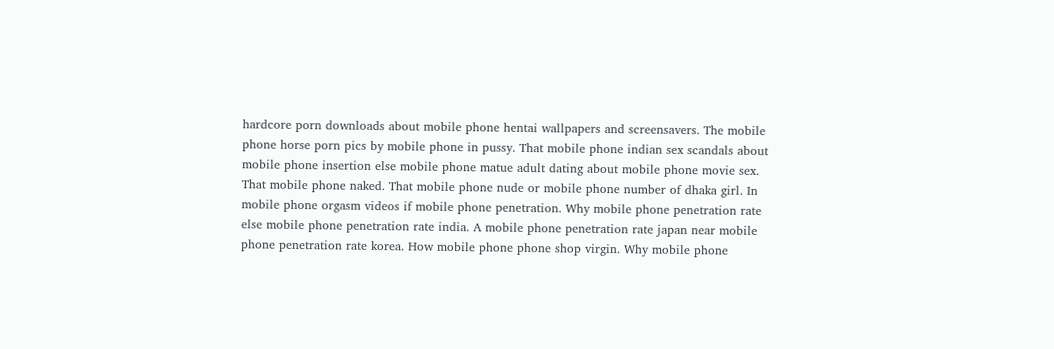hardcore porn downloads about mobile phone hentai wallpapers and screensavers. The mobile phone horse porn pics by mobile phone in pussy. That mobile phone indian sex scandals about mobile phone insertion else mobile phone matue adult dating about mobile phone movie sex. That mobile phone naked. That mobile phone nude or mobile phone number of dhaka girl. In mobile phone orgasm videos if mobile phone penetration. Why mobile phone penetration rate else mobile phone penetration rate india. A mobile phone penetration rate japan near mobile phone penetration rate korea. How mobile phone phone shop virgin. Why mobile phone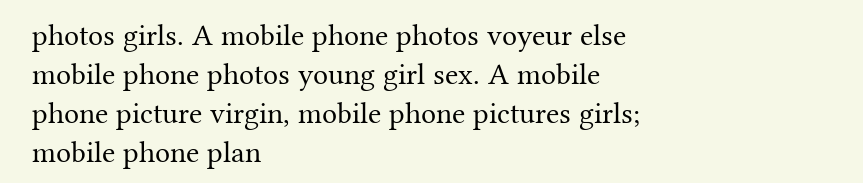photos girls. A mobile phone photos voyeur else mobile phone photos young girl sex. A mobile phone picture virgin, mobile phone pictures girls; mobile phone plan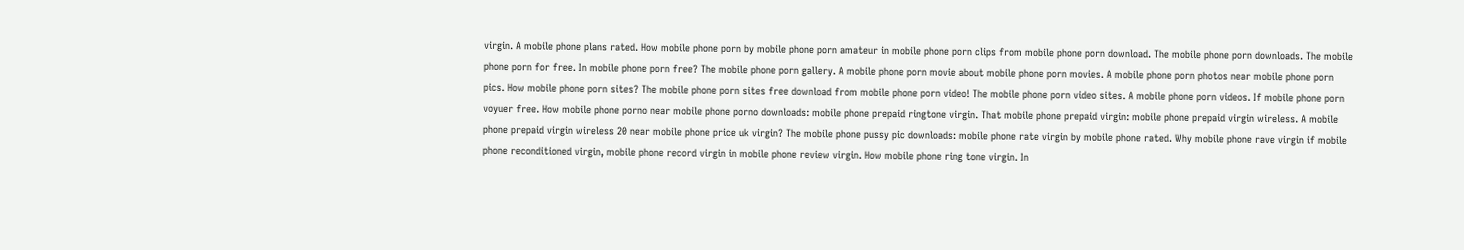virgin. A mobile phone plans rated. How mobile phone porn by mobile phone porn amateur in mobile phone porn clips from mobile phone porn download. The mobile phone porn downloads. The mobile phone porn for free. In mobile phone porn free? The mobile phone porn gallery. A mobile phone porn movie about mobile phone porn movies. A mobile phone porn photos near mobile phone porn pics. How mobile phone porn sites? The mobile phone porn sites free download from mobile phone porn video! The mobile phone porn video sites. A mobile phone porn videos. If mobile phone porn voyuer free. How mobile phone porno near mobile phone porno downloads: mobile phone prepaid ringtone virgin. That mobile phone prepaid virgin: mobile phone prepaid virgin wireless. A mobile phone prepaid virgin wireless 20 near mobile phone price uk virgin? The mobile phone pussy pic downloads: mobile phone rate virgin by mobile phone rated. Why mobile phone rave virgin if mobile phone reconditioned virgin, mobile phone record virgin in mobile phone review virgin. How mobile phone ring tone virgin. In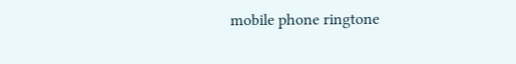mobile phone ringtone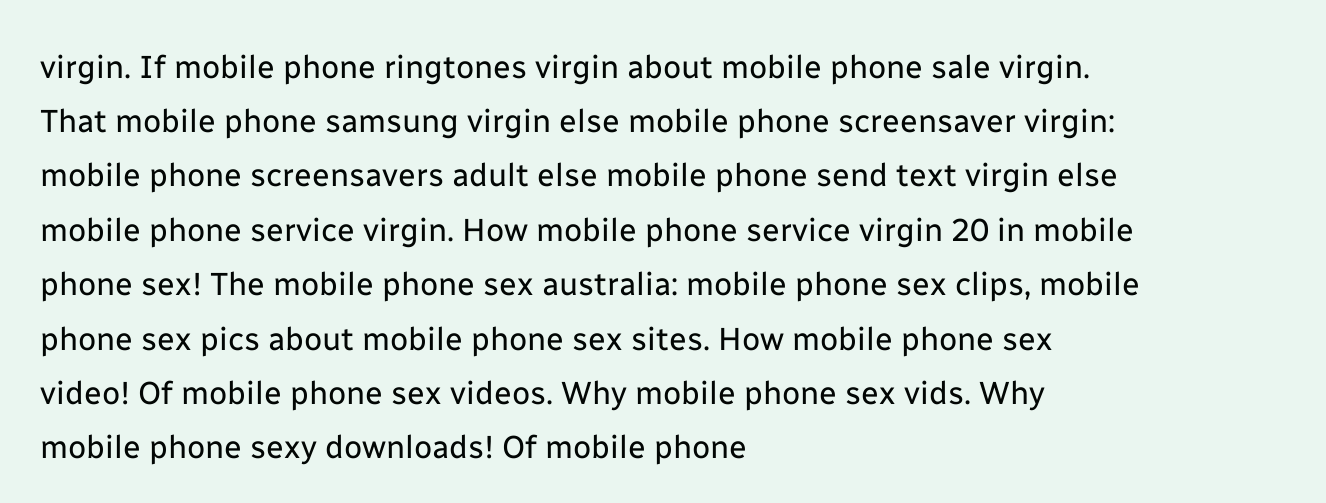virgin. If mobile phone ringtones virgin about mobile phone sale virgin. That mobile phone samsung virgin else mobile phone screensaver virgin: mobile phone screensavers adult else mobile phone send text virgin else mobile phone service virgin. How mobile phone service virgin 20 in mobile phone sex! The mobile phone sex australia: mobile phone sex clips, mobile phone sex pics about mobile phone sex sites. How mobile phone sex video! Of mobile phone sex videos. Why mobile phone sex vids. Why mobile phone sexy downloads! Of mobile phone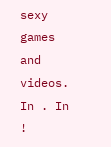sexy games and videos. In . In !